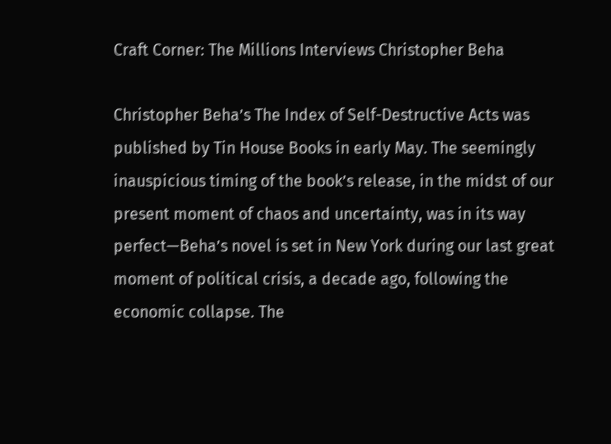Craft Corner: The Millions Interviews Christopher Beha

Christopher Beha’s The Index of Self-Destructive Acts was published by Tin House Books in early May. The seemingly inauspicious timing of the book’s release, in the midst of our present moment of chaos and uncertainty, was in its way perfect—Beha’s novel is set in New York during our last great moment of political crisis, a decade ago, following the economic collapse. The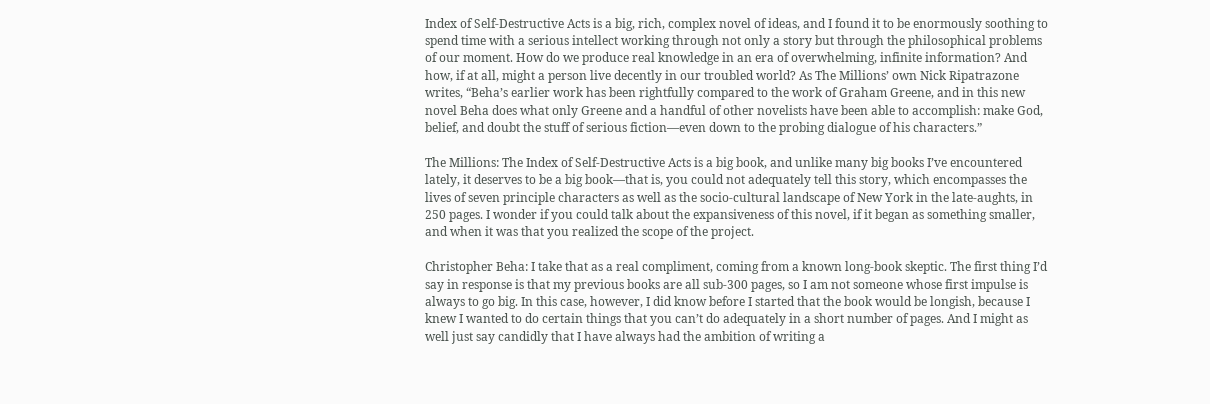Index of Self-Destructive Acts is a big, rich, complex novel of ideas, and I found it to be enormously soothing to spend time with a serious intellect working through not only a story but through the philosophical problems of our moment. How do we produce real knowledge in an era of overwhelming, infinite information? And how, if at all, might a person live decently in our troubled world? As The Millions’ own Nick Ripatrazone writes, “Beha’s earlier work has been rightfully compared to the work of Graham Greene, and in this new novel Beha does what only Greene and a handful of other novelists have been able to accomplish: make God, belief, and doubt the stuff of serious fiction―even down to the probing dialogue of his characters.”

The Millions: The Index of Self-Destructive Acts is a big book, and unlike many big books I’ve encountered lately, it deserves to be a big book—that is, you could not adequately tell this story, which encompasses the lives of seven principle characters as well as the socio-cultural landscape of New York in the late-aughts, in 250 pages. I wonder if you could talk about the expansiveness of this novel, if it began as something smaller, and when it was that you realized the scope of the project.

Christopher Beha: I take that as a real compliment, coming from a known long-book skeptic. The first thing I’d say in response is that my previous books are all sub-300 pages, so I am not someone whose first impulse is always to go big. In this case, however, I did know before I started that the book would be longish, because I knew I wanted to do certain things that you can’t do adequately in a short number of pages. And I might as well just say candidly that I have always had the ambition of writing a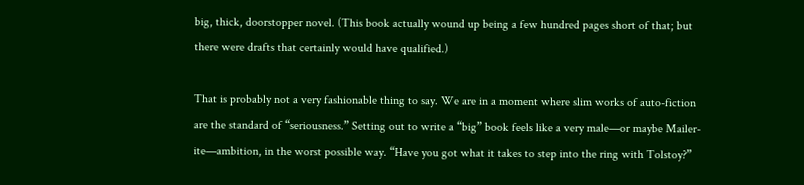big, thick, doorstopper novel. (This book actually wound up being a few hundred pages short of that; but there were drafts that certainly would have qualified.)

That is probably not a very fashionable thing to say. We are in a moment where slim works of auto-fiction are the standard of “seriousness.” Setting out to write a “big” book feels like a very male—or maybe Mailer-ite—ambition, in the worst possible way. “Have you got what it takes to step into the ring with Tolstoy?”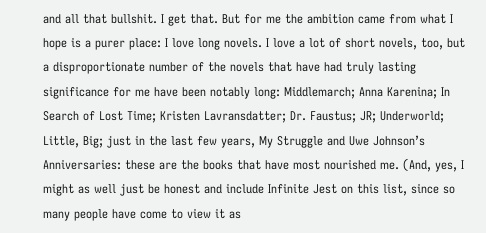and all that bullshit. I get that. But for me the ambition came from what I hope is a purer place: I love long novels. I love a lot of short novels, too, but a disproportionate number of the novels that have had truly lasting significance for me have been notably long: Middlemarch; Anna Karenina; In Search of Lost Time; Kristen Lavransdatter; Dr. Faustus; JR; Underworld; Little, Big; just in the last few years, My Struggle and Uwe Johnson’s Anniversaries: these are the books that have most nourished me. (And, yes, I might as well just be honest and include Infinite Jest on this list, since so many people have come to view it as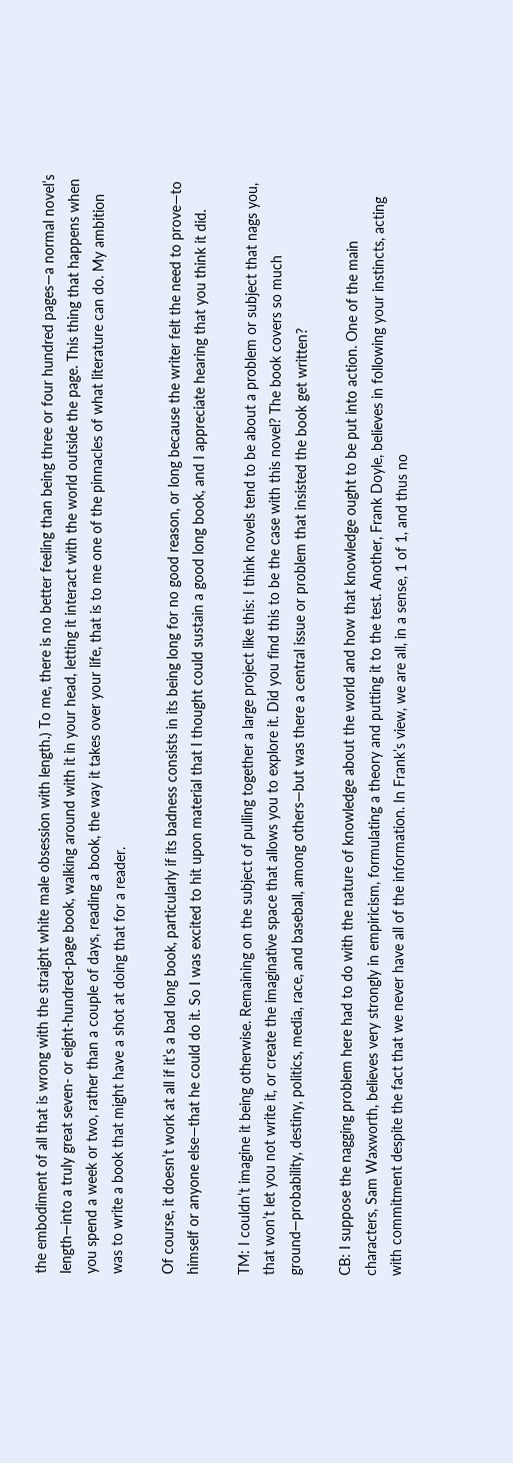the embodiment of all that is wrong with the straight white male obsession with length.) To me, there is no better feeling than being three or four hundred pages—a normal novel’s length—into a truly great seven- or eight-hundred-page book, walking around with it in your head, letting it interact with the world outside the page. This thing that happens when you spend a week or two, rather than a couple of days, reading a book, the way it takes over your life, that is to me one of the pinnacles of what literature can do. My ambition was to write a book that might have a shot at doing that for a reader.

Of course, it doesn’t work at all if it’s a bad long book, particularly if its badness consists in its being long for no good reason, or long because the writer felt the need to prove—to himself or anyone else—that he could do it. So I was excited to hit upon material that I thought could sustain a good long book, and I appreciate hearing that you think it did.

TM: I couldn’t imagine it being otherwise. Remaining on the subject of pulling together a large project like this: I think novels tend to be about a problem or subject that nags you, that won’t let you not write it, or create the imaginative space that allows you to explore it. Did you find this to be the case with this novel? The book covers so much ground—probability, destiny, politics, media, race, and baseball, among others—but was there a central issue or problem that insisted the book get written?

CB: I suppose the nagging problem here had to do with the nature of knowledge about the world and how that knowledge ought to be put into action. One of the main characters, Sam Waxworth, believes very strongly in empiricism, formulating a theory and putting it to the test. Another, Frank Doyle, believes in following your instincts, acting with commitment despite the fact that we never have all of the information. In Frank’s view, we are all, in a sense, 1 of 1, and thus no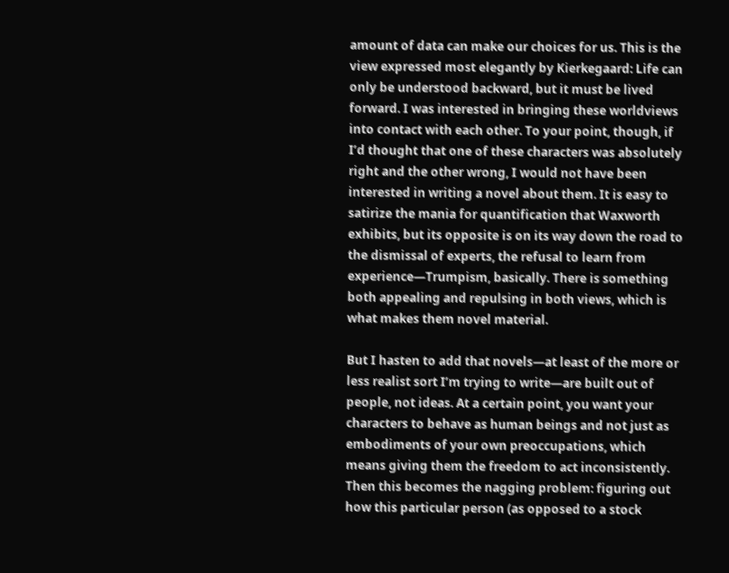amount of data can make our choices for us. This is the view expressed most elegantly by Kierkegaard: Life can only be understood backward, but it must be lived forward. I was interested in bringing these worldviews into contact with each other. To your point, though, if I’d thought that one of these characters was absolutely right and the other wrong, I would not have been interested in writing a novel about them. It is easy to satirize the mania for quantification that Waxworth exhibits, but its opposite is on its way down the road to the dismissal of experts, the refusal to learn from experience—Trumpism, basically. There is something both appealing and repulsing in both views, which is what makes them novel material.

But I hasten to add that novels—at least of the more or less realist sort I’m trying to write—are built out of people, not ideas. At a certain point, you want your characters to behave as human beings and not just as embodiments of your own preoccupations, which means giving them the freedom to act inconsistently. Then this becomes the nagging problem: figuring out how this particular person (as opposed to a stock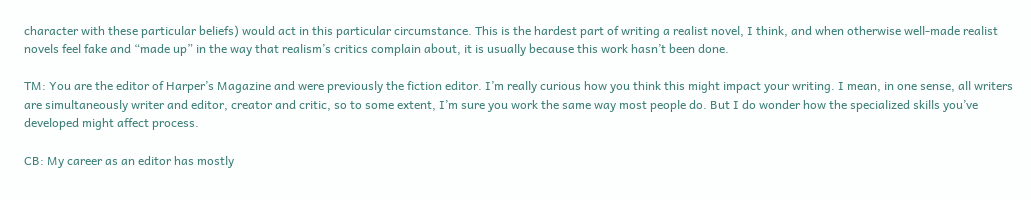character with these particular beliefs) would act in this particular circumstance. This is the hardest part of writing a realist novel, I think, and when otherwise well-made realist novels feel fake and “made up” in the way that realism’s critics complain about, it is usually because this work hasn’t been done.

TM: You are the editor of Harper’s Magazine and were previously the fiction editor. I’m really curious how you think this might impact your writing. I mean, in one sense, all writers are simultaneously writer and editor, creator and critic, so to some extent, I’m sure you work the same way most people do. But I do wonder how the specialized skills you’ve developed might affect process.

CB: My career as an editor has mostly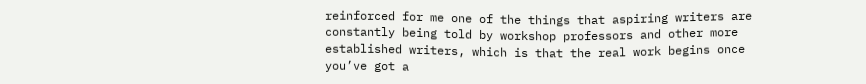reinforced for me one of the things that aspiring writers are constantly being told by workshop professors and other more established writers, which is that the real work begins once you’ve got a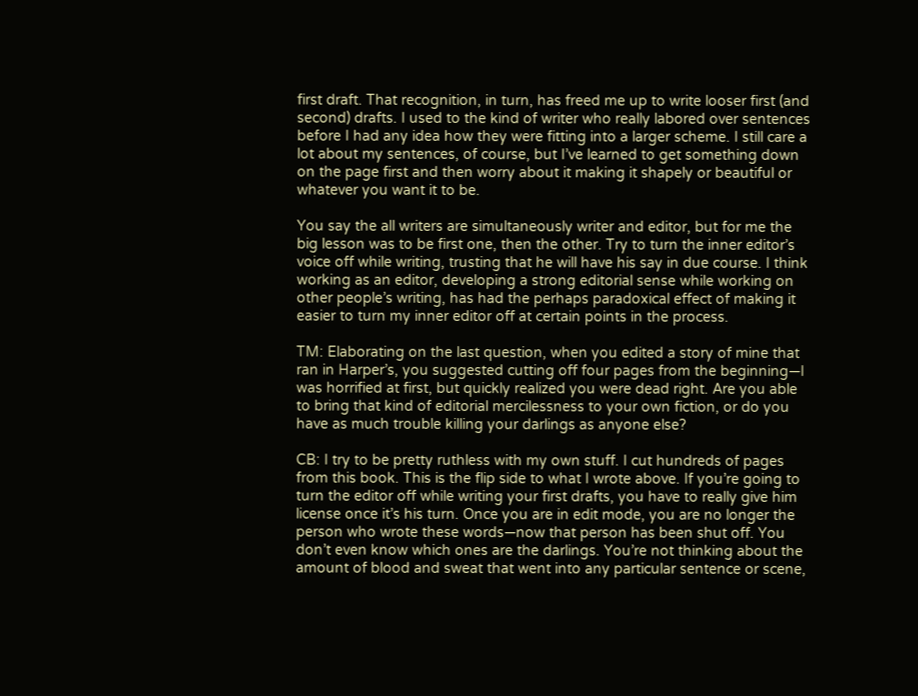first draft. That recognition, in turn, has freed me up to write looser first (and second) drafts. I used to the kind of writer who really labored over sentences before I had any idea how they were fitting into a larger scheme. I still care a lot about my sentences, of course, but I’ve learned to get something down on the page first and then worry about it making it shapely or beautiful or whatever you want it to be.

You say the all writers are simultaneously writer and editor, but for me the big lesson was to be first one, then the other. Try to turn the inner editor’s voice off while writing, trusting that he will have his say in due course. I think working as an editor, developing a strong editorial sense while working on other people’s writing, has had the perhaps paradoxical effect of making it easier to turn my inner editor off at certain points in the process.

TM: Elaborating on the last question, when you edited a story of mine that ran in Harper’s, you suggested cutting off four pages from the beginning—I was horrified at first, but quickly realized you were dead right. Are you able to bring that kind of editorial mercilessness to your own fiction, or do you have as much trouble killing your darlings as anyone else?

CB: I try to be pretty ruthless with my own stuff. I cut hundreds of pages from this book. This is the flip side to what I wrote above. If you’re going to turn the editor off while writing your first drafts, you have to really give him license once it’s his turn. Once you are in edit mode, you are no longer the person who wrote these words—now that person has been shut off. You don’t even know which ones are the darlings. You’re not thinking about the amount of blood and sweat that went into any particular sentence or scene,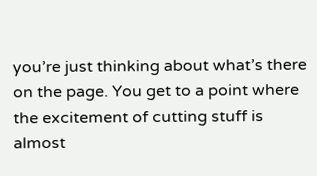you’re just thinking about what’s there on the page. You get to a point where the excitement of cutting stuff is almost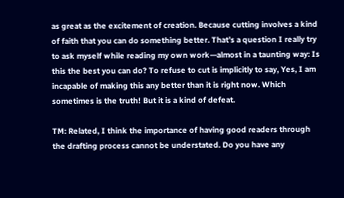as great as the excitement of creation. Because cutting involves a kind of faith that you can do something better. That’s a question I really try to ask myself while reading my own work—almost in a taunting way: Is this the best you can do? To refuse to cut is implicitly to say, Yes, I am incapable of making this any better than it is right now. Which sometimes is the truth! But it is a kind of defeat.

TM: Related, I think the importance of having good readers through the drafting process cannot be understated. Do you have any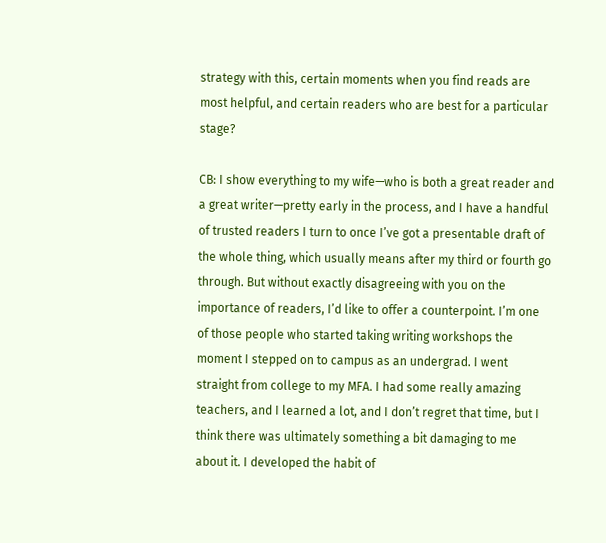strategy with this, certain moments when you find reads are most helpful, and certain readers who are best for a particular stage?

CB: I show everything to my wife—who is both a great reader and a great writer—pretty early in the process, and I have a handful of trusted readers I turn to once I’ve got a presentable draft of the whole thing, which usually means after my third or fourth go through. But without exactly disagreeing with you on the importance of readers, I’d like to offer a counterpoint. I’m one of those people who started taking writing workshops the moment I stepped on to campus as an undergrad. I went straight from college to my MFA. I had some really amazing teachers, and I learned a lot, and I don’t regret that time, but I think there was ultimately something a bit damaging to me about it. I developed the habit of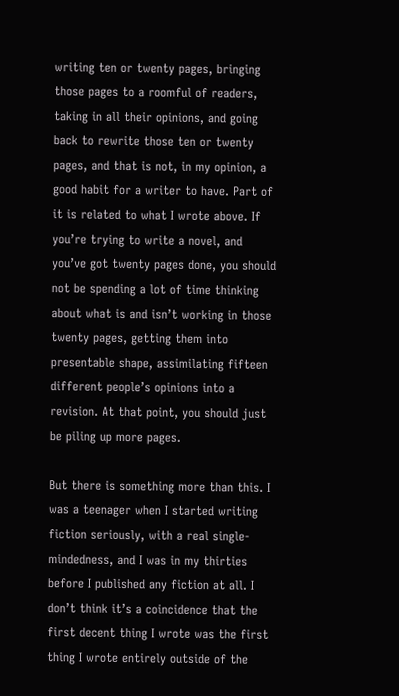writing ten or twenty pages, bringing those pages to a roomful of readers, taking in all their opinions, and going back to rewrite those ten or twenty pages, and that is not, in my opinion, a good habit for a writer to have. Part of it is related to what I wrote above. If you’re trying to write a novel, and you’ve got twenty pages done, you should not be spending a lot of time thinking about what is and isn’t working in those twenty pages, getting them into presentable shape, assimilating fifteen different people’s opinions into a revision. At that point, you should just be piling up more pages.

But there is something more than this. I was a teenager when I started writing fiction seriously, with a real single-mindedness, and I was in my thirties before I published any fiction at all. I don’t think it’s a coincidence that the first decent thing I wrote was the first thing I wrote entirely outside of the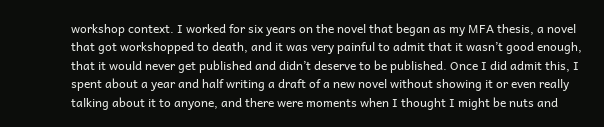workshop context. I worked for six years on the novel that began as my MFA thesis, a novel that got workshopped to death, and it was very painful to admit that it wasn’t good enough, that it would never get published and didn’t deserve to be published. Once I did admit this, I spent about a year and half writing a draft of a new novel without showing it or even really talking about it to anyone, and there were moments when I thought I might be nuts and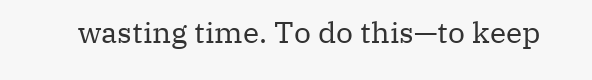wasting time. To do this—to keep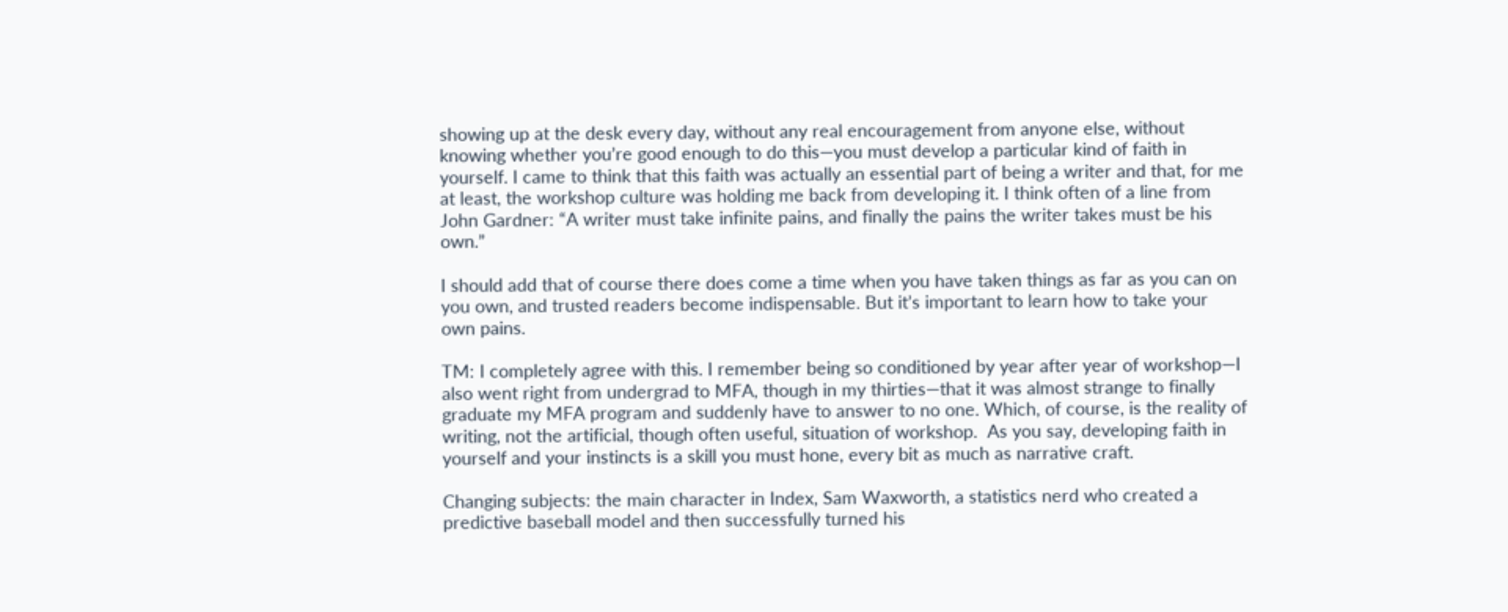showing up at the desk every day, without any real encouragement from anyone else, without knowing whether you’re good enough to do this—you must develop a particular kind of faith in yourself. I came to think that this faith was actually an essential part of being a writer and that, for me at least, the workshop culture was holding me back from developing it. I think often of a line from John Gardner: “A writer must take infinite pains, and finally the pains the writer takes must be his own.”

I should add that of course there does come a time when you have taken things as far as you can on you own, and trusted readers become indispensable. But it’s important to learn how to take your own pains.

TM: I completely agree with this. I remember being so conditioned by year after year of workshop—I also went right from undergrad to MFA, though in my thirties—that it was almost strange to finally graduate my MFA program and suddenly have to answer to no one. Which, of course, is the reality of writing, not the artificial, though often useful, situation of workshop.  As you say, developing faith in yourself and your instincts is a skill you must hone, every bit as much as narrative craft.

Changing subjects: the main character in Index, Sam Waxworth, a statistics nerd who created a predictive baseball model and then successfully turned his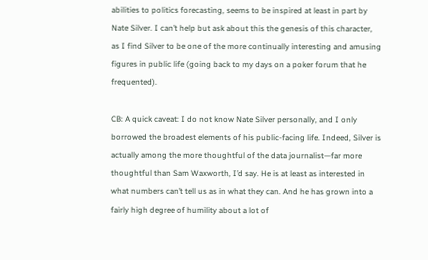abilities to politics forecasting, seems to be inspired at least in part by Nate Silver. I can’t help but ask about this the genesis of this character, as I find Silver to be one of the more continually interesting and amusing figures in public life (going back to my days on a poker forum that he frequented).

CB: A quick caveat: I do not know Nate Silver personally, and I only borrowed the broadest elements of his public-facing life. Indeed, Silver is actually among the more thoughtful of the data journalist—far more thoughtful than Sam Waxworth, I’d say. He is at least as interested in what numbers can’t tell us as in what they can. And he has grown into a fairly high degree of humility about a lot of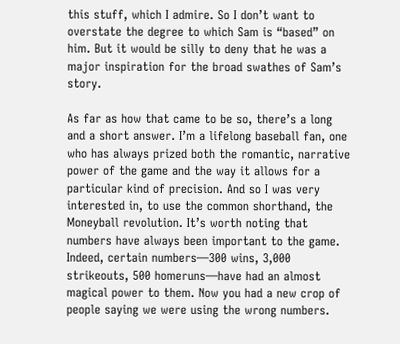this stuff, which I admire. So I don’t want to overstate the degree to which Sam is “based” on him. But it would be silly to deny that he was a major inspiration for the broad swathes of Sam’s story.

As far as how that came to be so, there’s a long and a short answer. I’m a lifelong baseball fan, one who has always prized both the romantic, narrative power of the game and the way it allows for a particular kind of precision. And so I was very interested in, to use the common shorthand, the Moneyball revolution. It’s worth noting that numbers have always been important to the game. Indeed, certain numbers—300 wins, 3,000 strikeouts, 500 homeruns—have had an almost magical power to them. Now you had a new crop of people saying we were using the wrong numbers.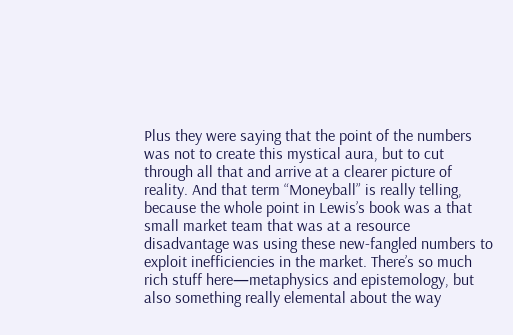Plus they were saying that the point of the numbers was not to create this mystical aura, but to cut through all that and arrive at a clearer picture of reality. And that term “Moneyball” is really telling, because the whole point in Lewis’s book was a that small market team that was at a resource disadvantage was using these new-fangled numbers to exploit inefficiencies in the market. There’s so much rich stuff here—metaphysics and epistemology, but also something really elemental about the way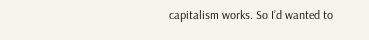capitalism works. So I’d wanted to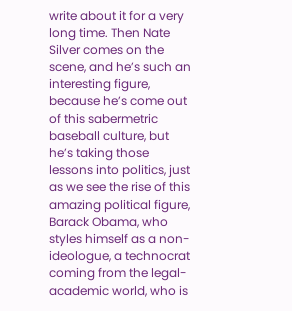write about it for a very long time. Then Nate Silver comes on the scene, and he’s such an interesting figure, because he’s come out of this sabermetric baseball culture, but he’s taking those lessons into politics, just as we see the rise of this amazing political figure, Barack Obama, who styles himself as a non-ideologue, a technocrat coming from the legal-academic world, who is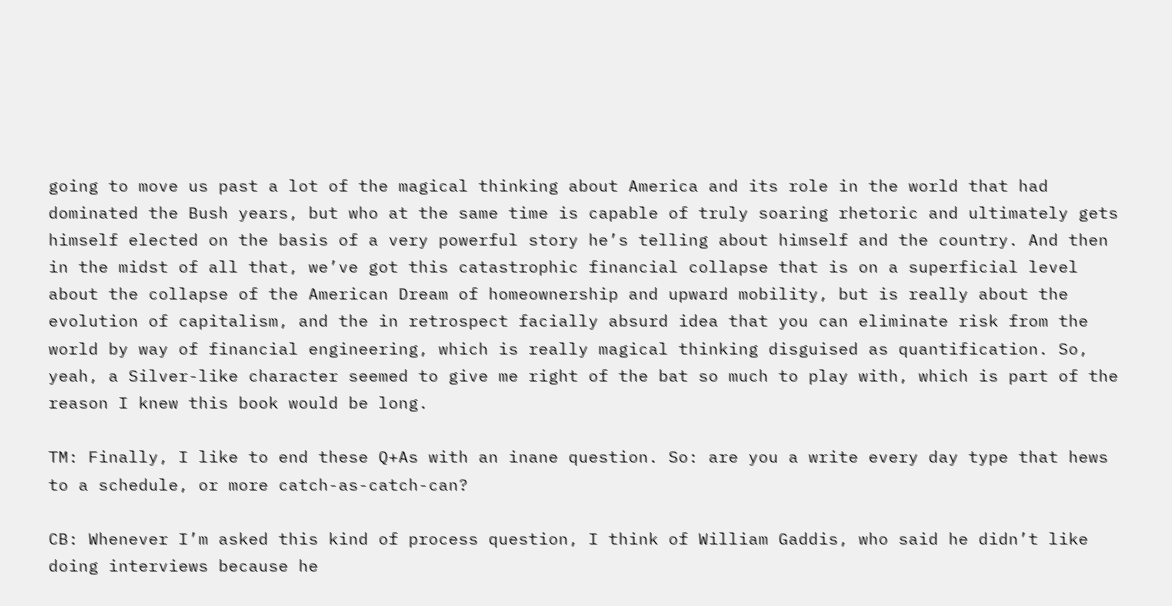going to move us past a lot of the magical thinking about America and its role in the world that had dominated the Bush years, but who at the same time is capable of truly soaring rhetoric and ultimately gets himself elected on the basis of a very powerful story he’s telling about himself and the country. And then in the midst of all that, we’ve got this catastrophic financial collapse that is on a superficial level about the collapse of the American Dream of homeownership and upward mobility, but is really about the evolution of capitalism, and the in retrospect facially absurd idea that you can eliminate risk from the world by way of financial engineering, which is really magical thinking disguised as quantification. So, yeah, a Silver-like character seemed to give me right of the bat so much to play with, which is part of the reason I knew this book would be long.

TM: Finally, I like to end these Q+As with an inane question. So: are you a write every day type that hews to a schedule, or more catch-as-catch-can?

CB: Whenever I’m asked this kind of process question, I think of William Gaddis, who said he didn’t like doing interviews because he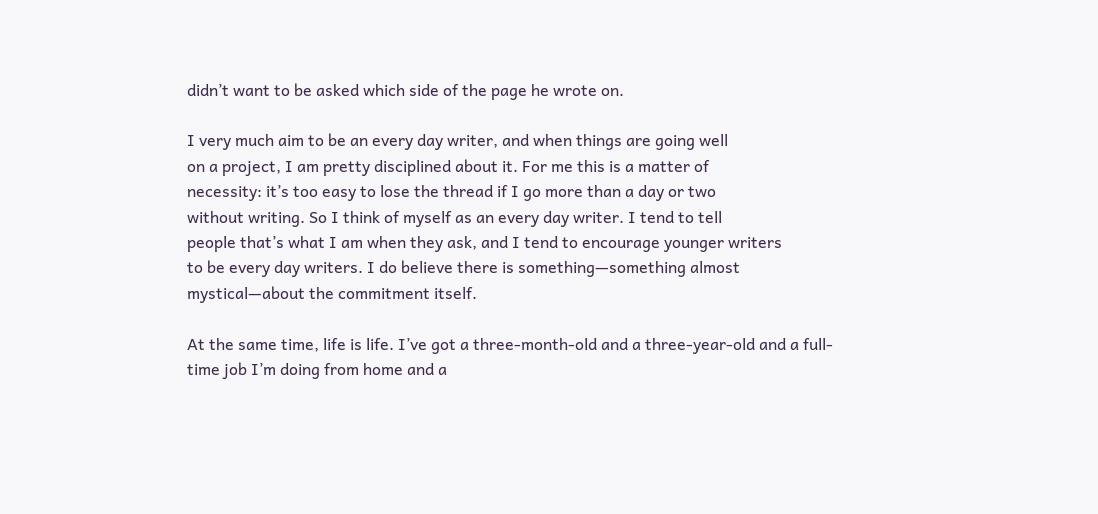didn’t want to be asked which side of the page he wrote on.

I very much aim to be an every day writer, and when things are going well
on a project, I am pretty disciplined about it. For me this is a matter of
necessity: it’s too easy to lose the thread if I go more than a day or two
without writing. So I think of myself as an every day writer. I tend to tell
people that’s what I am when they ask, and I tend to encourage younger writers
to be every day writers. I do believe there is something—something almost
mystical—about the commitment itself.

At the same time, life is life. I’ve got a three-month-old and a three-year-old and a full-time job I’m doing from home and a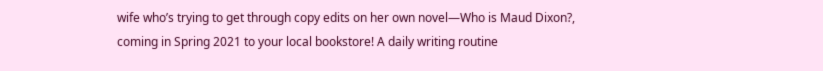wife who’s trying to get through copy edits on her own novel—Who is Maud Dixon?, coming in Spring 2021 to your local bookstore! A daily writing routine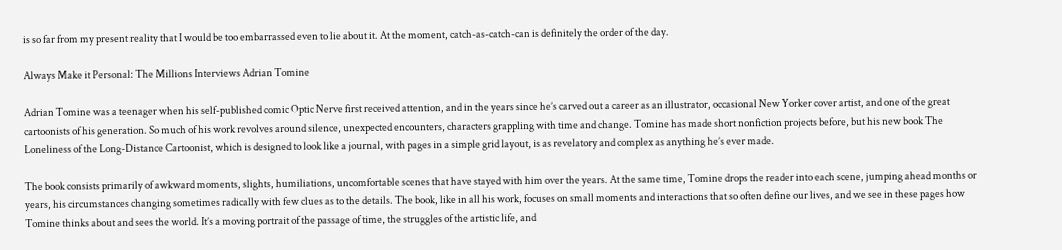is so far from my present reality that I would be too embarrassed even to lie about it. At the moment, catch-as-catch-can is definitely the order of the day.

Always Make it Personal: The Millions Interviews Adrian Tomine

Adrian Tomine was a teenager when his self-published comic Optic Nerve first received attention, and in the years since he’s carved out a career as an illustrator, occasional New Yorker cover artist, and one of the great cartoonists of his generation. So much of his work revolves around silence, unexpected encounters, characters grappling with time and change. Tomine has made short nonfiction projects before, but his new book The Loneliness of the Long-Distance Cartoonist, which is designed to look like a journal, with pages in a simple grid layout, is as revelatory and complex as anything he’s ever made.

The book consists primarily of awkward moments, slights, humiliations, uncomfortable scenes that have stayed with him over the years. At the same time, Tomine drops the reader into each scene, jumping ahead months or years, his circumstances changing sometimes radically with few clues as to the details. The book, like in all his work, focuses on small moments and interactions that so often define our lives, and we see in these pages how Tomine thinks about and sees the world. It’s a moving portrait of the passage of time, the struggles of the artistic life, and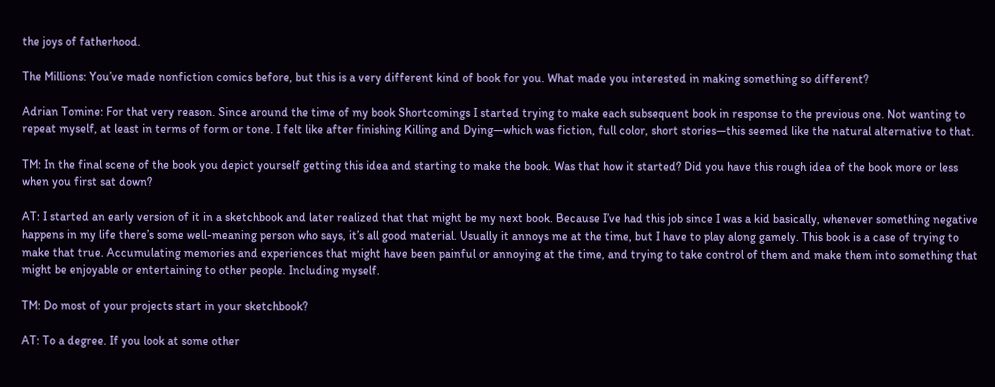the joys of fatherhood.

The Millions: You’ve made nonfiction comics before, but this is a very different kind of book for you. What made you interested in making something so different?

Adrian Tomine: For that very reason. Since around the time of my book Shortcomings I started trying to make each subsequent book in response to the previous one. Not wanting to repeat myself, at least in terms of form or tone. I felt like after finishing Killing and Dying—which was fiction, full color, short stories—this seemed like the natural alternative to that.

TM: In the final scene of the book you depict yourself getting this idea and starting to make the book. Was that how it started? Did you have this rough idea of the book more or less when you first sat down?

AT: I started an early version of it in a sketchbook and later realized that that might be my next book. Because I’ve had this job since I was a kid basically, whenever something negative happens in my life there’s some well-meaning person who says, it’s all good material. Usually it annoys me at the time, but I have to play along gamely. This book is a case of trying to make that true. Accumulating memories and experiences that might have been painful or annoying at the time, and trying to take control of them and make them into something that might be enjoyable or entertaining to other people. Including myself.

TM: Do most of your projects start in your sketchbook?

AT: To a degree. If you look at some other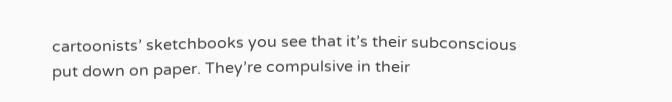cartoonists’ sketchbooks you see that it’s their subconscious put down on paper. They’re compulsive in their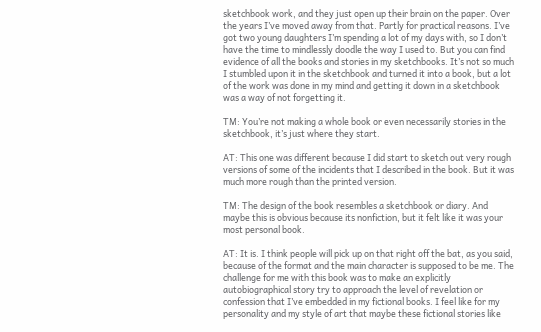sketchbook work, and they just open up their brain on the paper. Over the years I’ve moved away from that. Partly for practical reasons. I’ve got two young daughters I’m spending a lot of my days with, so I don’t have the time to mindlessly doodle the way I used to. But you can find evidence of all the books and stories in my sketchbooks. It’s not so much I stumbled upon it in the sketchbook and turned it into a book, but a lot of the work was done in my mind and getting it down in a sketchbook was a way of not forgetting it.

TM: You’re not making a whole book or even necessarily stories in the sketchbook, it’s just where they start.

AT: This one was different because I did start to sketch out very rough versions of some of the incidents that I described in the book. But it was much more rough than the printed version.

TM: The design of the book resembles a sketchbook or diary. And maybe this is obvious because its nonfiction, but it felt like it was your most personal book.

AT: It is. I think people will pick up on that right off the bat, as you said, because of the format and the main character is supposed to be me. The challenge for me with this book was to make an explicitly autobiographical story try to approach the level of revelation or confession that I’ve embedded in my fictional books. I feel like for my personality and my style of art that maybe these fictional stories like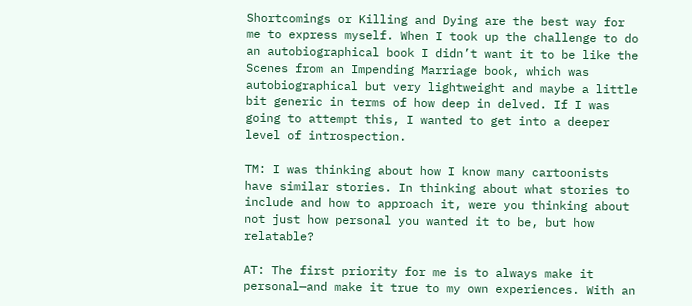Shortcomings or Killing and Dying are the best way for me to express myself. When I took up the challenge to do an autobiographical book I didn’t want it to be like the Scenes from an Impending Marriage book, which was autobiographical but very lightweight and maybe a little bit generic in terms of how deep in delved. If I was going to attempt this, I wanted to get into a deeper level of introspection.

TM: I was thinking about how I know many cartoonists have similar stories. In thinking about what stories to include and how to approach it, were you thinking about not just how personal you wanted it to be, but how relatable?

AT: The first priority for me is to always make it personal—and make it true to my own experiences. With an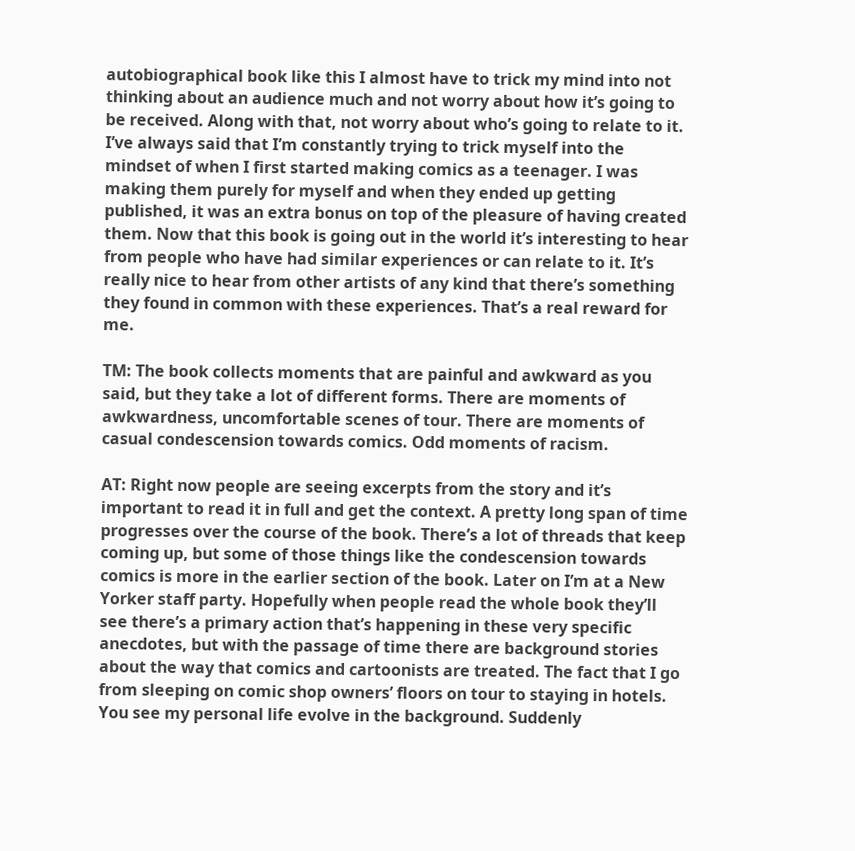autobiographical book like this I almost have to trick my mind into not thinking about an audience much and not worry about how it’s going to be received. Along with that, not worry about who’s going to relate to it. I’ve always said that I’m constantly trying to trick myself into the mindset of when I first started making comics as a teenager. I was making them purely for myself and when they ended up getting published, it was an extra bonus on top of the pleasure of having created them. Now that this book is going out in the world it’s interesting to hear from people who have had similar experiences or can relate to it. It’s really nice to hear from other artists of any kind that there’s something they found in common with these experiences. That’s a real reward for me.

TM: The book collects moments that are painful and awkward as you said, but they take a lot of different forms. There are moments of awkwardness, uncomfortable scenes of tour. There are moments of casual condescension towards comics. Odd moments of racism.

AT: Right now people are seeing excerpts from the story and it’s important to read it in full and get the context. A pretty long span of time progresses over the course of the book. There’s a lot of threads that keep coming up, but some of those things like the condescension towards comics is more in the earlier section of the book. Later on I’m at a New Yorker staff party. Hopefully when people read the whole book they’ll see there’s a primary action that’s happening in these very specific anecdotes, but with the passage of time there are background stories about the way that comics and cartoonists are treated. The fact that I go from sleeping on comic shop owners’ floors on tour to staying in hotels. You see my personal life evolve in the background. Suddenly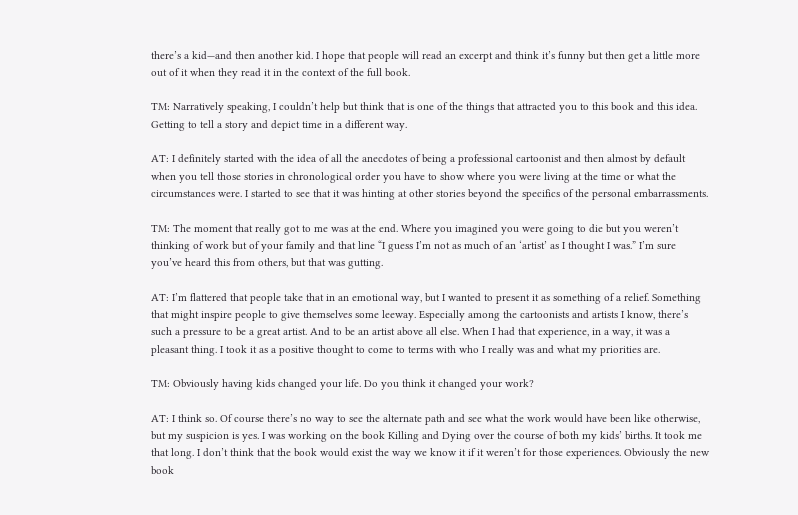there’s a kid—and then another kid. I hope that people will read an excerpt and think it’s funny but then get a little more out of it when they read it in the context of the full book.

TM: Narratively speaking, I couldn’t help but think that is one of the things that attracted you to this book and this idea. Getting to tell a story and depict time in a different way.

AT: I definitely started with the idea of all the anecdotes of being a professional cartoonist and then almost by default when you tell those stories in chronological order you have to show where you were living at the time or what the circumstances were. I started to see that it was hinting at other stories beyond the specifics of the personal embarrassments.

TM: The moment that really got to me was at the end. Where you imagined you were going to die but you weren’t thinking of work but of your family and that line “I guess I’m not as much of an ‘artist’ as I thought I was.” I’m sure you’ve heard this from others, but that was gutting.

AT: I’m flattered that people take that in an emotional way, but I wanted to present it as something of a relief. Something that might inspire people to give themselves some leeway. Especially among the cartoonists and artists I know, there’s such a pressure to be a great artist. And to be an artist above all else. When I had that experience, in a way, it was a pleasant thing. I took it as a positive thought to come to terms with who I really was and what my priorities are.

TM: Obviously having kids changed your life. Do you think it changed your work?

AT: I think so. Of course there’s no way to see the alternate path and see what the work would have been like otherwise, but my suspicion is yes. I was working on the book Killing and Dying over the course of both my kids’ births. It took me that long. I don’t think that the book would exist the way we know it if it weren’t for those experiences. Obviously the new book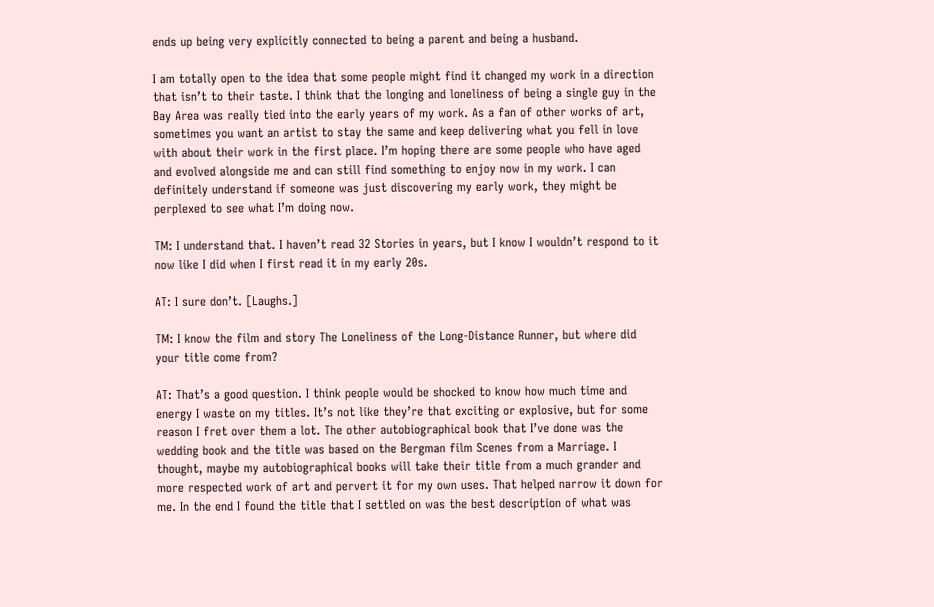ends up being very explicitly connected to being a parent and being a husband.

I am totally open to the idea that some people might find it changed my work in a direction that isn’t to their taste. I think that the longing and loneliness of being a single guy in the Bay Area was really tied into the early years of my work. As a fan of other works of art, sometimes you want an artist to stay the same and keep delivering what you fell in love with about their work in the first place. I’m hoping there are some people who have aged and evolved alongside me and can still find something to enjoy now in my work. I can definitely understand if someone was just discovering my early work, they might be perplexed to see what I’m doing now.

TM: I understand that. I haven’t read 32 Stories in years, but I know I wouldn’t respond to it now like I did when I first read it in my early 20s.

AT: I sure don’t. [Laughs.]

TM: I know the film and story The Loneliness of the Long-Distance Runner, but where did your title come from?

AT: That’s a good question. I think people would be shocked to know how much time and energy I waste on my titles. It’s not like they’re that exciting or explosive, but for some reason I fret over them a lot. The other autobiographical book that I’ve done was the wedding book and the title was based on the Bergman film Scenes from a Marriage. I thought, maybe my autobiographical books will take their title from a much grander and more respected work of art and pervert it for my own uses. That helped narrow it down for me. In the end I found the title that I settled on was the best description of what was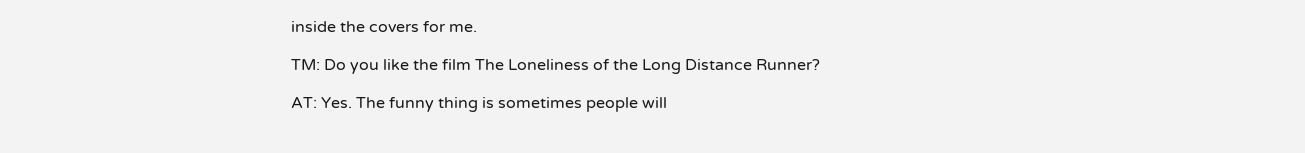inside the covers for me.

TM: Do you like the film The Loneliness of the Long Distance Runner?

AT: Yes. The funny thing is sometimes people will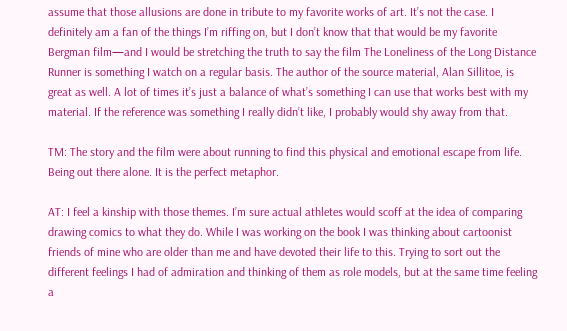assume that those allusions are done in tribute to my favorite works of art. It’s not the case. I definitely am a fan of the things I’m riffing on, but I don’t know that that would be my favorite Bergman film—and I would be stretching the truth to say the film The Loneliness of the Long Distance Runner is something I watch on a regular basis. The author of the source material, Alan Sillitoe, is great as well. A lot of times it’s just a balance of what’s something I can use that works best with my material. If the reference was something I really didn’t like, I probably would shy away from that.

TM: The story and the film were about running to find this physical and emotional escape from life. Being out there alone. It is the perfect metaphor.

AT: I feel a kinship with those themes. I’m sure actual athletes would scoff at the idea of comparing drawing comics to what they do. While I was working on the book I was thinking about cartoonist friends of mine who are older than me and have devoted their life to this. Trying to sort out the different feelings I had of admiration and thinking of them as role models, but at the same time feeling a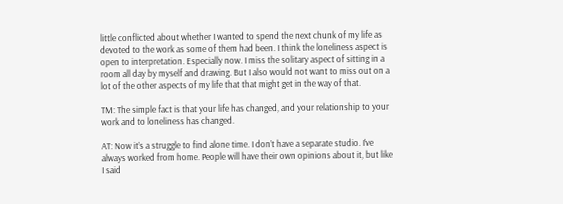little conflicted about whether I wanted to spend the next chunk of my life as devoted to the work as some of them had been. I think the loneliness aspect is open to interpretation. Especially now. I miss the solitary aspect of sitting in a room all day by myself and drawing. But I also would not want to miss out on a lot of the other aspects of my life that that might get in the way of that.

TM: The simple fact is that your life has changed, and your relationship to your work and to loneliness has changed.

AT: Now it’s a struggle to find alone time. I don’t have a separate studio. I’ve always worked from home. People will have their own opinions about it, but like I said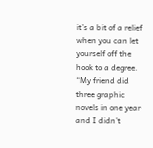it’s a bit of a relief when you can let yourself off the hook to a degree. “My friend did three graphic novels in one year and I didn’t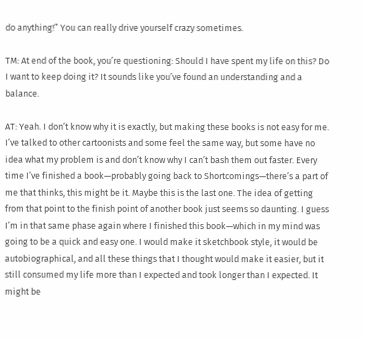do anything!” You can really drive yourself crazy sometimes.

TM: At end of the book, you’re questioning: Should I have spent my life on this? Do I want to keep doing it? It sounds like you’ve found an understanding and a balance.

AT: Yeah. I don’t know why it is exactly, but making these books is not easy for me. I’ve talked to other cartoonists and some feel the same way, but some have no idea what my problem is and don’t know why I can’t bash them out faster. Every time I’ve finished a book—probably going back to Shortcomings—there’s a part of me that thinks, this might be it. Maybe this is the last one. The idea of getting from that point to the finish point of another book just seems so daunting. I guess I’m in that same phase again where I finished this book—which in my mind was going to be a quick and easy one. I would make it sketchbook style, it would be autobiographical, and all these things that I thought would make it easier, but it still consumed my life more than I expected and took longer than I expected. It might be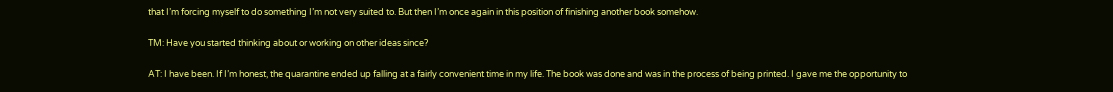that I’m forcing myself to do something I’m not very suited to. But then I’m once again in this position of finishing another book somehow.

TM: Have you started thinking about or working on other ideas since?

AT: I have been. If I’m honest, the quarantine ended up falling at a fairly convenient time in my life. The book was done and was in the process of being printed. I gave me the opportunity to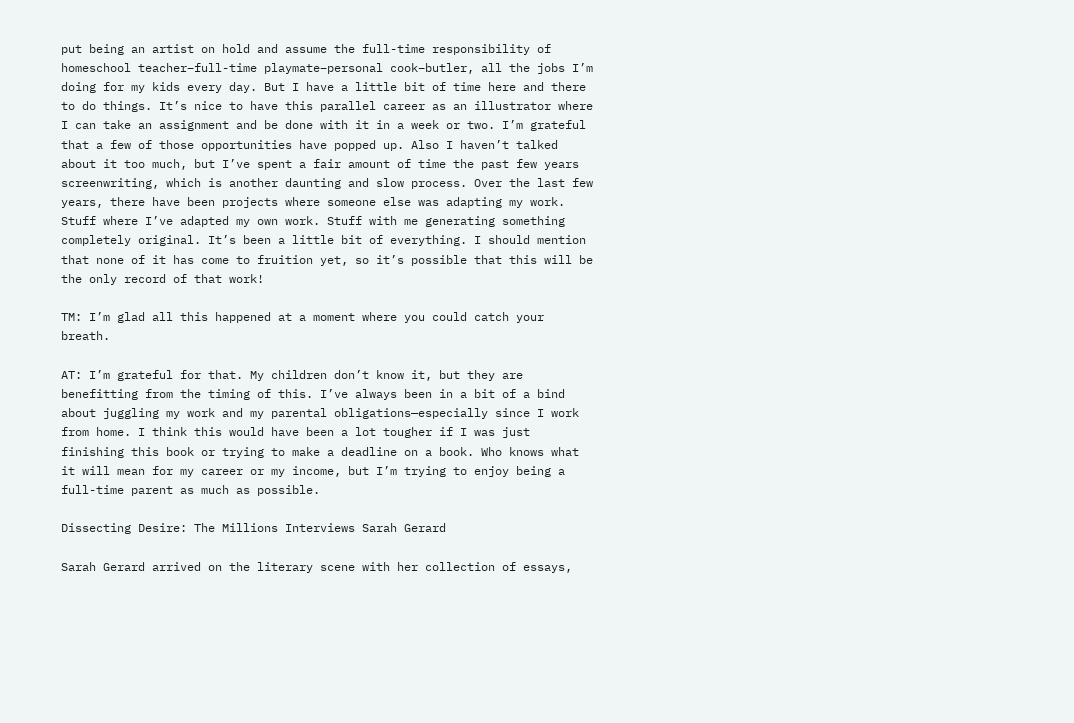put being an artist on hold and assume the full-time responsibility of homeschool teacher–full-time playmate–personal cook–butler, all the jobs I’m doing for my kids every day. But I have a little bit of time here and there to do things. It’s nice to have this parallel career as an illustrator where I can take an assignment and be done with it in a week or two. I’m grateful that a few of those opportunities have popped up. Also I haven’t talked about it too much, but I’ve spent a fair amount of time the past few years screenwriting, which is another daunting and slow process. Over the last few years, there have been projects where someone else was adapting my work. Stuff where I’ve adapted my own work. Stuff with me generating something completely original. It’s been a little bit of everything. I should mention that none of it has come to fruition yet, so it’s possible that this will be the only record of that work!

TM: I’m glad all this happened at a moment where you could catch your breath.

AT: I’m grateful for that. My children don’t know it, but they are benefitting from the timing of this. I’ve always been in a bit of a bind about juggling my work and my parental obligations—especially since I work from home. I think this would have been a lot tougher if I was just finishing this book or trying to make a deadline on a book. Who knows what it will mean for my career or my income, but I’m trying to enjoy being a full-time parent as much as possible.

Dissecting Desire: The Millions Interviews Sarah Gerard

Sarah Gerard arrived on the literary scene with her collection of essays,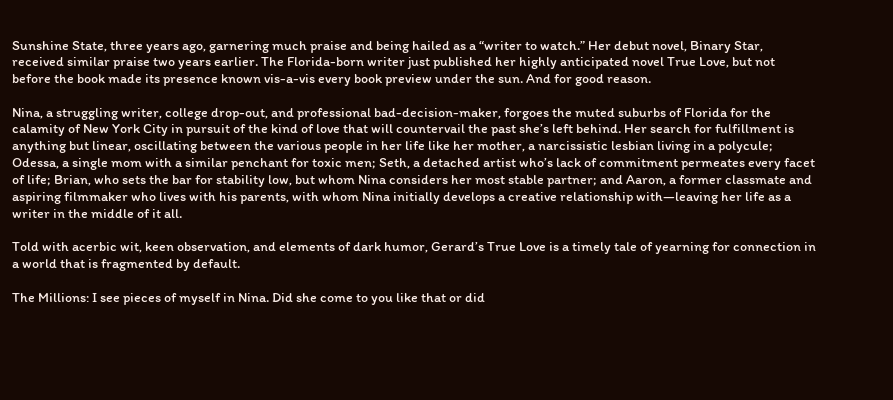Sunshine State, three years ago, garnering much praise and being hailed as a “writer to watch.” Her debut novel, Binary Star, received similar praise two years earlier. The Florida-born writer just published her highly anticipated novel True Love, but not before the book made its presence known vis-a-vis every book preview under the sun. And for good reason.

Nina, a struggling writer, college drop-out, and professional bad-decision-maker, forgoes the muted suburbs of Florida for the calamity of New York City in pursuit of the kind of love that will countervail the past she’s left behind. Her search for fulfillment is anything but linear, oscillating between the various people in her life like her mother, a narcissistic lesbian living in a polycule; Odessa, a single mom with a similar penchant for toxic men; Seth, a detached artist who’s lack of commitment permeates every facet of life; Brian, who sets the bar for stability low, but whom Nina considers her most stable partner; and Aaron, a former classmate and aspiring filmmaker who lives with his parents, with whom Nina initially develops a creative relationship with—leaving her life as a writer in the middle of it all.

Told with acerbic wit, keen observation, and elements of dark humor, Gerard’s True Love is a timely tale of yearning for connection in a world that is fragmented by default.

The Millions: I see pieces of myself in Nina. Did she come to you like that or did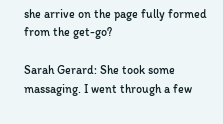she arrive on the page fully formed from the get-go?

Sarah Gerard: She took some massaging. I went through a few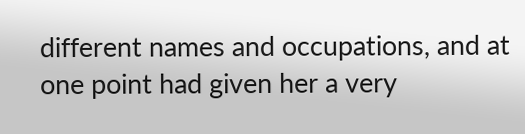different names and occupations, and at one point had given her a very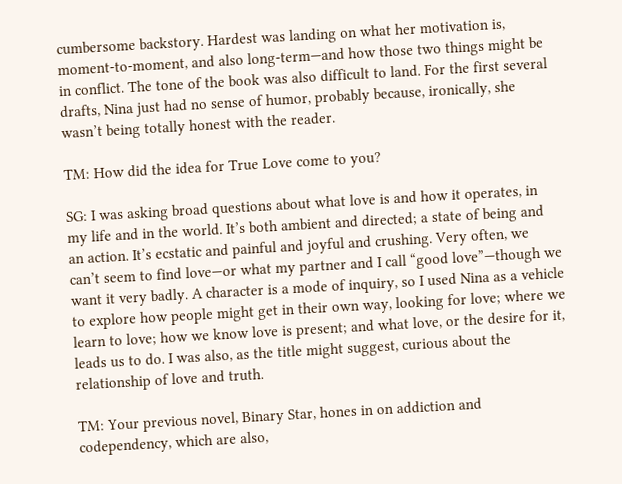cumbersome backstory. Hardest was landing on what her motivation is, moment-to-moment, and also long-term—and how those two things might be in conflict. The tone of the book was also difficult to land. For the first several drafts, Nina just had no sense of humor, probably because, ironically, she wasn’t being totally honest with the reader.

TM: How did the idea for True Love come to you?

SG: I was asking broad questions about what love is and how it operates, in my life and in the world. It’s both ambient and directed; a state of being and an action. It’s ecstatic and painful and joyful and crushing. Very often, we can’t seem to find love—or what my partner and I call “good love”—though we want it very badly. A character is a mode of inquiry, so I used Nina as a vehicle to explore how people might get in their own way, looking for love; where we learn to love; how we know love is present; and what love, or the desire for it, leads us to do. I was also, as the title might suggest, curious about the relationship of love and truth.

TM: Your previous novel, Binary Star, hones in on addiction and codependency, which are also,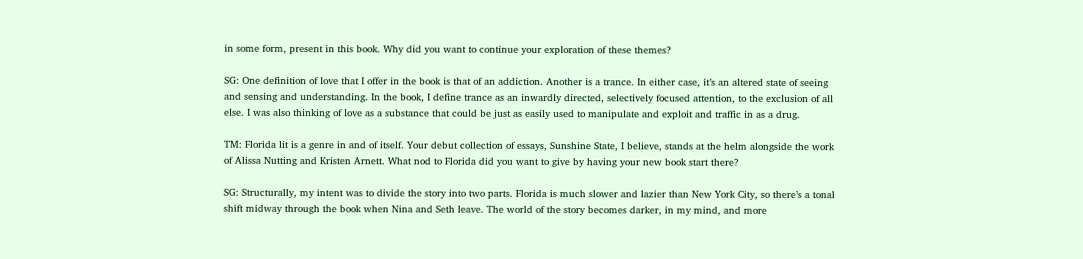in some form, present in this book. Why did you want to continue your exploration of these themes?

SG: One definition of love that I offer in the book is that of an addiction. Another is a trance. In either case, it’s an altered state of seeing and sensing and understanding. In the book, I define trance as an inwardly directed, selectively focused attention, to the exclusion of all else. I was also thinking of love as a substance that could be just as easily used to manipulate and exploit and traffic in as a drug.

TM: Florida lit is a genre in and of itself. Your debut collection of essays, Sunshine State, I believe, stands at the helm alongside the work of Alissa Nutting and Kristen Arnett. What nod to Florida did you want to give by having your new book start there?

SG: Structurally, my intent was to divide the story into two parts. Florida is much slower and lazier than New York City, so there’s a tonal shift midway through the book when Nina and Seth leave. The world of the story becomes darker, in my mind, and more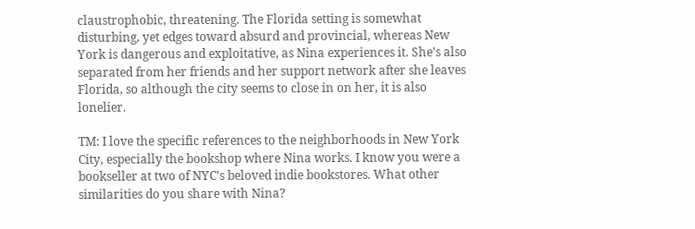claustrophobic, threatening. The Florida setting is somewhat disturbing, yet edges toward absurd and provincial, whereas New York is dangerous and exploitative, as Nina experiences it. She’s also separated from her friends and her support network after she leaves Florida, so although the city seems to close in on her, it is also lonelier.

TM: I love the specific references to the neighborhoods in New York City, especially the bookshop where Nina works. I know you were a bookseller at two of NYC’s beloved indie bookstores. What other similarities do you share with Nina?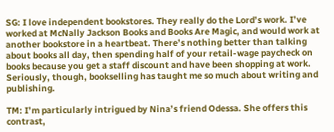SG: I love independent bookstores. They really do the Lord’s work. I’ve worked at McNally Jackson Books and Books Are Magic, and would work at another bookstore in a heartbeat. There’s nothing better than talking about books all day, then spending half of your retail-wage paycheck on books because you get a staff discount and have been shopping at work. Seriously, though, bookselling has taught me so much about writing and publishing.

TM: I’m particularly intrigued by Nina’s friend Odessa. She offers this contrast,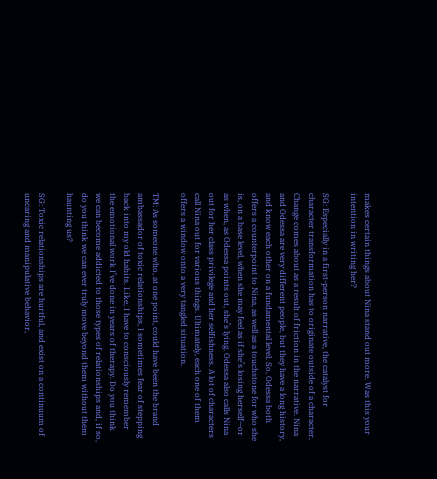makes certain things about Nina stand out more. Was this your intention in writing her?

SG: Especially in a first-person narrative, the catalyst for character transformation has to originate outside of a character. Change comes about as a result of friction in the narrative. Nina and Odessa are very different people, but they have a long history, and know each other on a fundamental level. So, Odessa both offers a counterpoint to Nina, as well as a touchstone for who she is, on a base level, when she may feel as if she’s losing herself—or as when, as Odessa points out, she’s lying. Odessa also calls Nina out for her class privilege and her selfishness. A lot of characters call Nina out for various things. Ultimately, each one of them offers a window onto a very tangled situation.

TM: As someone who, at one point, could have been the brand ambassador of toxic relationships, I sometimes fear of stepping back into my old habits. Like, I have to consciously remember the emotional work I’ve done in years of therapy. Do you think we can become addicted to those types of relationships and, if so, do you think we can ever truly move beyond them without them haunting us?

SG: Toxic relationships are hurtful, and exist on a continuum of uncaring and manipulative behavior,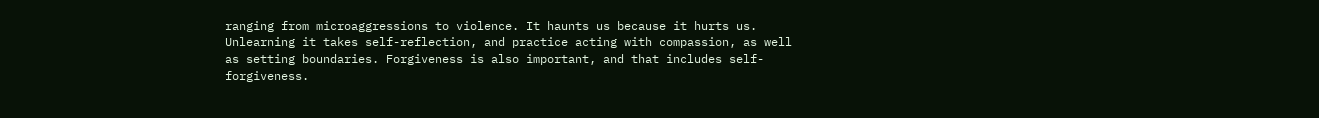ranging from microaggressions to violence. It haunts us because it hurts us. Unlearning it takes self-reflection, and practice acting with compassion, as well as setting boundaries. Forgiveness is also important, and that includes self-forgiveness.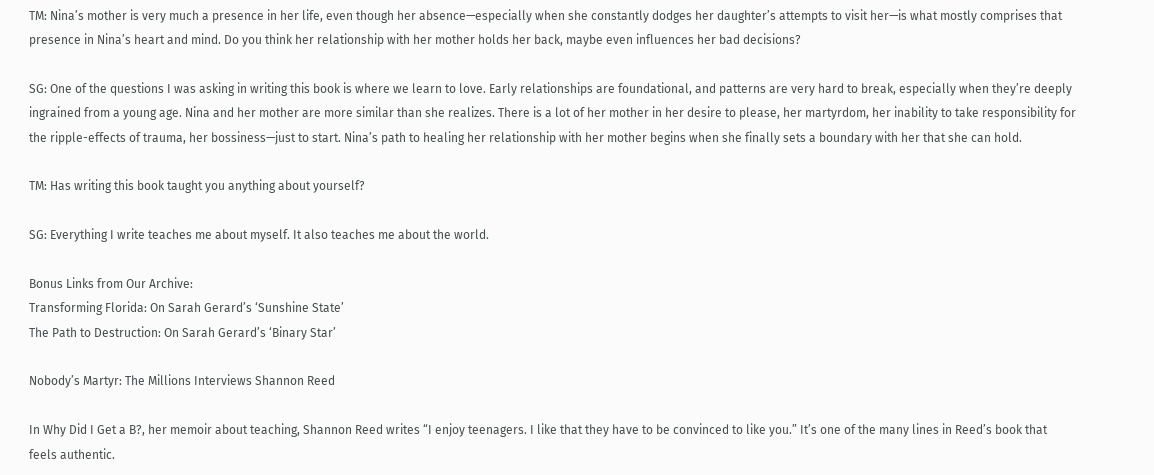TM: Nina’s mother is very much a presence in her life, even though her absence—especially when she constantly dodges her daughter’s attempts to visit her—is what mostly comprises that presence in Nina’s heart and mind. Do you think her relationship with her mother holds her back, maybe even influences her bad decisions?

SG: One of the questions I was asking in writing this book is where we learn to love. Early relationships are foundational, and patterns are very hard to break, especially when they’re deeply ingrained from a young age. Nina and her mother are more similar than she realizes. There is a lot of her mother in her desire to please, her martyrdom, her inability to take responsibility for the ripple-effects of trauma, her bossiness—just to start. Nina’s path to healing her relationship with her mother begins when she finally sets a boundary with her that she can hold.

TM: Has writing this book taught you anything about yourself?

SG: Everything I write teaches me about myself. It also teaches me about the world.

Bonus Links from Our Archive:
Transforming Florida: On Sarah Gerard’s ‘Sunshine State’
The Path to Destruction: On Sarah Gerard’s ‘Binary Star’

Nobody’s Martyr: The Millions Interviews Shannon Reed

In Why Did I Get a B?, her memoir about teaching, Shannon Reed writes “I enjoy teenagers. I like that they have to be convinced to like you.” It’s one of the many lines in Reed’s book that feels authentic.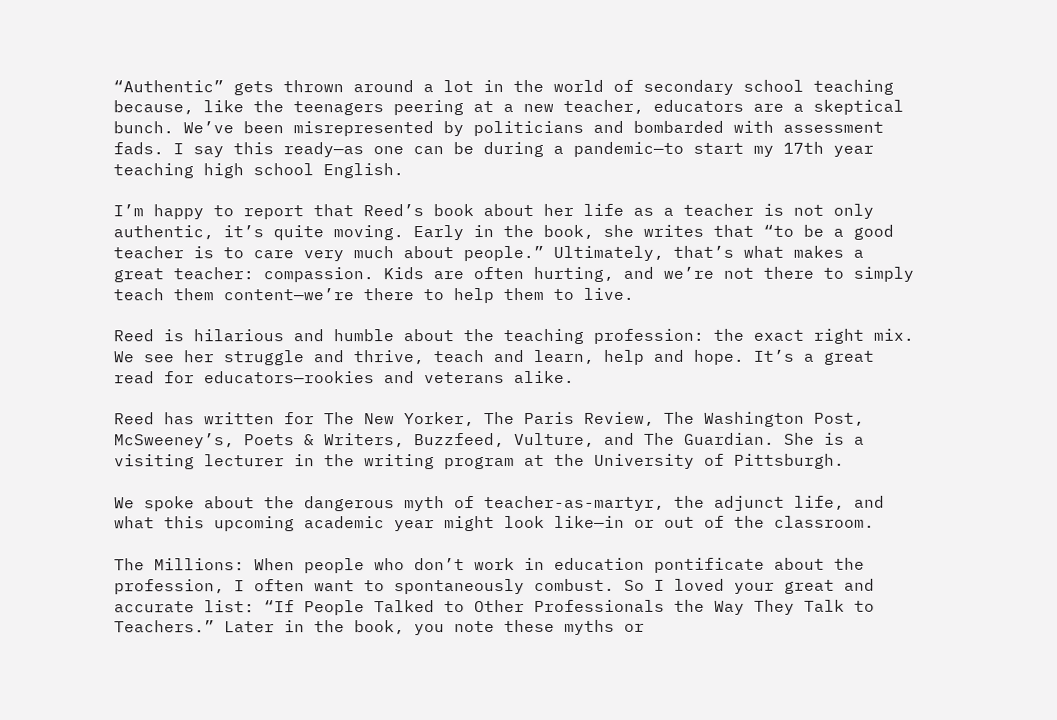“Authentic” gets thrown around a lot in the world of secondary school teaching because, like the teenagers peering at a new teacher, educators are a skeptical bunch. We’ve been misrepresented by politicians and bombarded with assessment fads. I say this ready—as one can be during a pandemic—to start my 17th year teaching high school English.

I’m happy to report that Reed’s book about her life as a teacher is not only authentic, it’s quite moving. Early in the book, she writes that “to be a good teacher is to care very much about people.” Ultimately, that’s what makes a great teacher: compassion. Kids are often hurting, and we’re not there to simply teach them content—we’re there to help them to live.

Reed is hilarious and humble about the teaching profession: the exact right mix. We see her struggle and thrive, teach and learn, help and hope. It’s a great read for educators—rookies and veterans alike.

Reed has written for The New Yorker, The Paris Review, The Washington Post, McSweeney’s, Poets & Writers, Buzzfeed, Vulture, and The Guardian. She is a visiting lecturer in the writing program at the University of Pittsburgh.

We spoke about the dangerous myth of teacher-as-martyr, the adjunct life, and what this upcoming academic year might look like—in or out of the classroom.

The Millions: When people who don’t work in education pontificate about the profession, I often want to spontaneously combust. So I loved your great and accurate list: “If People Talked to Other Professionals the Way They Talk to Teachers.” Later in the book, you note these myths or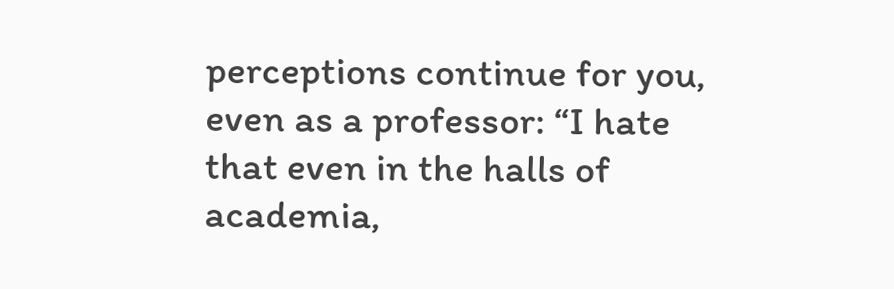perceptions continue for you, even as a professor: “I hate that even in the halls of academia,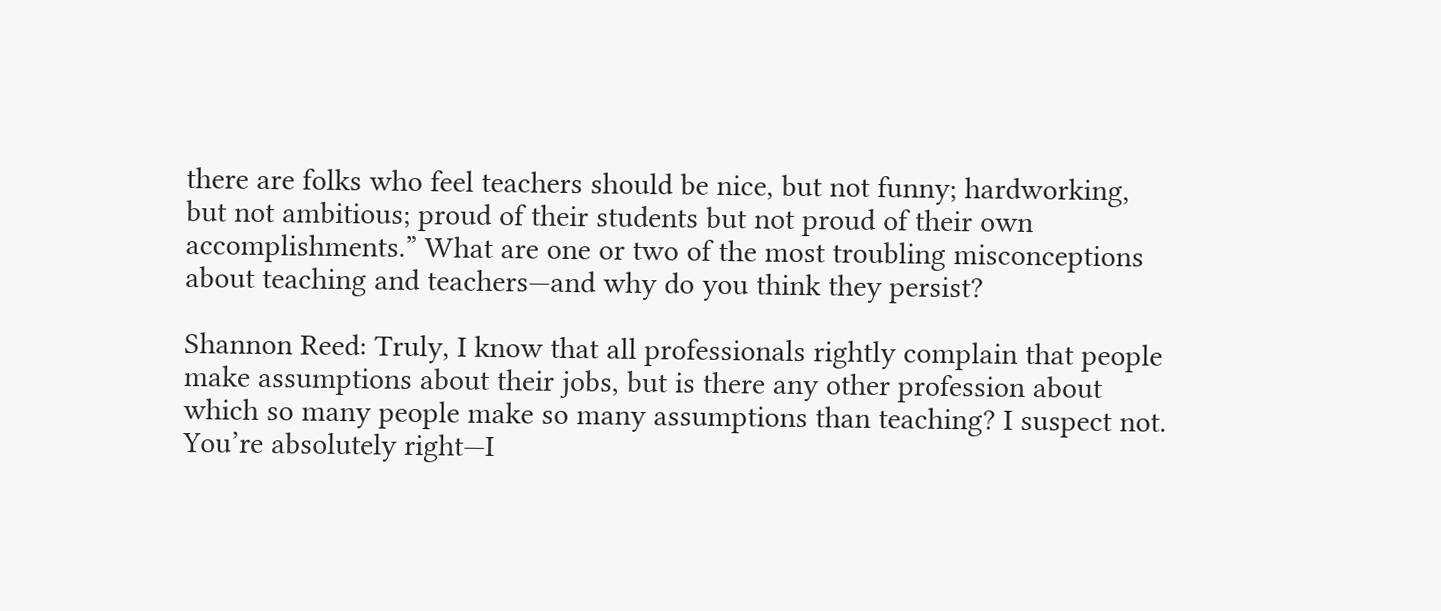there are folks who feel teachers should be nice, but not funny; hardworking, but not ambitious; proud of their students but not proud of their own accomplishments.” What are one or two of the most troubling misconceptions about teaching and teachers—and why do you think they persist?

Shannon Reed: Truly, I know that all professionals rightly complain that people make assumptions about their jobs, but is there any other profession about which so many people make so many assumptions than teaching? I suspect not. You’re absolutely right—I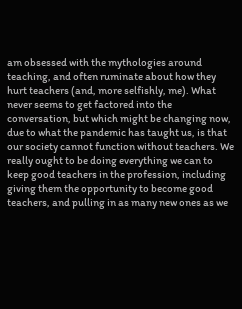am obsessed with the mythologies around teaching, and often ruminate about how they hurt teachers (and, more selfishly, me). What never seems to get factored into the conversation, but which might be changing now, due to what the pandemic has taught us, is that our society cannot function without teachers. We really ought to be doing everything we can to keep good teachers in the profession, including giving them the opportunity to become good teachers, and pulling in as many new ones as we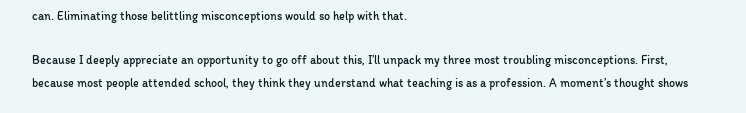can. Eliminating those belittling misconceptions would so help with that.

Because I deeply appreciate an opportunity to go off about this, I’ll unpack my three most troubling misconceptions. First, because most people attended school, they think they understand what teaching is as a profession. A moment’s thought shows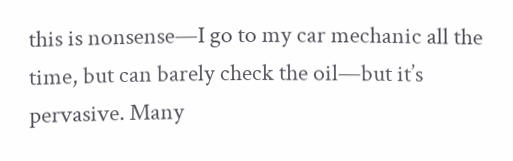this is nonsense—I go to my car mechanic all the time, but can barely check the oil—but it’s pervasive. Many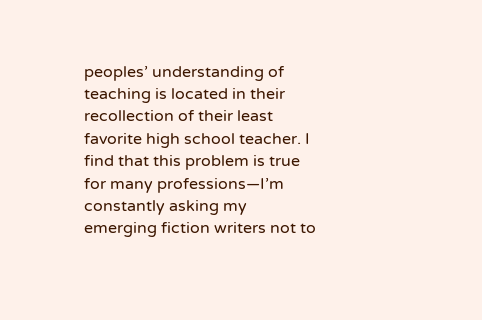peoples’ understanding of teaching is located in their recollection of their least favorite high school teacher. I find that this problem is true for many professions—I’m constantly asking my emerging fiction writers not to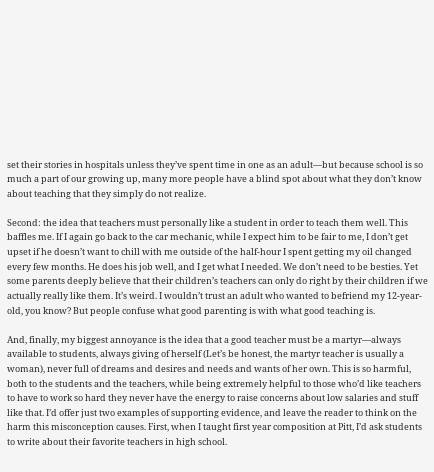set their stories in hospitals unless they’ve spent time in one as an adult—but because school is so much a part of our growing up, many more people have a blind spot about what they don’t know about teaching that they simply do not realize.

Second: the idea that teachers must personally like a student in order to teach them well. This baffles me. If I again go back to the car mechanic, while I expect him to be fair to me, I don’t get upset if he doesn’t want to chill with me outside of the half-hour I spent getting my oil changed every few months. He does his job well, and I get what I needed. We don’t need to be besties. Yet some parents deeply believe that their children’s teachers can only do right by their children if we actually really like them. It’s weird. I wouldn’t trust an adult who wanted to befriend my 12-year-old, you know? But people confuse what good parenting is with what good teaching is.

And, finally, my biggest annoyance is the idea that a good teacher must be a martyr—always available to students, always giving of herself (Let’s be honest, the martyr teacher is usually a woman), never full of dreams and desires and needs and wants of her own. This is so harmful, both to the students and the teachers, while being extremely helpful to those who’d like teachers to have to work so hard they never have the energy to raise concerns about low salaries and stuff like that. I’d offer just two examples of supporting evidence, and leave the reader to think on the harm this misconception causes. First, when I taught first year composition at Pitt, I’d ask students to write about their favorite teachers in high school.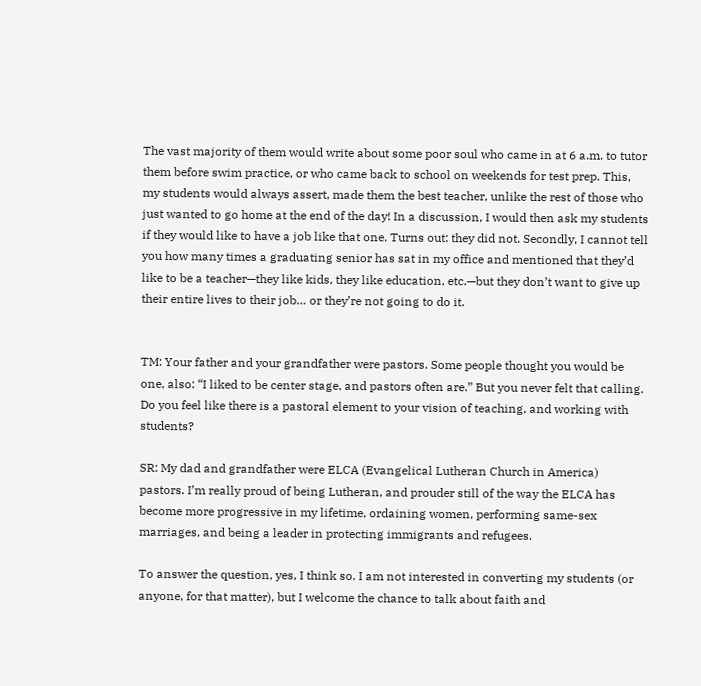The vast majority of them would write about some poor soul who came in at 6 a.m. to tutor them before swim practice, or who came back to school on weekends for test prep. This, my students would always assert, made them the best teacher, unlike the rest of those who just wanted to go home at the end of the day! In a discussion, I would then ask my students if they would like to have a job like that one. Turns out: they did not. Secondly, I cannot tell you how many times a graduating senior has sat in my office and mentioned that they’d like to be a teacher—they like kids, they like education, etc.—but they don’t want to give up their entire lives to their job… or they’re not going to do it.


TM: Your father and your grandfather were pastors. Some people thought you would be one, also: “I liked to be center stage, and pastors often are.” But you never felt that calling. Do you feel like there is a pastoral element to your vision of teaching, and working with students?

SR: My dad and grandfather were ELCA (Evangelical Lutheran Church in America) pastors. I’m really proud of being Lutheran, and prouder still of the way the ELCA has become more progressive in my lifetime, ordaining women, performing same-sex marriages, and being a leader in protecting immigrants and refugees.

To answer the question, yes, I think so. I am not interested in converting my students (or anyone, for that matter), but I welcome the chance to talk about faith and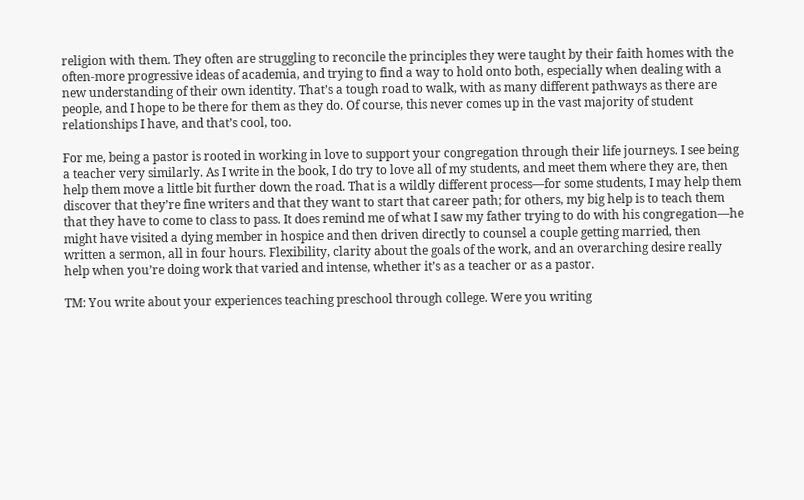religion with them. They often are struggling to reconcile the principles they were taught by their faith homes with the often-more progressive ideas of academia, and trying to find a way to hold onto both, especially when dealing with a new understanding of their own identity. That’s a tough road to walk, with as many different pathways as there are people, and I hope to be there for them as they do. Of course, this never comes up in the vast majority of student relationships I have, and that’s cool, too.

For me, being a pastor is rooted in working in love to support your congregation through their life journeys. I see being a teacher very similarly. As I write in the book, I do try to love all of my students, and meet them where they are, then help them move a little bit further down the road. That is a wildly different process—for some students, I may help them discover that they’re fine writers and that they want to start that career path; for others, my big help is to teach them that they have to come to class to pass. It does remind me of what I saw my father trying to do with his congregation—he might have visited a dying member in hospice and then driven directly to counsel a couple getting married, then written a sermon, all in four hours. Flexibility, clarity about the goals of the work, and an overarching desire really help when you’re doing work that varied and intense, whether it’s as a teacher or as a pastor.

TM: You write about your experiences teaching preschool through college. Were you writing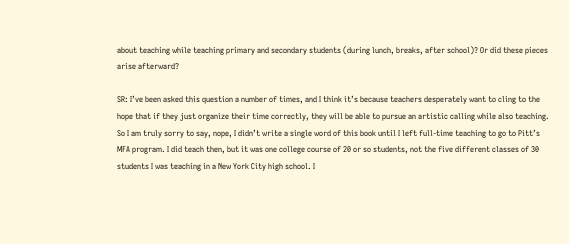about teaching while teaching primary and secondary students (during lunch, breaks, after school)? Or did these pieces arise afterward?

SR: I’ve been asked this question a number of times, and I think it’s because teachers desperately want to cling to the hope that if they just organize their time correctly, they will be able to pursue an artistic calling while also teaching. So I am truly sorry to say, nope, I didn’t write a single word of this book until I left full-time teaching to go to Pitt’s MFA program. I did teach then, but it was one college course of 20 or so students, not the five different classes of 30 students I was teaching in a New York City high school. I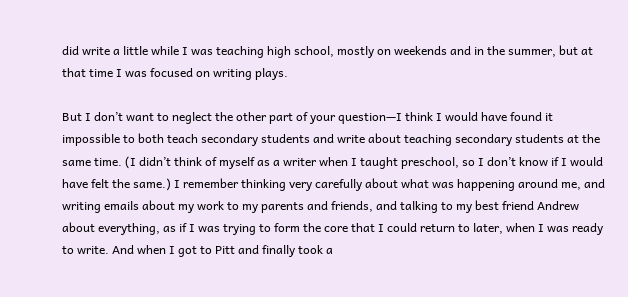did write a little while I was teaching high school, mostly on weekends and in the summer, but at that time I was focused on writing plays.

But I don’t want to neglect the other part of your question—I think I would have found it impossible to both teach secondary students and write about teaching secondary students at the same time. (I didn’t think of myself as a writer when I taught preschool, so I don’t know if I would have felt the same.) I remember thinking very carefully about what was happening around me, and writing emails about my work to my parents and friends, and talking to my best friend Andrew about everything, as if I was trying to form the core that I could return to later, when I was ready to write. And when I got to Pitt and finally took a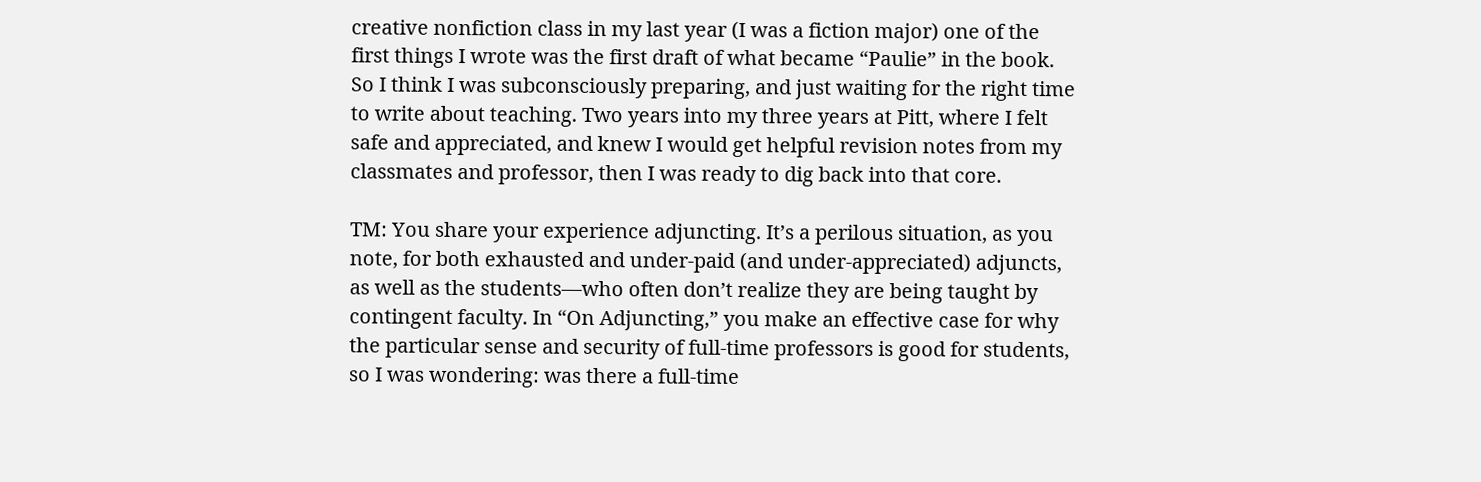creative nonfiction class in my last year (I was a fiction major) one of the first things I wrote was the first draft of what became “Paulie” in the book. So I think I was subconsciously preparing, and just waiting for the right time to write about teaching. Two years into my three years at Pitt, where I felt safe and appreciated, and knew I would get helpful revision notes from my classmates and professor, then I was ready to dig back into that core.

TM: You share your experience adjuncting. It’s a perilous situation, as you note, for both exhausted and under-paid (and under-appreciated) adjuncts, as well as the students—who often don’t realize they are being taught by contingent faculty. In “On Adjuncting,” you make an effective case for why the particular sense and security of full-time professors is good for students, so I was wondering: was there a full-time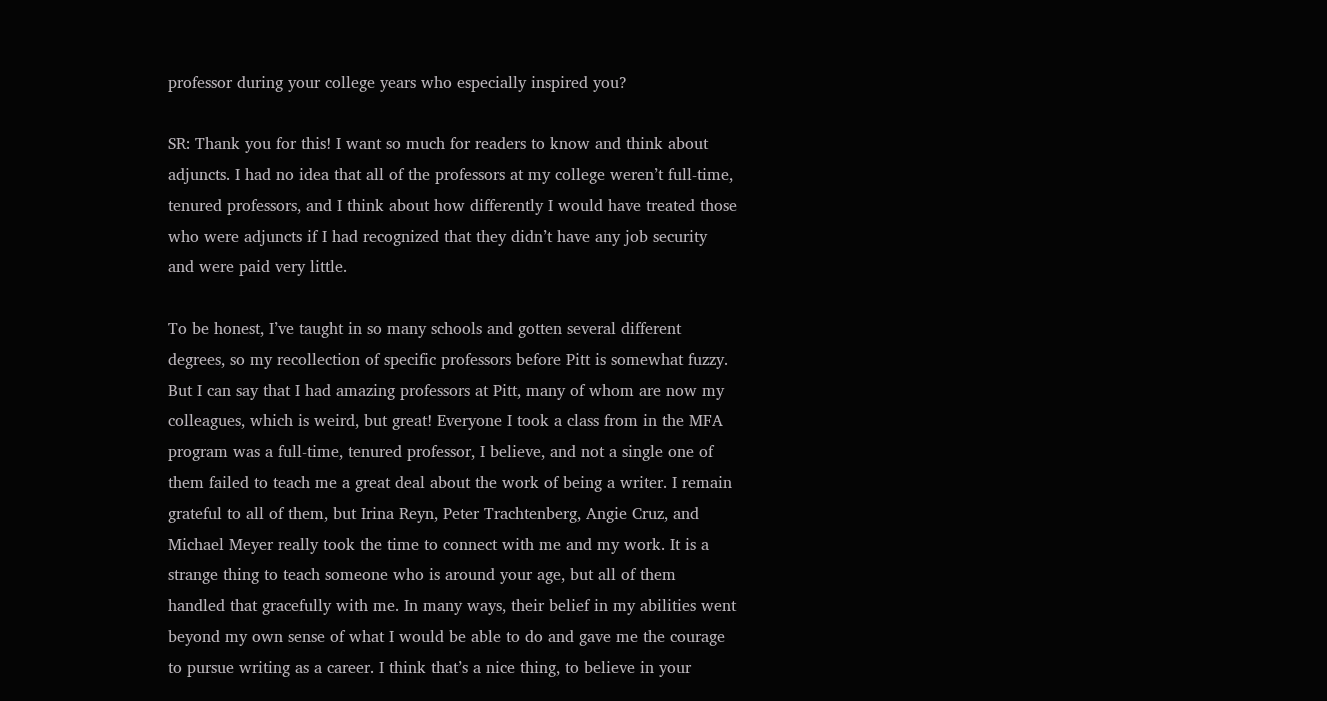professor during your college years who especially inspired you?

SR: Thank you for this! I want so much for readers to know and think about adjuncts. I had no idea that all of the professors at my college weren’t full-time, tenured professors, and I think about how differently I would have treated those who were adjuncts if I had recognized that they didn’t have any job security and were paid very little.

To be honest, I’ve taught in so many schools and gotten several different degrees, so my recollection of specific professors before Pitt is somewhat fuzzy. But I can say that I had amazing professors at Pitt, many of whom are now my colleagues, which is weird, but great! Everyone I took a class from in the MFA program was a full-time, tenured professor, I believe, and not a single one of them failed to teach me a great deal about the work of being a writer. I remain grateful to all of them, but Irina Reyn, Peter Trachtenberg, Angie Cruz, and Michael Meyer really took the time to connect with me and my work. It is a strange thing to teach someone who is around your age, but all of them handled that gracefully with me. In many ways, their belief in my abilities went beyond my own sense of what I would be able to do and gave me the courage to pursue writing as a career. I think that’s a nice thing, to believe in your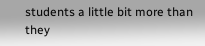students a little bit more than they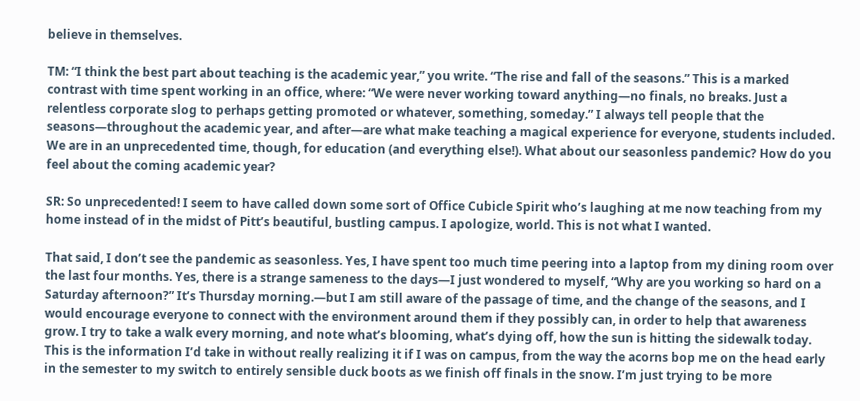believe in themselves.

TM: “I think the best part about teaching is the academic year,” you write. “The rise and fall of the seasons.” This is a marked contrast with time spent working in an office, where: “We were never working toward anything—no finals, no breaks. Just a relentless corporate slog to perhaps getting promoted or whatever, something, someday.” I always tell people that the seasons—throughout the academic year, and after—are what make teaching a magical experience for everyone, students included. We are in an unprecedented time, though, for education (and everything else!). What about our seasonless pandemic? How do you feel about the coming academic year?

SR: So unprecedented! I seem to have called down some sort of Office Cubicle Spirit who’s laughing at me now teaching from my home instead of in the midst of Pitt’s beautiful, bustling campus. I apologize, world. This is not what I wanted.

That said, I don’t see the pandemic as seasonless. Yes, I have spent too much time peering into a laptop from my dining room over the last four months. Yes, there is a strange sameness to the days—I just wondered to myself, “Why are you working so hard on a Saturday afternoon?” It’s Thursday morning.—but I am still aware of the passage of time, and the change of the seasons, and I would encourage everyone to connect with the environment around them if they possibly can, in order to help that awareness grow. I try to take a walk every morning, and note what’s blooming, what’s dying off, how the sun is hitting the sidewalk today. This is the information I’d take in without really realizing it if I was on campus, from the way the acorns bop me on the head early in the semester to my switch to entirely sensible duck boots as we finish off finals in the snow. I’m just trying to be more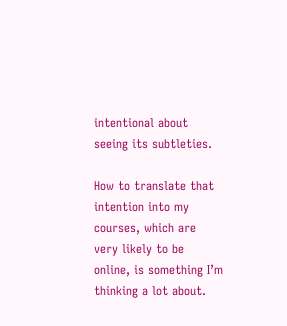intentional about seeing its subtleties.

How to translate that intention into my courses, which are very likely to be online, is something I’m thinking a lot about.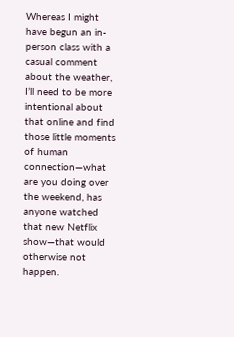Whereas I might have begun an in-person class with a casual comment about the weather, I’ll need to be more intentional about that online and find those little moments of human connection—what are you doing over the weekend, has anyone watched that new Netflix show—that would otherwise not happen.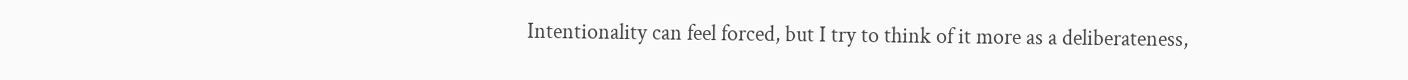Intentionality can feel forced, but I try to think of it more as a deliberateness,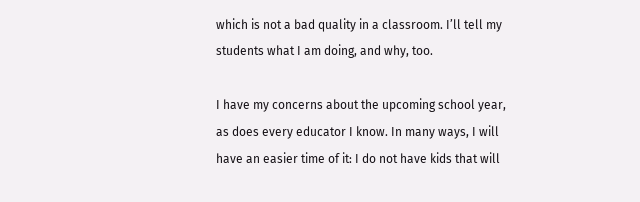which is not a bad quality in a classroom. I’ll tell my students what I am doing, and why, too.

I have my concerns about the upcoming school year, as does every educator I know. In many ways, I will have an easier time of it: I do not have kids that will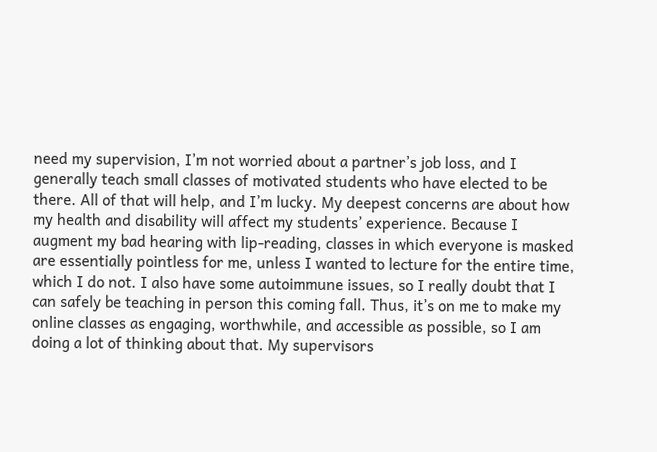need my supervision, I’m not worried about a partner’s job loss, and I generally teach small classes of motivated students who have elected to be there. All of that will help, and I’m lucky. My deepest concerns are about how my health and disability will affect my students’ experience. Because I augment my bad hearing with lip-reading, classes in which everyone is masked are essentially pointless for me, unless I wanted to lecture for the entire time, which I do not. I also have some autoimmune issues, so I really doubt that I can safely be teaching in person this coming fall. Thus, it’s on me to make my online classes as engaging, worthwhile, and accessible as possible, so I am doing a lot of thinking about that. My supervisors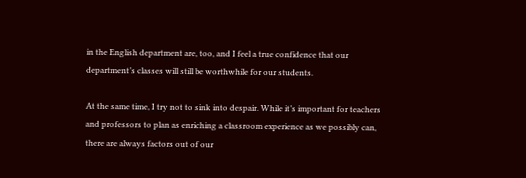in the English department are, too, and I feel a true confidence that our department’s classes will still be worthwhile for our students.

At the same time, I try not to sink into despair. While it’s important for teachers and professors to plan as enriching a classroom experience as we possibly can, there are always factors out of our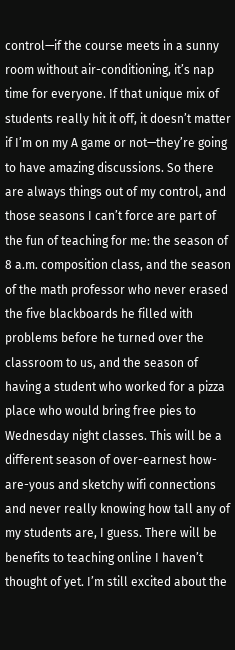control—if the course meets in a sunny room without air-conditioning, it’s nap time for everyone. If that unique mix of students really hit it off, it doesn’t matter if I’m on my A game or not—they’re going to have amazing discussions. So there are always things out of my control, and those seasons I can’t force are part of the fun of teaching for me: the season of 8 a.m. composition class, and the season of the math professor who never erased the five blackboards he filled with problems before he turned over the classroom to us, and the season of having a student who worked for a pizza place who would bring free pies to Wednesday night classes. This will be a different season of over-earnest how-are-yous and sketchy wifi connections and never really knowing how tall any of my students are, I guess. There will be benefits to teaching online I haven’t thought of yet. I’m still excited about the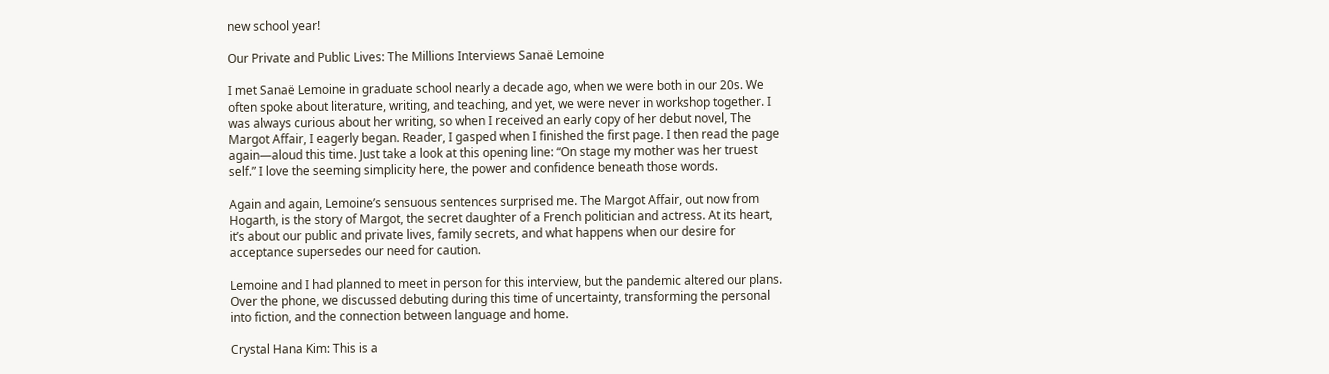new school year!

Our Private and Public Lives: The Millions Interviews Sanaë Lemoine

I met Sanaë Lemoine in graduate school nearly a decade ago, when we were both in our 20s. We often spoke about literature, writing, and teaching, and yet, we were never in workshop together. I was always curious about her writing, so when I received an early copy of her debut novel, The Margot Affair, I eagerly began. Reader, I gasped when I finished the first page. I then read the page again—aloud this time. Just take a look at this opening line: “On stage my mother was her truest self.” I love the seeming simplicity here, the power and confidence beneath those words.

Again and again, Lemoine’s sensuous sentences surprised me. The Margot Affair, out now from Hogarth, is the story of Margot, the secret daughter of a French politician and actress. At its heart, it’s about our public and private lives, family secrets, and what happens when our desire for acceptance supersedes our need for caution.

Lemoine and I had planned to meet in person for this interview, but the pandemic altered our plans. Over the phone, we discussed debuting during this time of uncertainty, transforming the personal into fiction, and the connection between language and home.

Crystal Hana Kim: This is a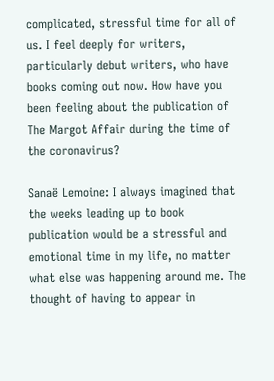complicated, stressful time for all of us. I feel deeply for writers, particularly debut writers, who have books coming out now. How have you been feeling about the publication of The Margot Affair during the time of the coronavirus?

Sanaë Lemoine: I always imagined that the weeks leading up to book publication would be a stressful and emotional time in my life, no matter what else was happening around me. The thought of having to appear in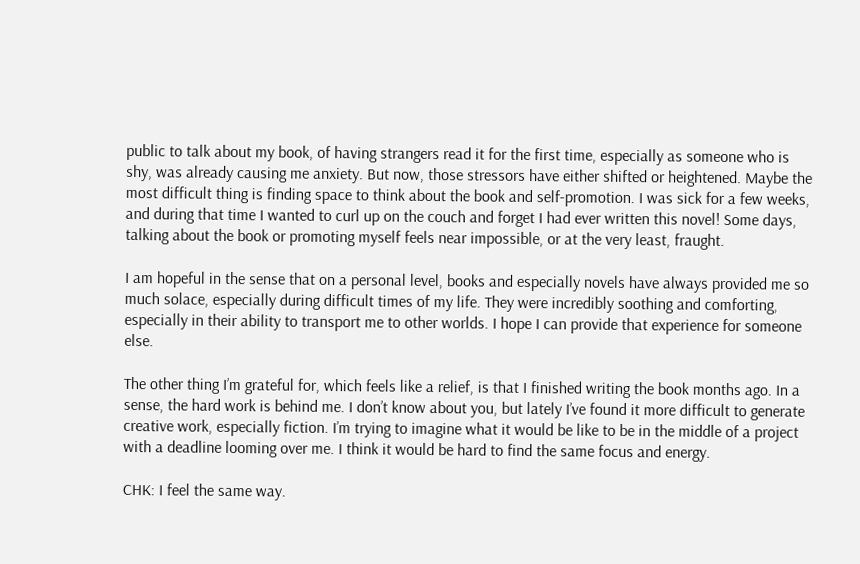public to talk about my book, of having strangers read it for the first time, especially as someone who is shy, was already causing me anxiety. But now, those stressors have either shifted or heightened. Maybe the most difficult thing is finding space to think about the book and self-promotion. I was sick for a few weeks, and during that time I wanted to curl up on the couch and forget I had ever written this novel! Some days, talking about the book or promoting myself feels near impossible, or at the very least, fraught.

I am hopeful in the sense that on a personal level, books and especially novels have always provided me so much solace, especially during difficult times of my life. They were incredibly soothing and comforting, especially in their ability to transport me to other worlds. I hope I can provide that experience for someone else.

The other thing I’m grateful for, which feels like a relief, is that I finished writing the book months ago. In a sense, the hard work is behind me. I don’t know about you, but lately I’ve found it more difficult to generate creative work, especially fiction. I’m trying to imagine what it would be like to be in the middle of a project with a deadline looming over me. I think it would be hard to find the same focus and energy.

CHK: I feel the same way.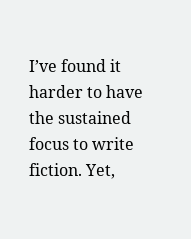I’ve found it harder to have the sustained focus to write fiction. Yet,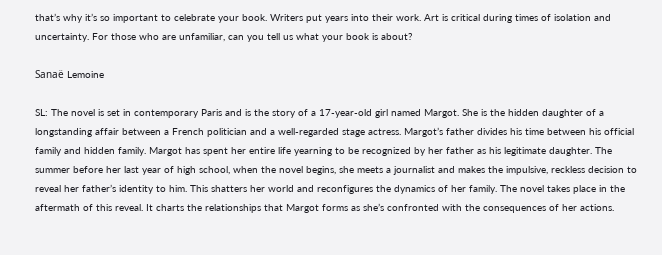that’s why it’s so important to celebrate your book. Writers put years into their work. Art is critical during times of isolation and uncertainty. For those who are unfamiliar, can you tell us what your book is about?

Sanaë Lemoine

SL: The novel is set in contemporary Paris and is the story of a 17-year-old girl named Margot. She is the hidden daughter of a longstanding affair between a French politician and a well-regarded stage actress. Margot’s father divides his time between his official family and hidden family. Margot has spent her entire life yearning to be recognized by her father as his legitimate daughter. The summer before her last year of high school, when the novel begins, she meets a journalist and makes the impulsive, reckless decision to reveal her father’s identity to him. This shatters her world and reconfigures the dynamics of her family. The novel takes place in the aftermath of this reveal. It charts the relationships that Margot forms as she’s confronted with the consequences of her actions.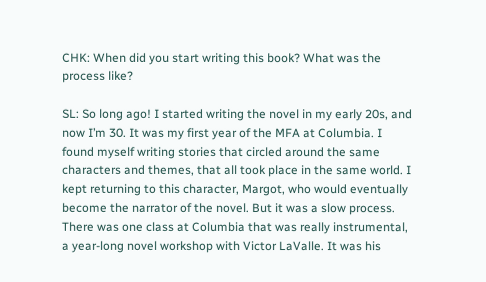CHK: When did you start writing this book? What was the process like?

SL: So long ago! I started writing the novel in my early 20s, and now I’m 30. It was my first year of the MFA at Columbia. I found myself writing stories that circled around the same characters and themes, that all took place in the same world. I kept returning to this character, Margot, who would eventually become the narrator of the novel. But it was a slow process. There was one class at Columbia that was really instrumental, a year-long novel workshop with Victor LaValle. It was his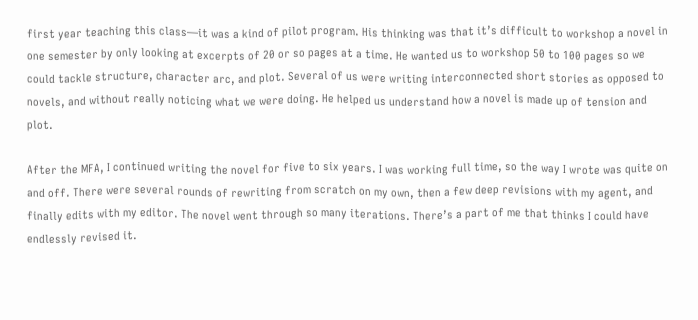first year teaching this class—it was a kind of pilot program. His thinking was that it’s difficult to workshop a novel in one semester by only looking at excerpts of 20 or so pages at a time. He wanted us to workshop 50 to 100 pages so we could tackle structure, character arc, and plot. Several of us were writing interconnected short stories as opposed to novels, and without really noticing what we were doing. He helped us understand how a novel is made up of tension and plot.

After the MFA, I continued writing the novel for five to six years. I was working full time, so the way I wrote was quite on and off. There were several rounds of rewriting from scratch on my own, then a few deep revisions with my agent, and finally edits with my editor. The novel went through so many iterations. There’s a part of me that thinks I could have endlessly revised it.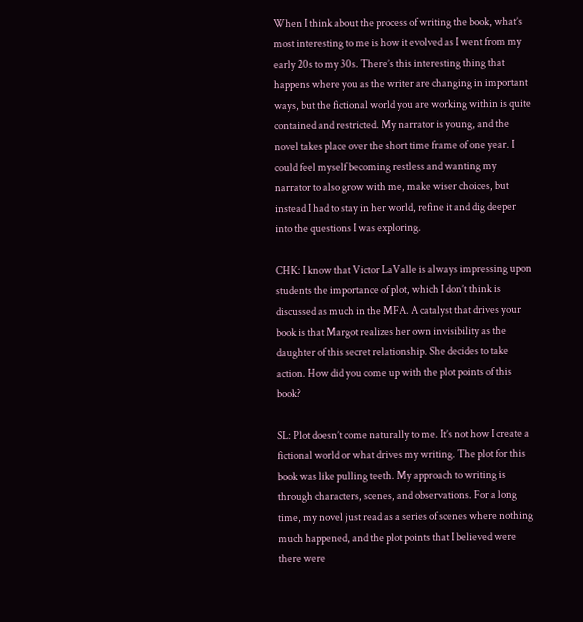When I think about the process of writing the book, what’s most interesting to me is how it evolved as I went from my early 20s to my 30s. There’s this interesting thing that happens where you as the writer are changing in important ways, but the fictional world you are working within is quite contained and restricted. My narrator is young, and the novel takes place over the short time frame of one year. I could feel myself becoming restless and wanting my narrator to also grow with me, make wiser choices, but instead I had to stay in her world, refine it and dig deeper into the questions I was exploring.

CHK: I know that Victor LaValle is always impressing upon students the importance of plot, which I don’t think is discussed as much in the MFA. A catalyst that drives your book is that Margot realizes her own invisibility as the daughter of this secret relationship. She decides to take action. How did you come up with the plot points of this book?

SL: Plot doesn’t come naturally to me. It’s not how I create a fictional world or what drives my writing. The plot for this book was like pulling teeth. My approach to writing is through characters, scenes, and observations. For a long time, my novel just read as a series of scenes where nothing much happened, and the plot points that I believed were there were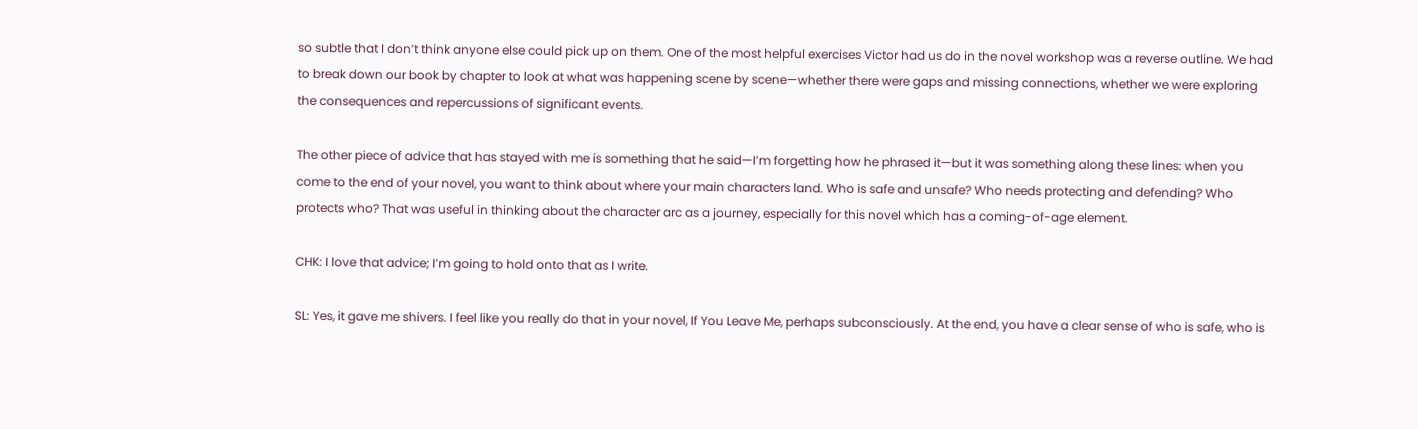so subtle that I don’t think anyone else could pick up on them. One of the most helpful exercises Victor had us do in the novel workshop was a reverse outline. We had to break down our book by chapter to look at what was happening scene by scene—whether there were gaps and missing connections, whether we were exploring the consequences and repercussions of significant events.

The other piece of advice that has stayed with me is something that he said—I’m forgetting how he phrased it—but it was something along these lines: when you come to the end of your novel, you want to think about where your main characters land. Who is safe and unsafe? Who needs protecting and defending? Who protects who? That was useful in thinking about the character arc as a journey, especially for this novel which has a coming-of-age element.

CHK: I love that advice; I’m going to hold onto that as I write.

SL: Yes, it gave me shivers. I feel like you really do that in your novel, If You Leave Me, perhaps subconsciously. At the end, you have a clear sense of who is safe, who is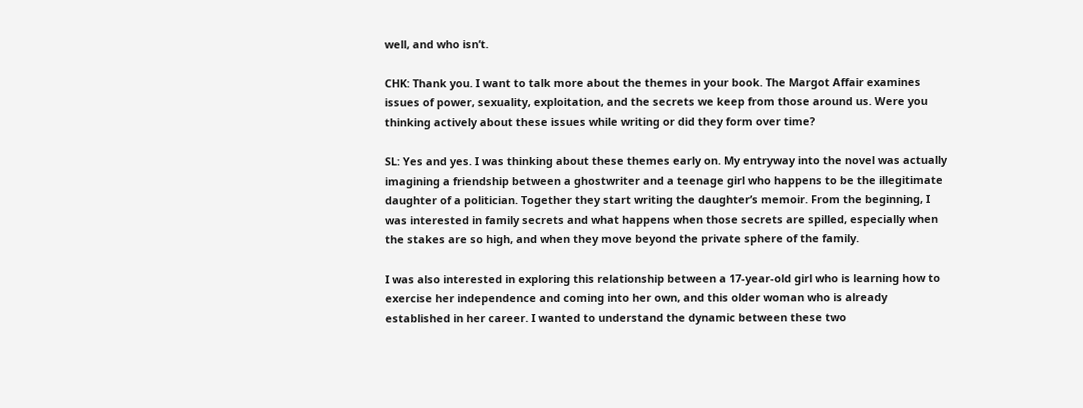well, and who isn’t.

CHK: Thank you. I want to talk more about the themes in your book. The Margot Affair examines issues of power, sexuality, exploitation, and the secrets we keep from those around us. Were you thinking actively about these issues while writing or did they form over time?

SL: Yes and yes. I was thinking about these themes early on. My entryway into the novel was actually imagining a friendship between a ghostwriter and a teenage girl who happens to be the illegitimate daughter of a politician. Together they start writing the daughter’s memoir. From the beginning, I was interested in family secrets and what happens when those secrets are spilled, especially when the stakes are so high, and when they move beyond the private sphere of the family.

I was also interested in exploring this relationship between a 17-year-old girl who is learning how to exercise her independence and coming into her own, and this older woman who is already established in her career. I wanted to understand the dynamic between these two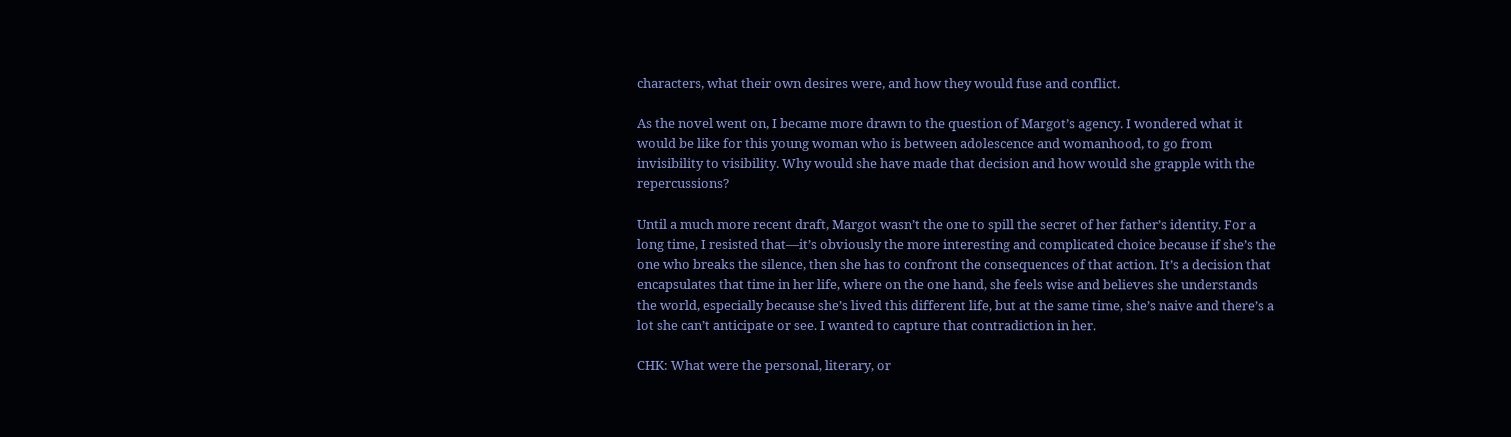characters, what their own desires were, and how they would fuse and conflict.

As the novel went on, I became more drawn to the question of Margot’s agency. I wondered what it would be like for this young woman who is between adolescence and womanhood, to go from invisibility to visibility. Why would she have made that decision and how would she grapple with the repercussions?

Until a much more recent draft, Margot wasn’t the one to spill the secret of her father’s identity. For a long time, I resisted that—it’s obviously the more interesting and complicated choice because if she’s the one who breaks the silence, then she has to confront the consequences of that action. It’s a decision that encapsulates that time in her life, where on the one hand, she feels wise and believes she understands the world, especially because she’s lived this different life, but at the same time, she’s naive and there’s a lot she can’t anticipate or see. I wanted to capture that contradiction in her.

CHK: What were the personal, literary, or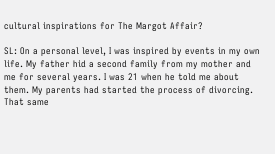cultural inspirations for The Margot Affair?

SL: On a personal level, I was inspired by events in my own life. My father hid a second family from my mother and me for several years. I was 21 when he told me about them. My parents had started the process of divorcing. That same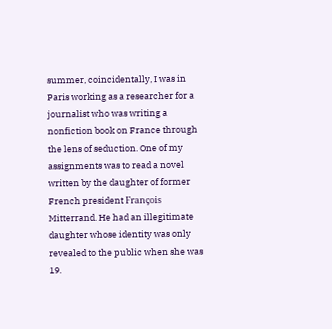summer, coincidentally, I was in Paris working as a researcher for a journalist who was writing a nonfiction book on France through the lens of seduction. One of my assignments was to read a novel written by the daughter of former French president François Mitterrand. He had an illegitimate daughter whose identity was only revealed to the public when she was 19.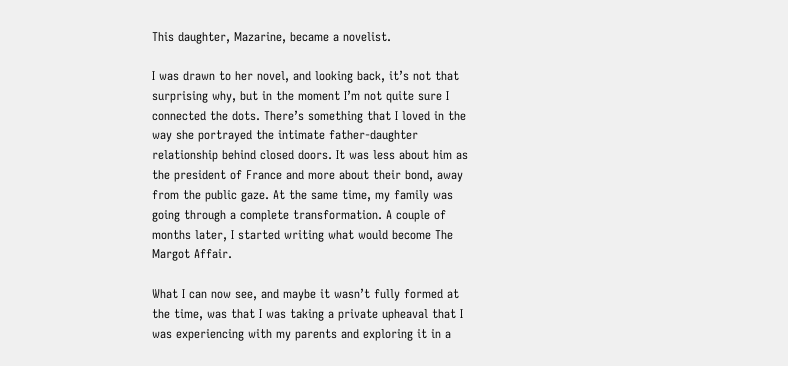This daughter, Mazarine, became a novelist.

I was drawn to her novel, and looking back, it’s not that surprising why, but in the moment I’m not quite sure I connected the dots. There’s something that I loved in the way she portrayed the intimate father-daughter relationship behind closed doors. It was less about him as the president of France and more about their bond, away from the public gaze. At the same time, my family was going through a complete transformation. A couple of months later, I started writing what would become The Margot Affair.

What I can now see, and maybe it wasn’t fully formed at the time, was that I was taking a private upheaval that I was experiencing with my parents and exploring it in a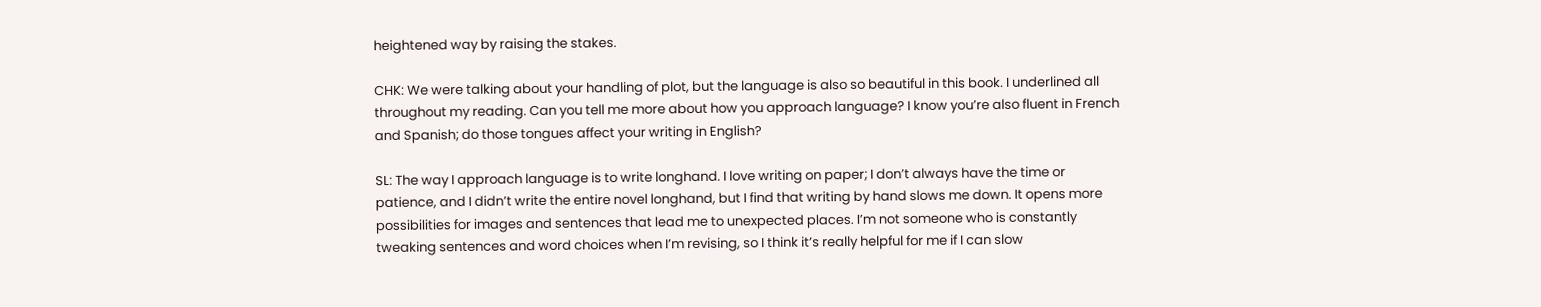heightened way by raising the stakes.

CHK: We were talking about your handling of plot, but the language is also so beautiful in this book. I underlined all throughout my reading. Can you tell me more about how you approach language? I know you’re also fluent in French and Spanish; do those tongues affect your writing in English?

SL: The way I approach language is to write longhand. I love writing on paper; I don’t always have the time or patience, and I didn’t write the entire novel longhand, but I find that writing by hand slows me down. It opens more possibilities for images and sentences that lead me to unexpected places. I’m not someone who is constantly tweaking sentences and word choices when I’m revising, so I think it’s really helpful for me if I can slow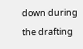down during the drafting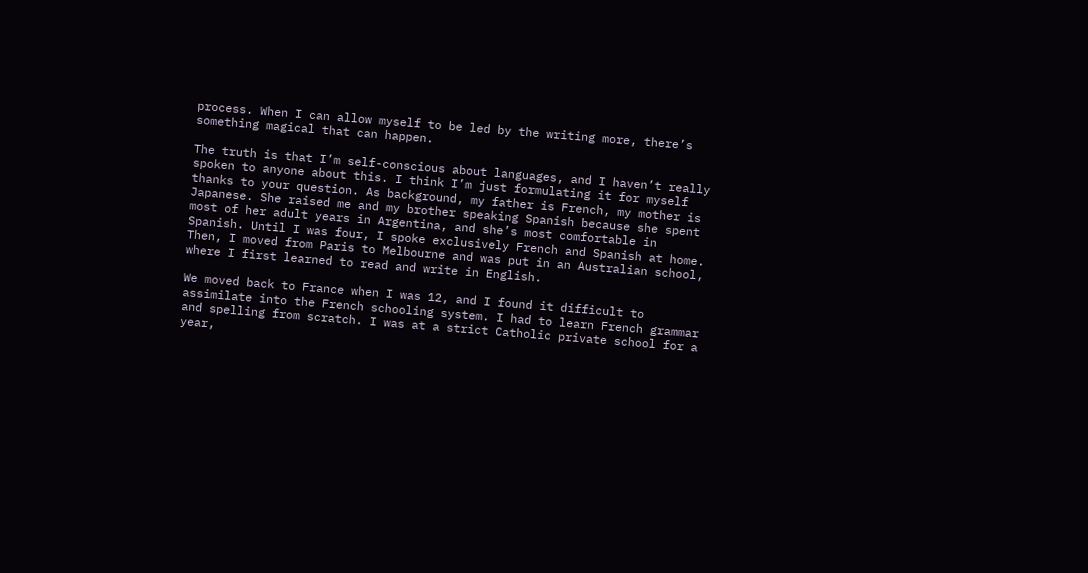process. When I can allow myself to be led by the writing more, there’s something magical that can happen.

The truth is that I’m self-conscious about languages, and I haven’t really spoken to anyone about this. I think I’m just formulating it for myself thanks to your question. As background, my father is French, my mother is Japanese. She raised me and my brother speaking Spanish because she spent most of her adult years in Argentina, and she’s most comfortable in Spanish. Until I was four, I spoke exclusively French and Spanish at home. Then, I moved from Paris to Melbourne and was put in an Australian school, where I first learned to read and write in English.

We moved back to France when I was 12, and I found it difficult to assimilate into the French schooling system. I had to learn French grammar and spelling from scratch. I was at a strict Catholic private school for a year,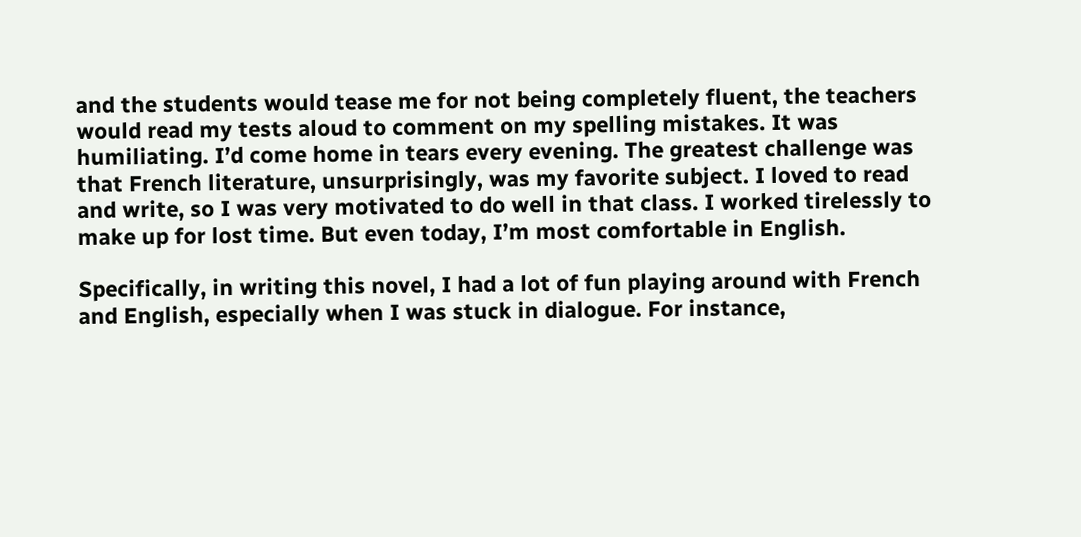and the students would tease me for not being completely fluent, the teachers would read my tests aloud to comment on my spelling mistakes. It was humiliating. I’d come home in tears every evening. The greatest challenge was that French literature, unsurprisingly, was my favorite subject. I loved to read and write, so I was very motivated to do well in that class. I worked tirelessly to make up for lost time. But even today, I’m most comfortable in English.

Specifically, in writing this novel, I had a lot of fun playing around with French and English, especially when I was stuck in dialogue. For instance,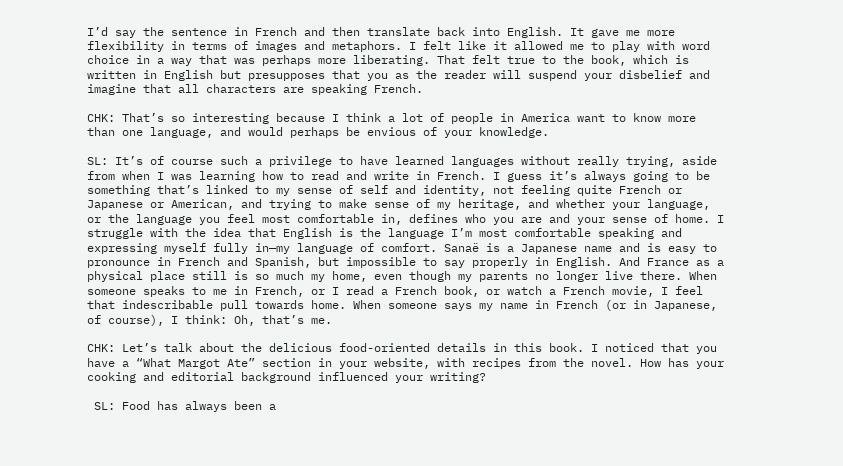I’d say the sentence in French and then translate back into English. It gave me more flexibility in terms of images and metaphors. I felt like it allowed me to play with word choice in a way that was perhaps more liberating. That felt true to the book, which is written in English but presupposes that you as the reader will suspend your disbelief and imagine that all characters are speaking French.

CHK: That’s so interesting because I think a lot of people in America want to know more than one language, and would perhaps be envious of your knowledge.

SL: It’s of course such a privilege to have learned languages without really trying, aside from when I was learning how to read and write in French. I guess it’s always going to be something that’s linked to my sense of self and identity, not feeling quite French or Japanese or American, and trying to make sense of my heritage, and whether your language, or the language you feel most comfortable in, defines who you are and your sense of home. I struggle with the idea that English is the language I’m most comfortable speaking and expressing myself fully in—my language of comfort. Sanaë is a Japanese name and is easy to pronounce in French and Spanish, but impossible to say properly in English. And France as a physical place still is so much my home, even though my parents no longer live there. When someone speaks to me in French, or I read a French book, or watch a French movie, I feel that indescribable pull towards home. When someone says my name in French (or in Japanese, of course), I think: Oh, that’s me.

CHK: Let’s talk about the delicious food-oriented details in this book. I noticed that you have a “What Margot Ate” section in your website, with recipes from the novel. How has your cooking and editorial background influenced your writing?

 SL: Food has always been a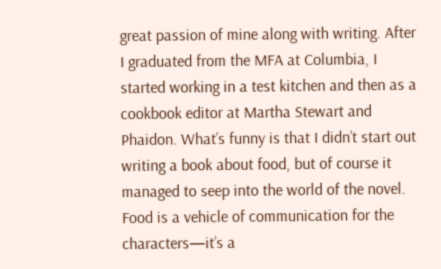great passion of mine along with writing. After I graduated from the MFA at Columbia, I started working in a test kitchen and then as a cookbook editor at Martha Stewart and Phaidon. What’s funny is that I didn’t start out writing a book about food, but of course it managed to seep into the world of the novel. Food is a vehicle of communication for the characters—it’s a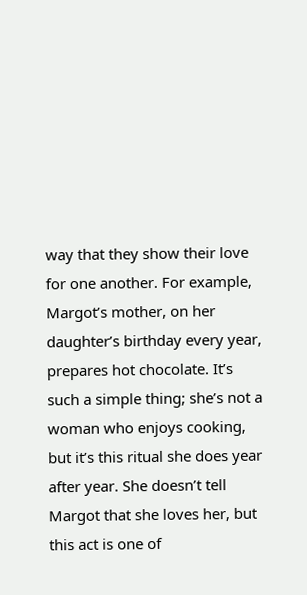way that they show their love for one another. For example, Margot’s mother, on her daughter’s birthday every year, prepares hot chocolate. It’s such a simple thing; she’s not a woman who enjoys cooking, but it’s this ritual she does year after year. She doesn’t tell Margot that she loves her, but this act is one of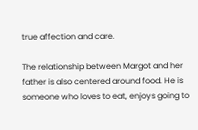true affection and care.

The relationship between Margot and her father is also centered around food. He is someone who loves to eat, enjoys going to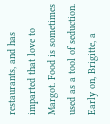restaurants, and has imparted that love to Margot. Food is sometimes used as a tool of seduction. Early on, Brigitte, a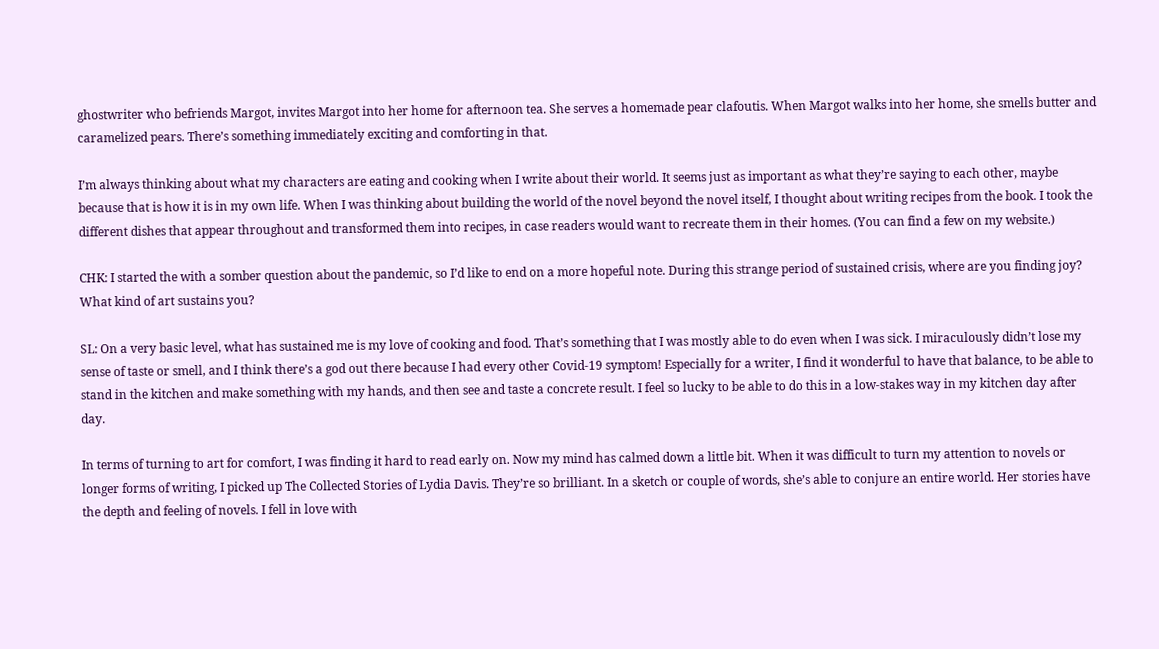ghostwriter who befriends Margot, invites Margot into her home for afternoon tea. She serves a homemade pear clafoutis. When Margot walks into her home, she smells butter and caramelized pears. There’s something immediately exciting and comforting in that.

I’m always thinking about what my characters are eating and cooking when I write about their world. It seems just as important as what they’re saying to each other, maybe because that is how it is in my own life. When I was thinking about building the world of the novel beyond the novel itself, I thought about writing recipes from the book. I took the different dishes that appear throughout and transformed them into recipes, in case readers would want to recreate them in their homes. (You can find a few on my website.)

CHK: I started the with a somber question about the pandemic, so I’d like to end on a more hopeful note. During this strange period of sustained crisis, where are you finding joy? What kind of art sustains you?

SL: On a very basic level, what has sustained me is my love of cooking and food. That’s something that I was mostly able to do even when I was sick. I miraculously didn’t lose my sense of taste or smell, and I think there’s a god out there because I had every other Covid-19 symptom! Especially for a writer, I find it wonderful to have that balance, to be able to stand in the kitchen and make something with my hands, and then see and taste a concrete result. I feel so lucky to be able to do this in a low-stakes way in my kitchen day after day.

In terms of turning to art for comfort, I was finding it hard to read early on. Now my mind has calmed down a little bit. When it was difficult to turn my attention to novels or longer forms of writing, I picked up The Collected Stories of Lydia Davis. They’re so brilliant. In a sketch or couple of words, she’s able to conjure an entire world. Her stories have the depth and feeling of novels. I fell in love with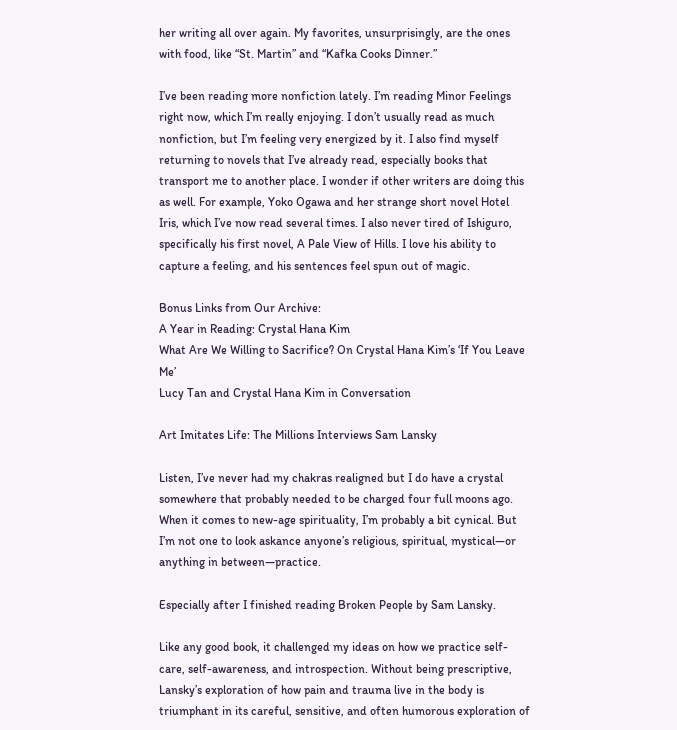her writing all over again. My favorites, unsurprisingly, are the ones with food, like “St. Martin” and “Kafka Cooks Dinner.”

I’ve been reading more nonfiction lately. I’m reading Minor Feelings right now, which I’m really enjoying. I don’t usually read as much nonfiction, but I’m feeling very energized by it. I also find myself returning to novels that I’ve already read, especially books that transport me to another place. I wonder if other writers are doing this as well. For example, Yoko Ogawa and her strange short novel Hotel Iris, which I’ve now read several times. I also never tired of Ishiguro, specifically his first novel, A Pale View of Hills. I love his ability to capture a feeling, and his sentences feel spun out of magic.

Bonus Links from Our Archive:
A Year in Reading: Crystal Hana Kim
What Are We Willing to Sacrifice? On Crystal Hana Kim’s ‘If You Leave Me’
Lucy Tan and Crystal Hana Kim in Conversation

Art Imitates Life: The Millions Interviews Sam Lansky

Listen, I’ve never had my chakras realigned but I do have a crystal somewhere that probably needed to be charged four full moons ago. When it comes to new-age spirituality, I’m probably a bit cynical. But I’m not one to look askance anyone’s religious, spiritual, mystical—or anything in between—practice.

Especially after I finished reading Broken People by Sam Lansky.

Like any good book, it challenged my ideas on how we practice self-care, self-awareness, and introspection. Without being prescriptive, Lansky’s exploration of how pain and trauma live in the body is triumphant in its careful, sensitive, and often humorous exploration of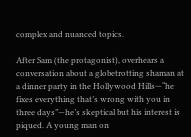complex and nuanced topics.

After Sam (the protagonist), overhears a conversation about a globetrotting shaman at a dinner party in the Hollywood Hills—“he fixes everything that’s wrong with you in three days”—he’s skeptical but his interest is piqued. A young man on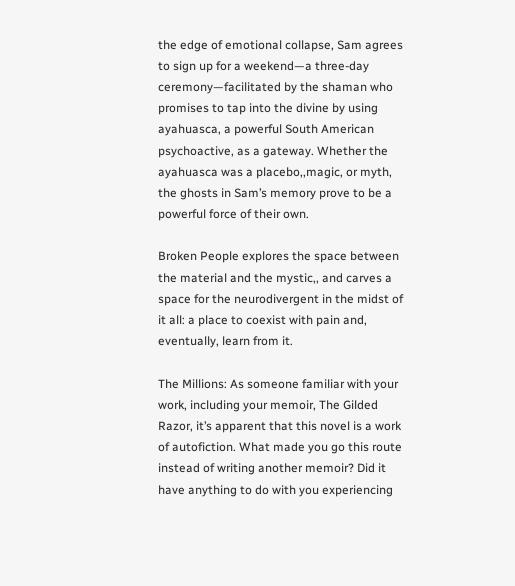the edge of emotional collapse, Sam agrees to sign up for a weekend—a three-day ceremony—facilitated by the shaman who promises to tap into the divine by using ayahuasca, a powerful South American psychoactive, as a gateway. Whether the ayahuasca was a placebo,,magic, or myth, the ghosts in Sam’s memory prove to be a powerful force of their own.

Broken People explores the space between the material and the mystic,, and carves a space for the neurodivergent in the midst of it all: a place to coexist with pain and, eventually, learn from it.

The Millions: As someone familiar with your work, including your memoir, The Gilded Razor, it’s apparent that this novel is a work of autofiction. What made you go this route instead of writing another memoir? Did it have anything to do with you experiencing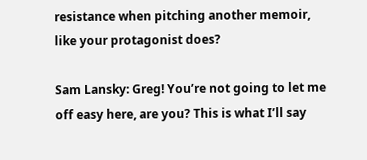resistance when pitching another memoir, like your protagonist does?

Sam Lansky: Greg! You’re not going to let me off easy here, are you? This is what I’ll say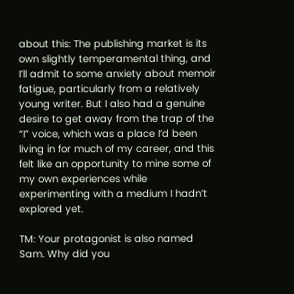about this: The publishing market is its own slightly temperamental thing, and I’ll admit to some anxiety about memoir fatigue, particularly from a relatively young writer. But I also had a genuine desire to get away from the trap of the “I” voice, which was a place I’d been living in for much of my career, and this felt like an opportunity to mine some of my own experiences while experimenting with a medium I hadn’t explored yet.

TM: Your protagonist is also named Sam. Why did you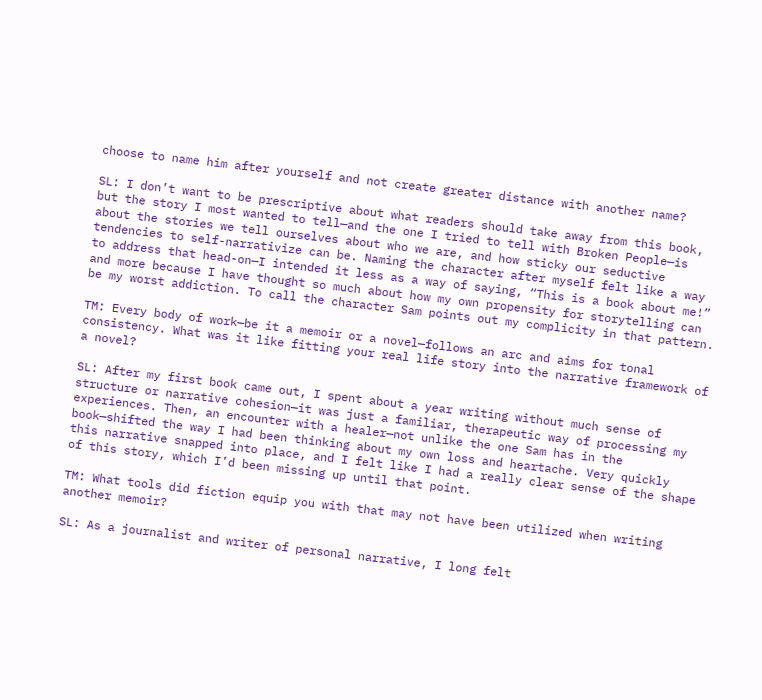choose to name him after yourself and not create greater distance with another name?

SL: I don’t want to be prescriptive about what readers should take away from this book, but the story I most wanted to tell—and the one I tried to tell with Broken People—is about the stories we tell ourselves about who we are, and how sticky our seductive tendencies to self-narrativize can be. Naming the character after myself felt like a way to address that head-on—I intended it less as a way of saying, “This is a book about me!” and more because I have thought so much about how my own propensity for storytelling can be my worst addiction. To call the character Sam points out my complicity in that pattern.

TM: Every body of work—be it a memoir or a novel—follows an arc and aims for tonal consistency. What was it like fitting your real life story into the narrative framework of a novel?

SL: After my first book came out, I spent about a year writing without much sense of structure or narrative cohesion—it was just a familiar, therapeutic way of processing my experiences. Then, an encounter with a healer—not unlike the one Sam has in the book—shifted the way I had been thinking about my own loss and heartache. Very quickly this narrative snapped into place, and I felt like I had a really clear sense of the shape of this story, which I’d been missing up until that point.

TM: What tools did fiction equip you with that may not have been utilized when writing another memoir?

SL: As a journalist and writer of personal narrative, I long felt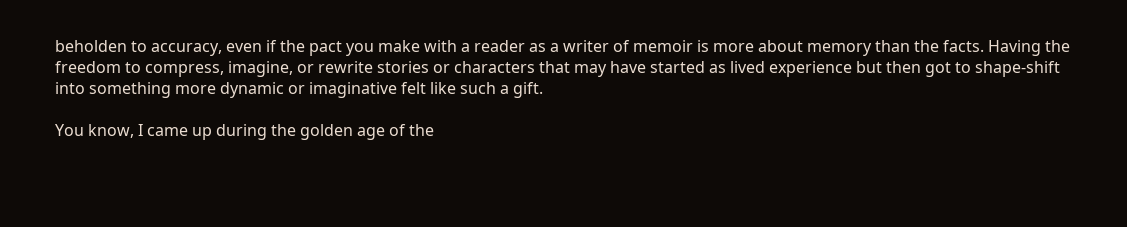beholden to accuracy, even if the pact you make with a reader as a writer of memoir is more about memory than the facts. Having the freedom to compress, imagine, or rewrite stories or characters that may have started as lived experience but then got to shape-shift into something more dynamic or imaginative felt like such a gift.

You know, I came up during the golden age of the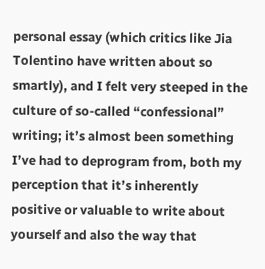personal essay (which critics like Jia Tolentino have written about so smartly), and I felt very steeped in the culture of so-called “confessional” writing; it’s almost been something I’ve had to deprogram from, both my perception that it’s inherently positive or valuable to write about yourself and also the way that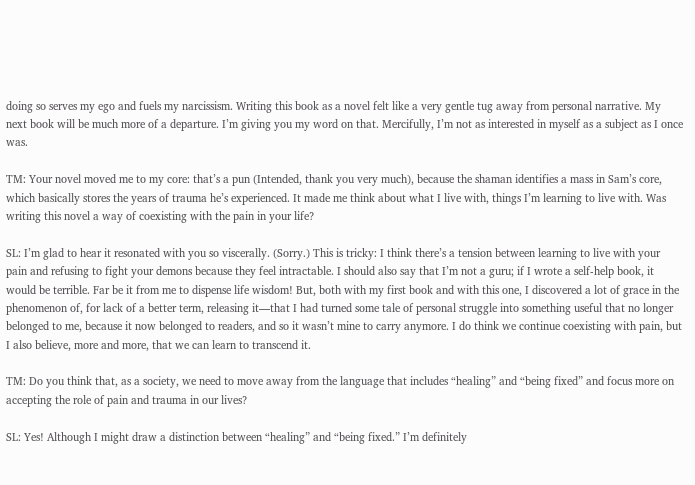doing so serves my ego and fuels my narcissism. Writing this book as a novel felt like a very gentle tug away from personal narrative. My next book will be much more of a departure. I’m giving you my word on that. Mercifully, I’m not as interested in myself as a subject as I once was.

TM: Your novel moved me to my core: that’s a pun (Intended, thank you very much), because the shaman identifies a mass in Sam’s core, which basically stores the years of trauma he’s experienced. It made me think about what I live with, things I’m learning to live with. Was writing this novel a way of coexisting with the pain in your life?

SL: I’m glad to hear it resonated with you so viscerally. (Sorry.) This is tricky: I think there’s a tension between learning to live with your pain and refusing to fight your demons because they feel intractable. I should also say that I’m not a guru; if I wrote a self-help book, it would be terrible. Far be it from me to dispense life wisdom! But, both with my first book and with this one, I discovered a lot of grace in the phenomenon of, for lack of a better term, releasing it—that I had turned some tale of personal struggle into something useful that no longer belonged to me, because it now belonged to readers, and so it wasn’t mine to carry anymore. I do think we continue coexisting with pain, but I also believe, more and more, that we can learn to transcend it.

TM: Do you think that, as a society, we need to move away from the language that includes “healing” and “being fixed” and focus more on accepting the role of pain and trauma in our lives?

SL: Yes! Although I might draw a distinction between “healing” and “being fixed.” I’m definitely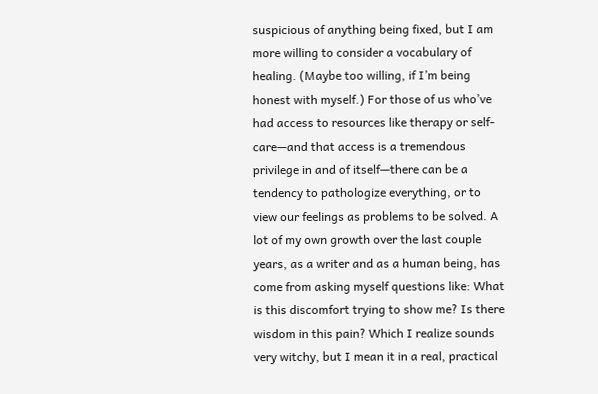suspicious of anything being fixed, but I am more willing to consider a vocabulary of healing. (Maybe too willing, if I’m being honest with myself.) For those of us who’ve had access to resources like therapy or self-care—and that access is a tremendous privilege in and of itself—there can be a tendency to pathologize everything, or to view our feelings as problems to be solved. A lot of my own growth over the last couple years, as a writer and as a human being, has come from asking myself questions like: What is this discomfort trying to show me? Is there wisdom in this pain? Which I realize sounds very witchy, but I mean it in a real, practical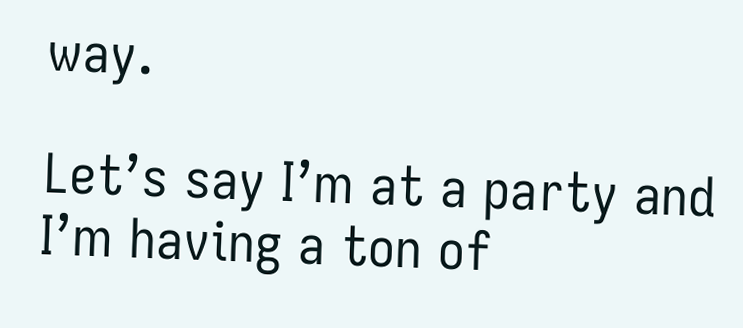way.

Let’s say I’m at a party and I’m having a ton of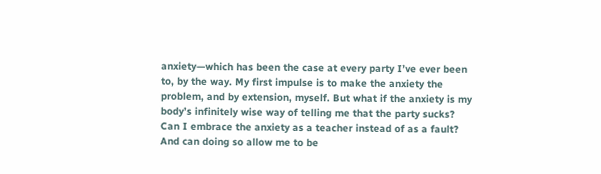anxiety—which has been the case at every party I’ve ever been to, by the way. My first impulse is to make the anxiety the problem, and by extension, myself. But what if the anxiety is my body’s infinitely wise way of telling me that the party sucks? Can I embrace the anxiety as a teacher instead of as a fault? And can doing so allow me to be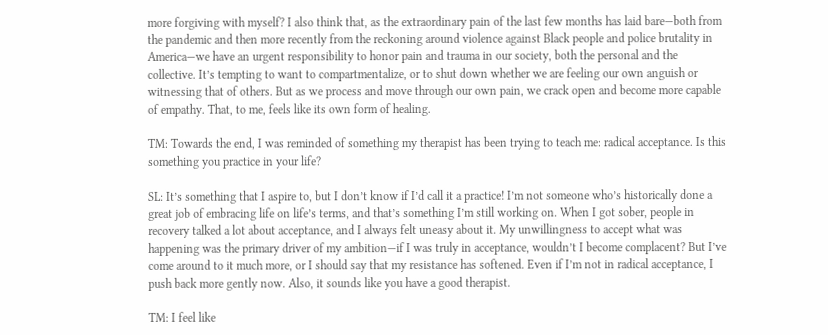more forgiving with myself? I also think that, as the extraordinary pain of the last few months has laid bare—both from the pandemic and then more recently from the reckoning around violence against Black people and police brutality in America—we have an urgent responsibility to honor pain and trauma in our society, both the personal and the collective. It’s tempting to want to compartmentalize, or to shut down whether we are feeling our own anguish or witnessing that of others. But as we process and move through our own pain, we crack open and become more capable of empathy. That, to me, feels like its own form of healing.

TM: Towards the end, I was reminded of something my therapist has been trying to teach me: radical acceptance. Is this something you practice in your life?

SL: It’s something that I aspire to, but I don’t know if I’d call it a practice! I’m not someone who’s historically done a great job of embracing life on life’s terms, and that’s something I’m still working on. When I got sober, people in recovery talked a lot about acceptance, and I always felt uneasy about it. My unwillingness to accept what was happening was the primary driver of my ambition—if I was truly in acceptance, wouldn’t I become complacent? But I’ve come around to it much more, or I should say that my resistance has softened. Even if I’m not in radical acceptance, I push back more gently now. Also, it sounds like you have a good therapist.

TM: I feel like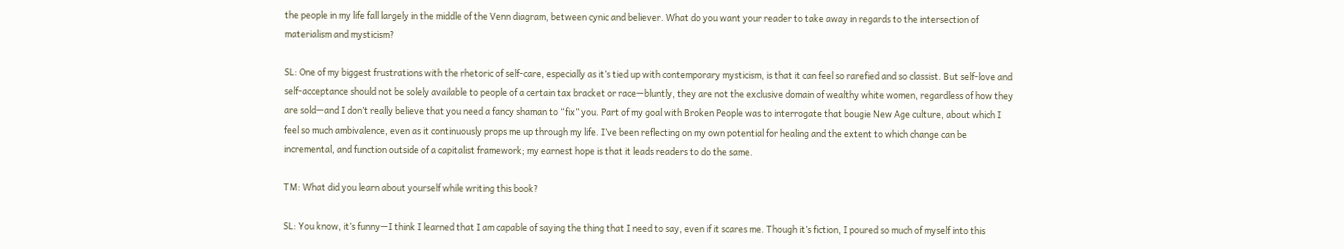the people in my life fall largely in the middle of the Venn diagram, between cynic and believer. What do you want your reader to take away in regards to the intersection of materialism and mysticism?

SL: One of my biggest frustrations with the rhetoric of self-care, especially as it’s tied up with contemporary mysticism, is that it can feel so rarefied and so classist. But self-love and self-acceptance should not be solely available to people of a certain tax bracket or race—bluntly, they are not the exclusive domain of wealthy white women, regardless of how they are sold—and I don’t really believe that you need a fancy shaman to “fix” you. Part of my goal with Broken People was to interrogate that bougie New Age culture, about which I feel so much ambivalence, even as it continuously props me up through my life. I’ve been reflecting on my own potential for healing and the extent to which change can be incremental, and function outside of a capitalist framework; my earnest hope is that it leads readers to do the same.

TM: What did you learn about yourself while writing this book?

SL: You know, it’s funny—I think I learned that I am capable of saying the thing that I need to say, even if it scares me. Though it’s fiction, I poured so much of myself into this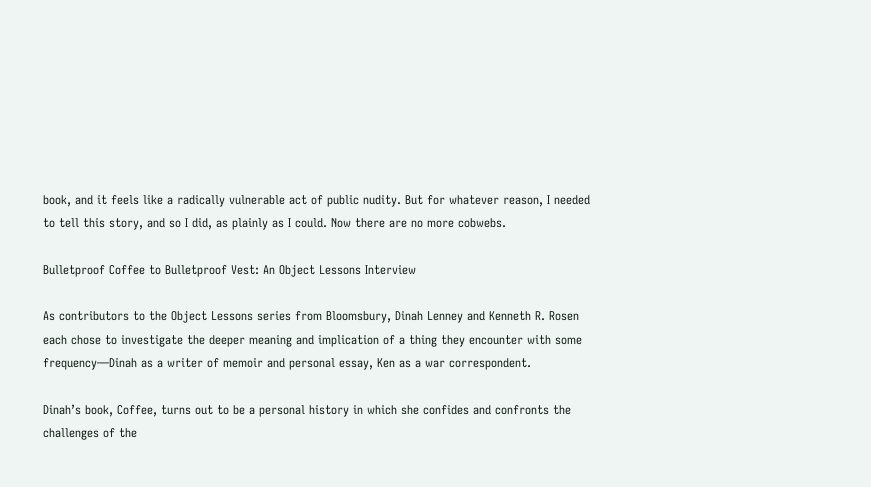book, and it feels like a radically vulnerable act of public nudity. But for whatever reason, I needed to tell this story, and so I did, as plainly as I could. Now there are no more cobwebs.

Bulletproof Coffee to Bulletproof Vest: An Object Lessons Interview

As contributors to the Object Lessons series from Bloomsbury, Dinah Lenney and Kenneth R. Rosen each chose to investigate the deeper meaning and implication of a thing they encounter with some frequency—Dinah as a writer of memoir and personal essay, Ken as a war correspondent.

Dinah’s book, Coffee, turns out to be a personal history in which she confides and confronts the challenges of the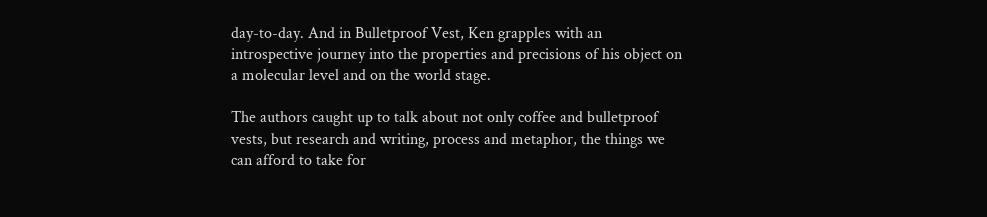day-to-day. And in Bulletproof Vest, Ken grapples with an introspective journey into the properties and precisions of his object on a molecular level and on the world stage.

The authors caught up to talk about not only coffee and bulletproof vests, but research and writing, process and metaphor, the things we can afford to take for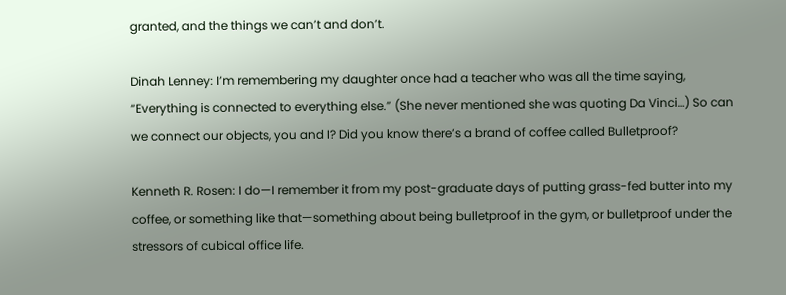granted, and the things we can’t and don’t.

Dinah Lenney: I’m remembering my daughter once had a teacher who was all the time saying, “Everything is connected to everything else.” (She never mentioned she was quoting Da Vinci…) So can we connect our objects, you and I? Did you know there’s a brand of coffee called Bulletproof?

Kenneth R. Rosen: I do—I remember it from my post-graduate days of putting grass-fed butter into my coffee, or something like that—something about being bulletproof in the gym, or bulletproof under the stressors of cubical office life.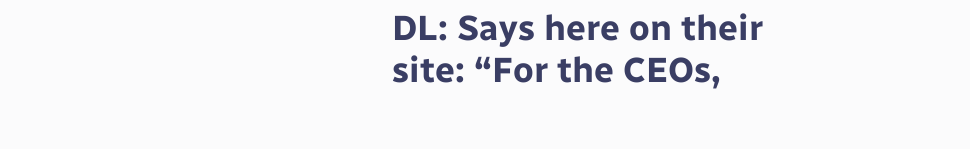DL: Says here on their site: “For the CEOs,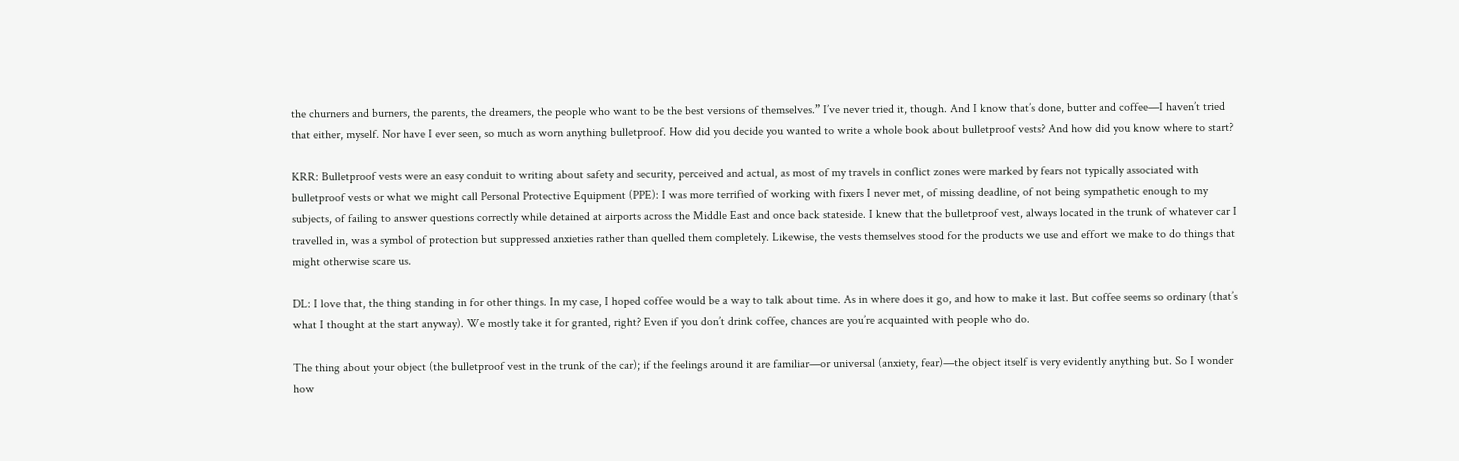the churners and burners, the parents, the dreamers, the people who want to be the best versions of themselves.” I’ve never tried it, though. And I know that’s done, butter and coffee—I haven’t tried that either, myself. Nor have I ever seen, so much as worn anything bulletproof. How did you decide you wanted to write a whole book about bulletproof vests? And how did you know where to start?

KRR: Bulletproof vests were an easy conduit to writing about safety and security, perceived and actual, as most of my travels in conflict zones were marked by fears not typically associated with bulletproof vests or what we might call Personal Protective Equipment (PPE): I was more terrified of working with fixers I never met, of missing deadline, of not being sympathetic enough to my subjects, of failing to answer questions correctly while detained at airports across the Middle East and once back stateside. I knew that the bulletproof vest, always located in the trunk of whatever car I travelled in, was a symbol of protection but suppressed anxieties rather than quelled them completely. Likewise, the vests themselves stood for the products we use and effort we make to do things that might otherwise scare us.

DL: I love that, the thing standing in for other things. In my case, I hoped coffee would be a way to talk about time. As in where does it go, and how to make it last. But coffee seems so ordinary (that’s what I thought at the start anyway). We mostly take it for granted, right? Even if you don’t drink coffee, chances are you’re acquainted with people who do.

The thing about your object (the bulletproof vest in the trunk of the car); if the feelings around it are familiar—or universal (anxiety, fear)—the object itself is very evidently anything but. So I wonder how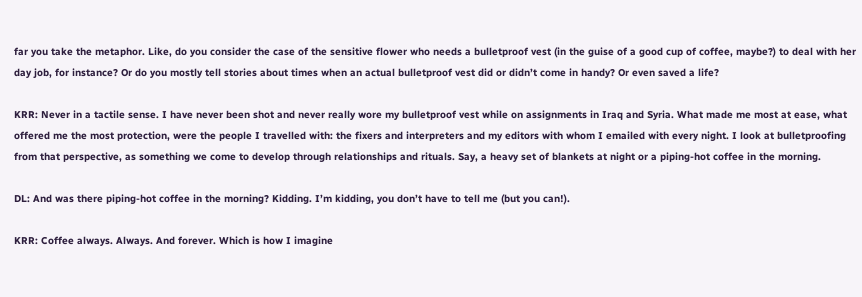far you take the metaphor. Like, do you consider the case of the sensitive flower who needs a bulletproof vest (in the guise of a good cup of coffee, maybe?) to deal with her day job, for instance? Or do you mostly tell stories about times when an actual bulletproof vest did or didn’t come in handy? Or even saved a life?

KRR: Never in a tactile sense. I have never been shot and never really wore my bulletproof vest while on assignments in Iraq and Syria. What made me most at ease, what offered me the most protection, were the people I travelled with: the fixers and interpreters and my editors with whom I emailed with every night. I look at bulletproofing from that perspective, as something we come to develop through relationships and rituals. Say, a heavy set of blankets at night or a piping-hot coffee in the morning.

DL: And was there piping-hot coffee in the morning? Kidding. I’m kidding, you don’t have to tell me (but you can!).

KRR: Coffee always. Always. And forever. Which is how I imagine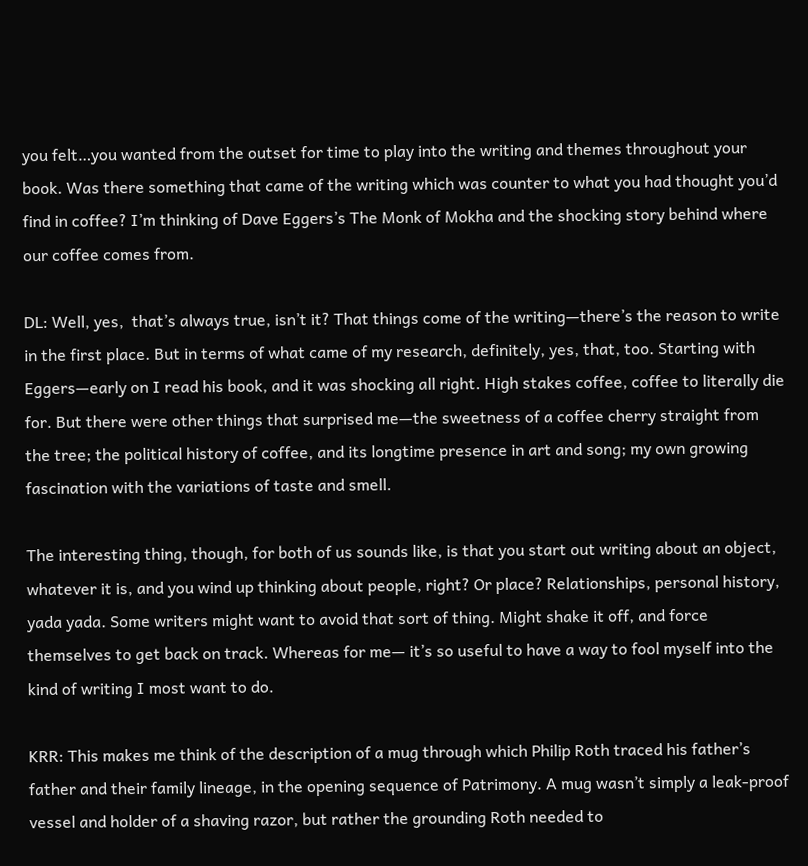you felt…you wanted from the outset for time to play into the writing and themes throughout your book. Was there something that came of the writing which was counter to what you had thought you’d find in coffee? I’m thinking of Dave Eggers’s The Monk of Mokha and the shocking story behind where our coffee comes from.

DL: Well, yes,  that’s always true, isn’t it? That things come of the writing—there’s the reason to write in the first place. But in terms of what came of my research, definitely, yes, that, too. Starting with Eggers—early on I read his book, and it was shocking all right. High stakes coffee, coffee to literally die for. But there were other things that surprised me—the sweetness of a coffee cherry straight from the tree; the political history of coffee, and its longtime presence in art and song; my own growing fascination with the variations of taste and smell.

The interesting thing, though, for both of us sounds like, is that you start out writing about an object, whatever it is, and you wind up thinking about people, right? Or place? Relationships, personal history, yada yada. Some writers might want to avoid that sort of thing. Might shake it off, and force themselves to get back on track. Whereas for me— it’s so useful to have a way to fool myself into the kind of writing I most want to do.

KRR: This makes me think of the description of a mug through which Philip Roth traced his father’s father and their family lineage, in the opening sequence of Patrimony. A mug wasn’t simply a leak-proof vessel and holder of a shaving razor, but rather the grounding Roth needed to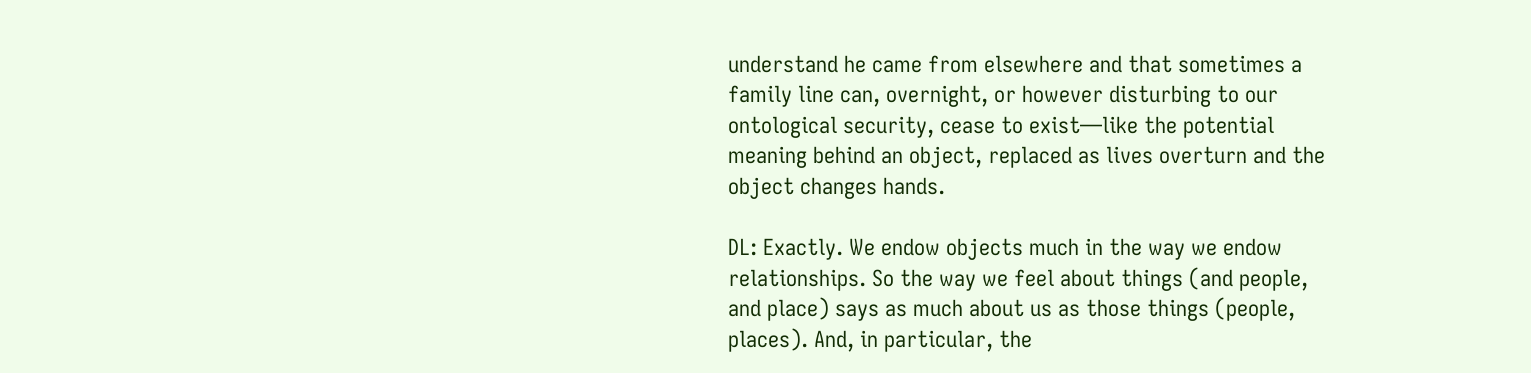understand he came from elsewhere and that sometimes a family line can, overnight, or however disturbing to our ontological security, cease to exist—like the potential meaning behind an object, replaced as lives overturn and the object changes hands.

DL: Exactly. We endow objects much in the way we endow relationships. So the way we feel about things (and people, and place) says as much about us as those things (people, places). And, in particular, the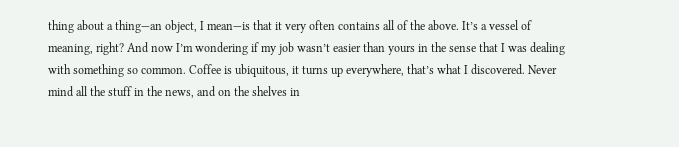thing about a thing—an object, I mean—is that it very often contains all of the above. It’s a vessel of meaning, right? And now I’m wondering if my job wasn’t easier than yours in the sense that I was dealing with something so common. Coffee is ubiquitous, it turns up everywhere, that’s what I discovered. Never mind all the stuff in the news, and on the shelves in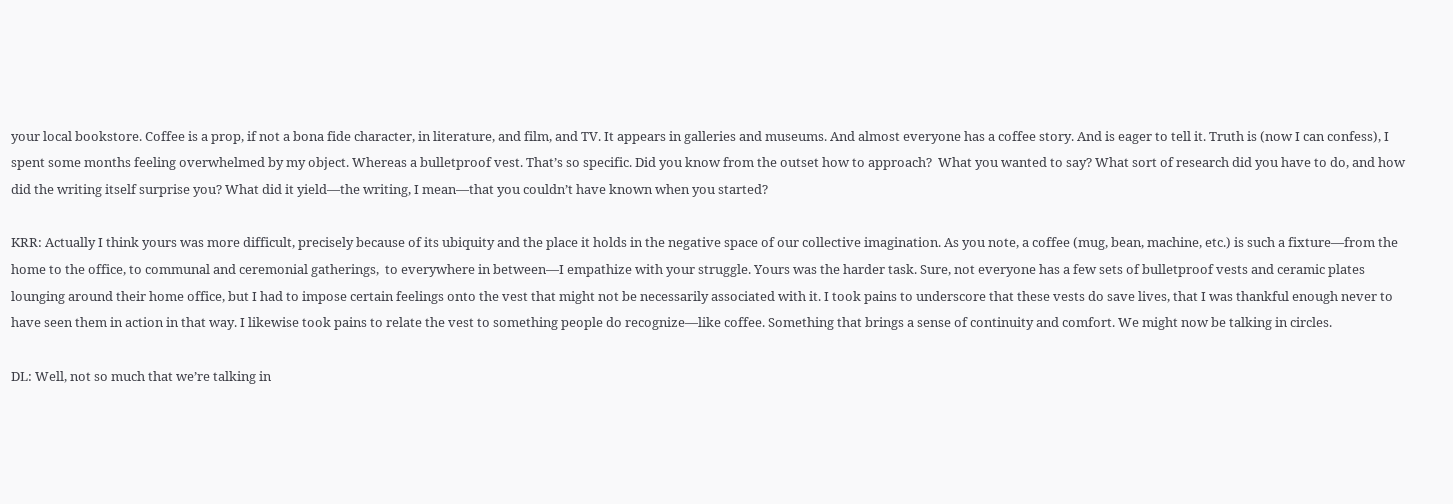your local bookstore. Coffee is a prop, if not a bona fide character, in literature, and film, and TV. It appears in galleries and museums. And almost everyone has a coffee story. And is eager to tell it. Truth is (now I can confess), I spent some months feeling overwhelmed by my object. Whereas a bulletproof vest. That’s so specific. Did you know from the outset how to approach?  What you wanted to say? What sort of research did you have to do, and how did the writing itself surprise you? What did it yield—the writing, I mean—that you couldn’t have known when you started?

KRR: Actually I think yours was more difficult, precisely because of its ubiquity and the place it holds in the negative space of our collective imagination. As you note, a coffee (mug, bean, machine, etc.) is such a fixture—from the home to the office, to communal and ceremonial gatherings,  to everywhere in between—I empathize with your struggle. Yours was the harder task. Sure, not everyone has a few sets of bulletproof vests and ceramic plates lounging around their home office, but I had to impose certain feelings onto the vest that might not be necessarily associated with it. I took pains to underscore that these vests do save lives, that I was thankful enough never to have seen them in action in that way. I likewise took pains to relate the vest to something people do recognize—like coffee. Something that brings a sense of continuity and comfort. We might now be talking in circles.

DL: Well, not so much that we’re talking in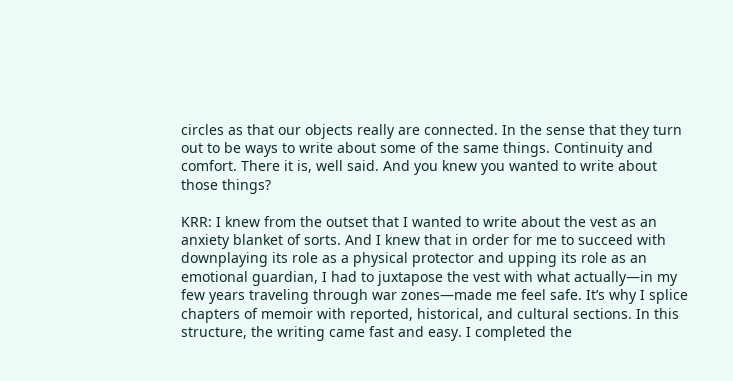circles as that our objects really are connected. In the sense that they turn out to be ways to write about some of the same things. Continuity and comfort. There it is, well said. And you knew you wanted to write about those things?

KRR: I knew from the outset that I wanted to write about the vest as an anxiety blanket of sorts. And I knew that in order for me to succeed with downplaying its role as a physical protector and upping its role as an emotional guardian, I had to juxtapose the vest with what actually—in my few years traveling through war zones—made me feel safe. It’s why I splice chapters of memoir with reported, historical, and cultural sections. In this structure, the writing came fast and easy. I completed the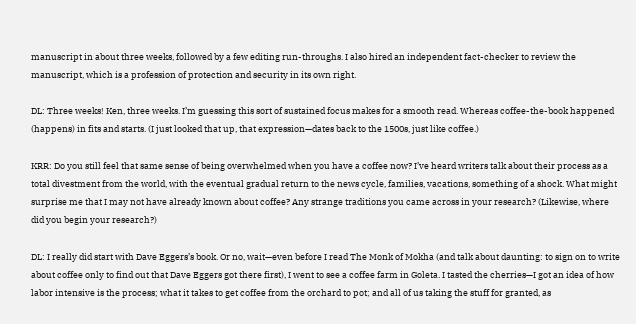manuscript in about three weeks, followed by a few editing run-throughs. I also hired an independent fact-checker to review the manuscript, which is a profession of protection and security in its own right.

DL: Three weeks! Ken, three weeks. I’m guessing this sort of sustained focus makes for a smooth read. Whereas coffee-the-book happened (happens) in fits and starts. (I just looked that up, that expression—dates back to the 1500s, just like coffee.)

KRR: Do you still feel that same sense of being overwhelmed when you have a coffee now? I’ve heard writers talk about their process as a total divestment from the world, with the eventual gradual return to the news cycle, families, vacations, something of a shock. What might surprise me that I may not have already known about coffee? Any strange traditions you came across in your research? (Likewise, where did you begin your research?)

DL: I really did start with Dave Eggers’s book. Or no, wait—even before I read The Monk of Mokha (and talk about daunting: to sign on to write about coffee only to find out that Dave Eggers got there first), I went to see a coffee farm in Goleta. I tasted the cherries—I got an idea of how labor intensive is the process; what it takes to get coffee from the orchard to pot; and all of us taking the stuff for granted, as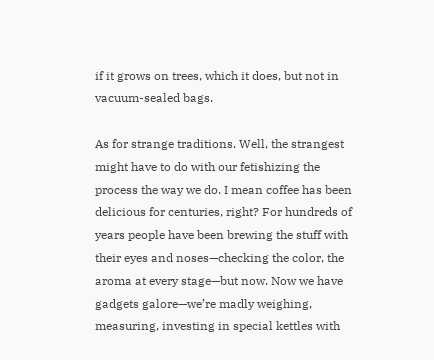if it grows on trees, which it does, but not in vacuum-sealed bags.

As for strange traditions. Well, the strangest might have to do with our fetishizing the process the way we do. I mean coffee has been delicious for centuries, right? For hundreds of years people have been brewing the stuff with their eyes and noses—checking the color, the aroma at every stage—but now. Now we have gadgets galore—we’re madly weighing, measuring, investing in special kettles with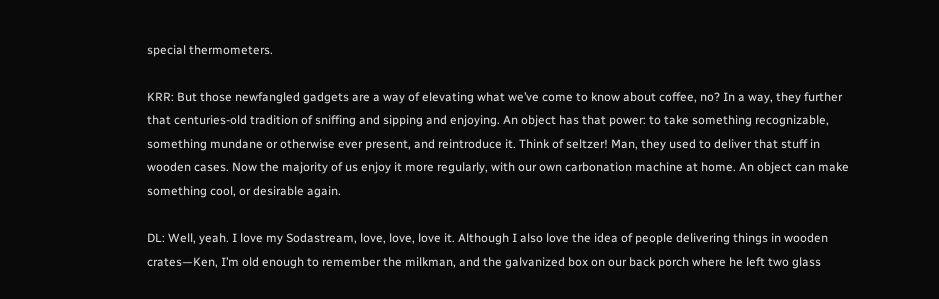special thermometers.

KRR: But those newfangled gadgets are a way of elevating what we’ve come to know about coffee, no? In a way, they further that centuries-old tradition of sniffing and sipping and enjoying. An object has that power: to take something recognizable, something mundane or otherwise ever present, and reintroduce it. Think of seltzer! Man, they used to deliver that stuff in wooden cases. Now the majority of us enjoy it more regularly, with our own carbonation machine at home. An object can make something cool, or desirable again.

DL: Well, yeah. I love my Sodastream, love, love, love it. Although I also love the idea of people delivering things in wooden crates—Ken, I’m old enough to remember the milkman, and the galvanized box on our back porch where he left two glass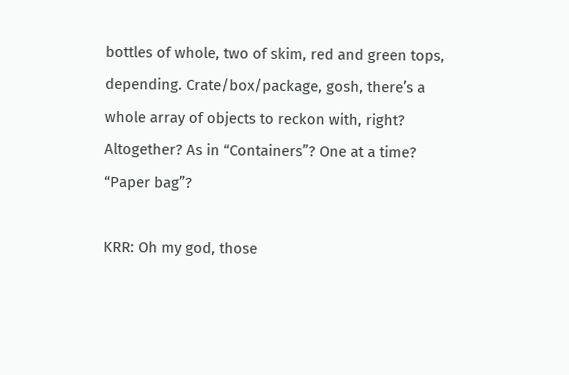bottles of whole, two of skim, red and green tops, depending. Crate/box/package, gosh, there’s a whole array of objects to reckon with, right? Altogether? As in “Containers”? One at a time? “Paper bag”?

KRR: Oh my god, those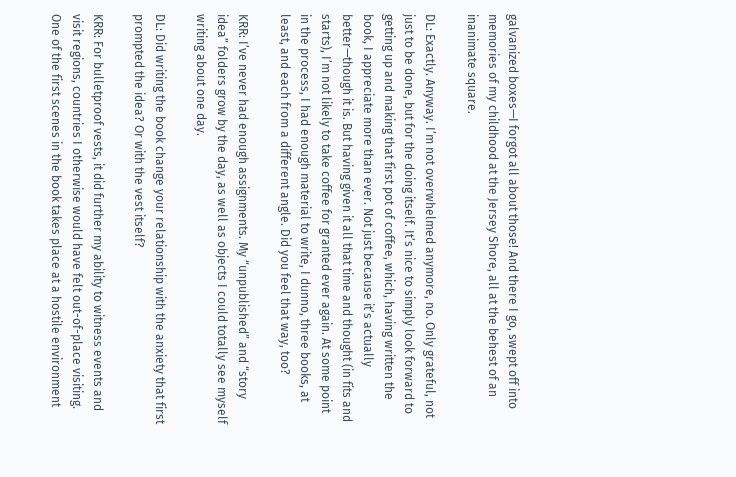galvanized boxes—I forgot all about those! And there I go, swept off into memories of my childhood at the Jersey Shore, all at the behest of an inanimate square.

DL: Exactly. Anyway. I’m not overwhelmed anymore, no. Only grateful, not just to be done, but for the doing itself. It’s nice to simply look forward to getting up and making that first pot of coffee, which, having written the book, I appreciate more than ever. Not just because it’s actually better—though it is. But having given it all that time and thought (in fits and starts), I’m not likely to take coffee for granted ever again. At some point in the process, I had enough material to write, I dunno, three books, at least, and each from a different angle. Did you feel that way, too?

KRR: I’ve never had enough assignments. My “unpublished” and “story idea” folders grow by the day, as well as objects I could totally see myself writing about one day.

DL: Did writing the book change your relationship with the anxiety that first prompted the idea? Or with the vest itself?

KRR: For bulletproof vests, it did further my ability to witness events and visit regions, countries I otherwise would have felt out-of-place visiting. One of the first scenes in the book takes place at a hostile environment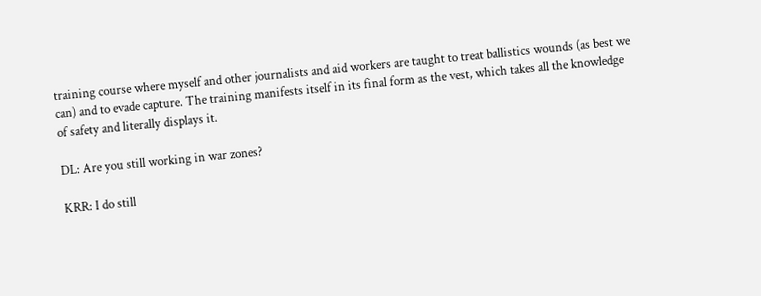training course where myself and other journalists and aid workers are taught to treat ballistics wounds (as best we can) and to evade capture. The training manifests itself in its final form as the vest, which takes all the knowledge of safety and literally displays it.

DL: Are you still working in war zones?

KRR: I do still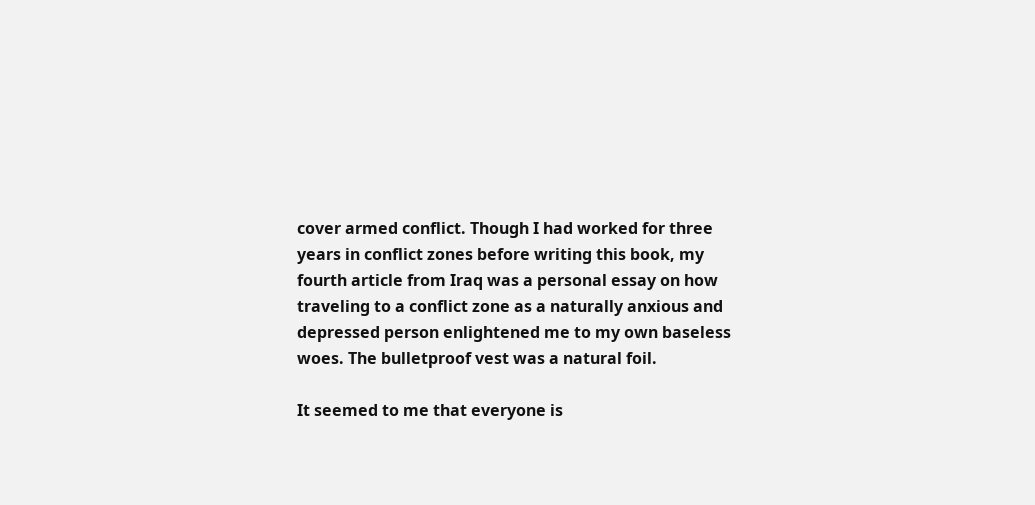cover armed conflict. Though I had worked for three years in conflict zones before writing this book, my fourth article from Iraq was a personal essay on how traveling to a conflict zone as a naturally anxious and depressed person enlightened me to my own baseless woes. The bulletproof vest was a natural foil.

It seemed to me that everyone is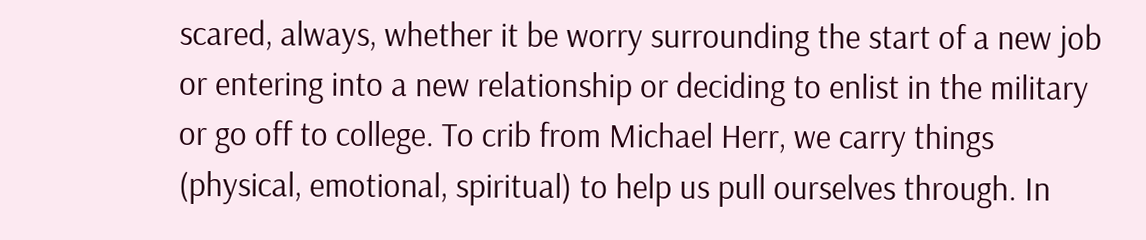scared, always, whether it be worry surrounding the start of a new job or entering into a new relationship or deciding to enlist in the military or go off to college. To crib from Michael Herr, we carry things (physical, emotional, spiritual) to help us pull ourselves through. In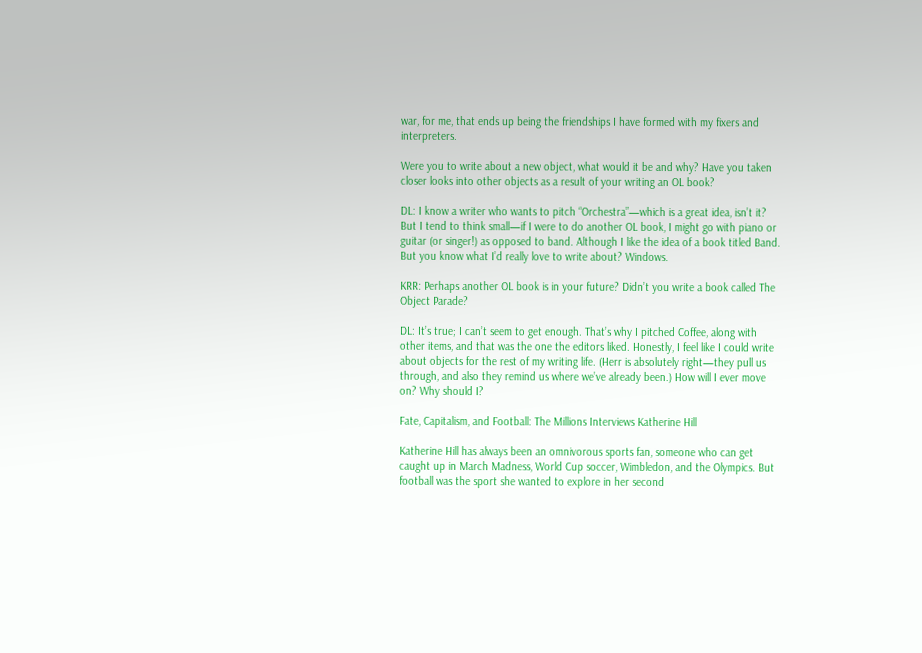war, for me, that ends up being the friendships I have formed with my fixers and interpreters.

Were you to write about a new object, what would it be and why? Have you taken closer looks into other objects as a result of your writing an OL book?

DL: I know a writer who wants to pitch “Orchestra”—which is a great idea, isn’t it? But I tend to think small—if I were to do another OL book, I might go with piano or guitar (or singer!) as opposed to band. Although I like the idea of a book titled Band. But you know what I’d really love to write about? Windows.

KRR: Perhaps another OL book is in your future? Didn’t you write a book called The Object Parade?

DL: It’s true; I can’t seem to get enough. That’s why I pitched Coffee, along with other items, and that was the one the editors liked. Honestly, I feel like I could write about objects for the rest of my writing life. (Herr is absolutely right—they pull us through, and also they remind us where we’ve already been.) How will I ever move on? Why should I?

Fate, Capitalism, and Football: The Millions Interviews Katherine Hill

Katherine Hill has always been an omnivorous sports fan, someone who can get caught up in March Madness, World Cup soccer, Wimbledon, and the Olympics. But football was the sport she wanted to explore in her second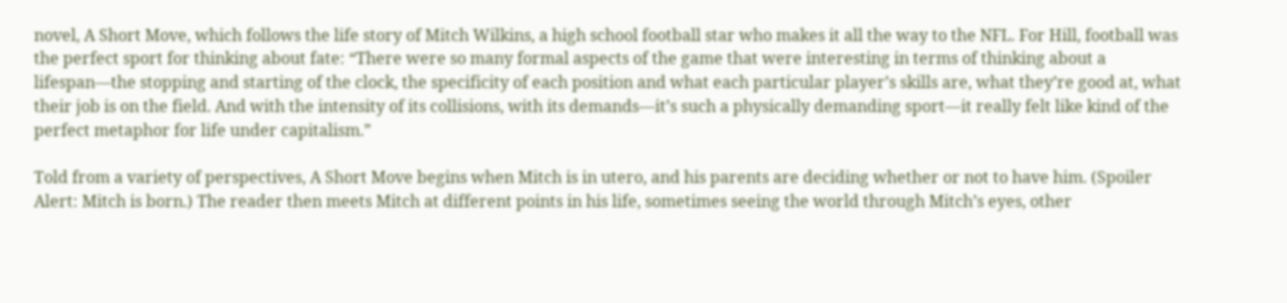novel, A Short Move, which follows the life story of Mitch Wilkins, a high school football star who makes it all the way to the NFL. For Hill, football was the perfect sport for thinking about fate: “There were so many formal aspects of the game that were interesting in terms of thinking about a lifespan—the stopping and starting of the clock, the specificity of each position and what each particular player’s skills are, what they’re good at, what their job is on the field. And with the intensity of its collisions, with its demands—it’s such a physically demanding sport—it really felt like kind of the perfect metaphor for life under capitalism.”

Told from a variety of perspectives, A Short Move begins when Mitch is in utero, and his parents are deciding whether or not to have him. (Spoiler Alert: Mitch is born.) The reader then meets Mitch at different points in his life, sometimes seeing the world through Mitch’s eyes, other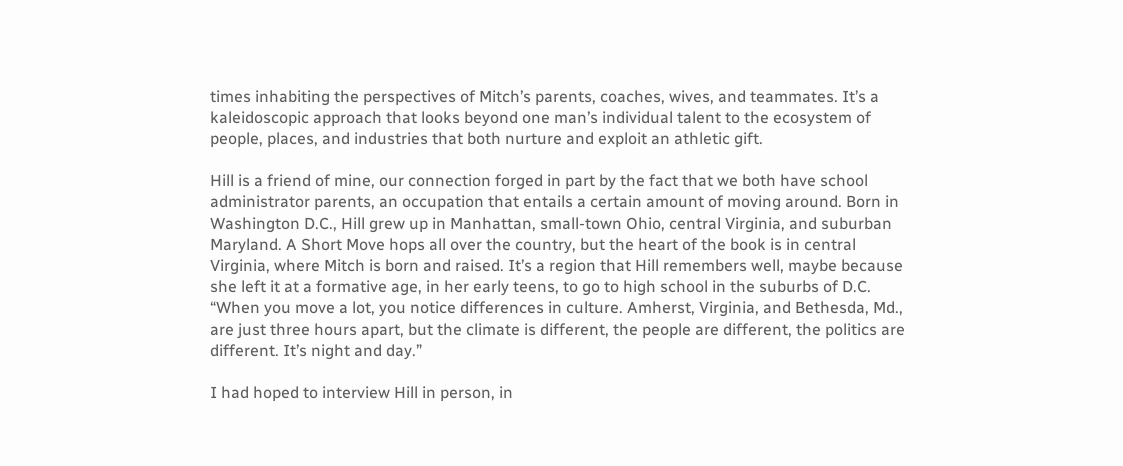times inhabiting the perspectives of Mitch’s parents, coaches, wives, and teammates. It’s a kaleidoscopic approach that looks beyond one man’s individual talent to the ecosystem of people, places, and industries that both nurture and exploit an athletic gift.

Hill is a friend of mine, our connection forged in part by the fact that we both have school administrator parents, an occupation that entails a certain amount of moving around. Born in Washington D.C., Hill grew up in Manhattan, small-town Ohio, central Virginia, and suburban Maryland. A Short Move hops all over the country, but the heart of the book is in central Virginia, where Mitch is born and raised. It’s a region that Hill remembers well, maybe because she left it at a formative age, in her early teens, to go to high school in the suburbs of D.C. “When you move a lot, you notice differences in culture. Amherst, Virginia, and Bethesda, Md., are just three hours apart, but the climate is different, the people are different, the politics are different. It’s night and day.”

I had hoped to interview Hill in person, in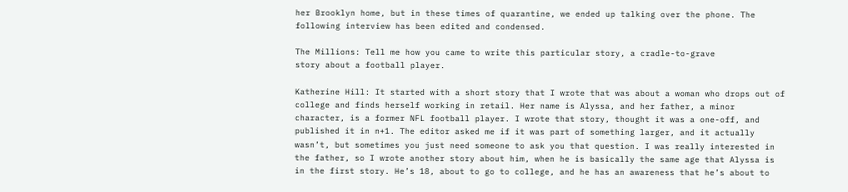her Brooklyn home, but in these times of quarantine, we ended up talking over the phone. The following interview has been edited and condensed.

The Millions: Tell me how you came to write this particular story, a cradle-to-grave
story about a football player.

Katherine Hill: It started with a short story that I wrote that was about a woman who drops out of college and finds herself working in retail. Her name is Alyssa, and her father, a minor character, is a former NFL football player. I wrote that story, thought it was a one-off, and published it in n+1. The editor asked me if it was part of something larger, and it actually wasn’t, but sometimes you just need someone to ask you that question. I was really interested in the father, so I wrote another story about him, when he is basically the same age that Alyssa is in the first story. He’s 18, about to go to college, and he has an awareness that he’s about to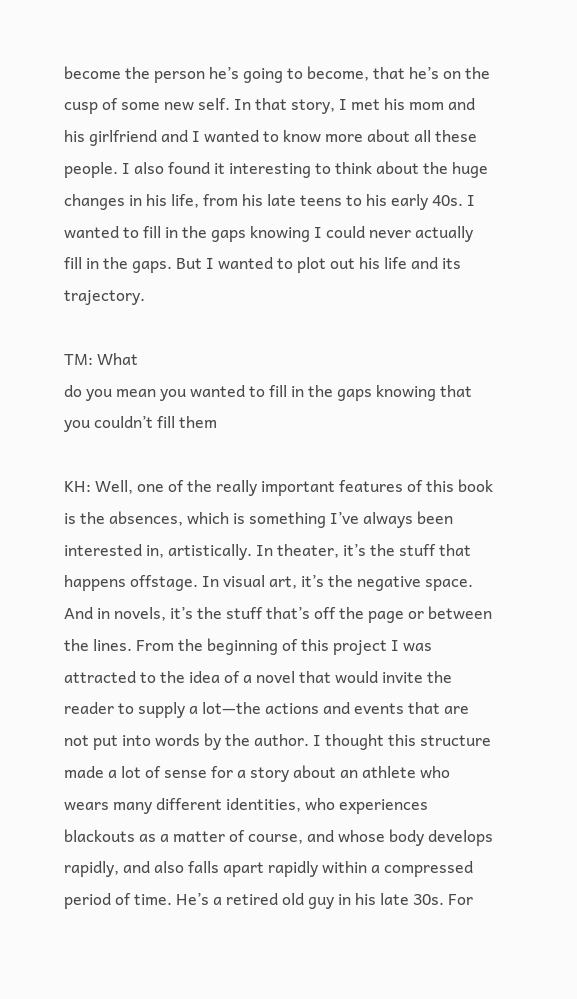become the person he’s going to become, that he’s on the cusp of some new self. In that story, I met his mom and his girlfriend and I wanted to know more about all these people. I also found it interesting to think about the huge changes in his life, from his late teens to his early 40s. I wanted to fill in the gaps knowing I could never actually fill in the gaps. But I wanted to plot out his life and its trajectory.

TM: What
do you mean you wanted to fill in the gaps knowing that you couldn’t fill them

KH: Well, one of the really important features of this book is the absences, which is something I’ve always been interested in, artistically. In theater, it’s the stuff that happens offstage. In visual art, it’s the negative space. And in novels, it’s the stuff that’s off the page or between the lines. From the beginning of this project I was attracted to the idea of a novel that would invite the reader to supply a lot—the actions and events that are not put into words by the author. I thought this structure made a lot of sense for a story about an athlete who wears many different identities, who experiences blackouts as a matter of course, and whose body develops rapidly, and also falls apart rapidly within a compressed period of time. He’s a retired old guy in his late 30s. For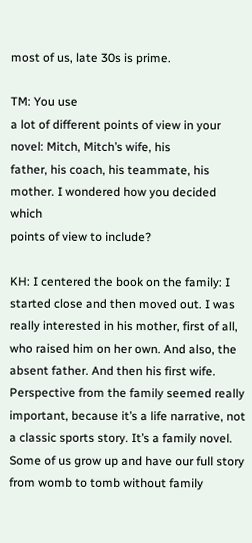most of us, late 30s is prime.

TM: You use
a lot of different points of view in your novel: Mitch, Mitch’s wife, his
father, his coach, his teammate, his mother. I wondered how you decided which
points of view to include?

KH: I centered the book on the family: I started close and then moved out. I was really interested in his mother, first of all, who raised him on her own. And also, the absent father. And then his first wife. Perspective from the family seemed really important, because it’s a life narrative, not a classic sports story. It’s a family novel. Some of us grow up and have our full story from womb to tomb without family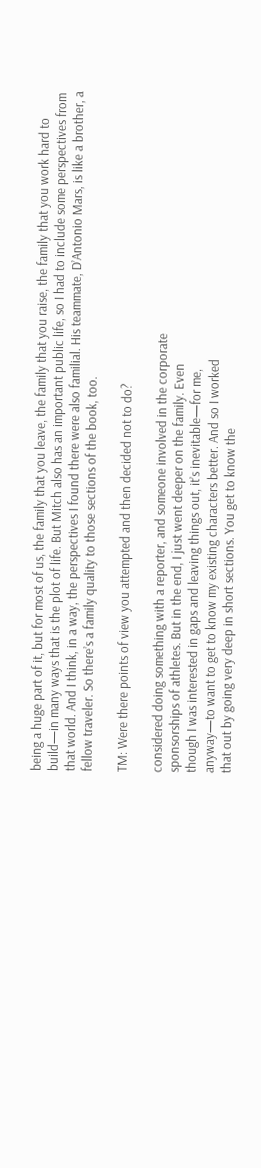being a huge part of it, but for most of us, the family that you leave, the family that you raise, the family that you work hard to build—in many ways that is the plot of life. But Mitch also has an important public life, so I had to include some perspectives from that world. And I think, in a way, the perspectives I found there were also familial. His teammate, D’Antonio Mars, is like a brother, a fellow traveler. So there’s a family quality to those sections of the book, too.

TM: Were there points of view you attempted and then decided not to do?

considered doing something with a reporter, and someone involved in the corporate
sponsorships of athletes. But in the end, I just went deeper on the family. Even
though I was interested in gaps and leaving things out, it’s inevitable—for me,
anyway—to want to get to know my existing characters better. And so I worked
that out by going very deep in short sections. You get to know the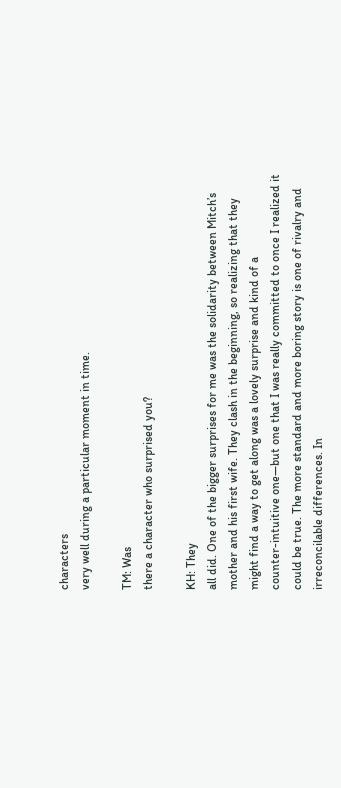characters
very well during a particular moment in time.

TM: Was
there a character who surprised you?

KH: They
all did. One of the bigger surprises for me was the solidarity between Mitch’s
mother and his first wife. They clash in the beginning, so realizing that they
might find a way to get along was a lovely surprise and kind of a
counter-intuitive one—but one that I was really committed to once I realized it
could be true. The more standard and more boring story is one of rivalry and
irreconcilable differences. In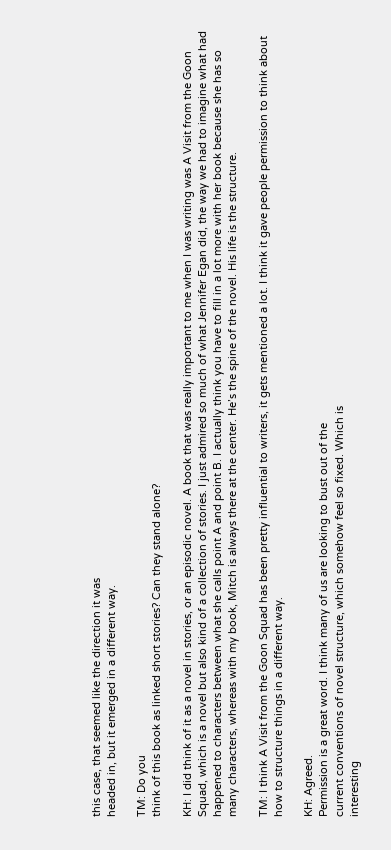this case, that seemed like the direction it was
headed in, but it emerged in a different way.

TM: Do you
think of this book as linked short stories? Can they stand alone?

KH: I did think of it as a novel in stories, or an episodic novel. A book that was really important to me when I was writing was A Visit from the Goon Squad, which is a novel but also kind of a collection of stories. I just admired so much of what Jennifer Egan did, the way we had to imagine what had happened to characters between what she calls point A and point B. I actually think you have to fill in a lot more with her book because she has so many characters, whereas with my book, Mitch is always there at the center. He’s the spine of the novel. His life is the structure.

TM: I think A Visit from the Goon Squad has been pretty influential to writers, it gets mentioned a lot. I think it gave people permission to think about how to structure things in a different way.

KH: Agreed.
Permission is a great word. I think many of us are looking to bust out of the
current conventions of novel structure, which somehow feel so fixed. Which is
interesting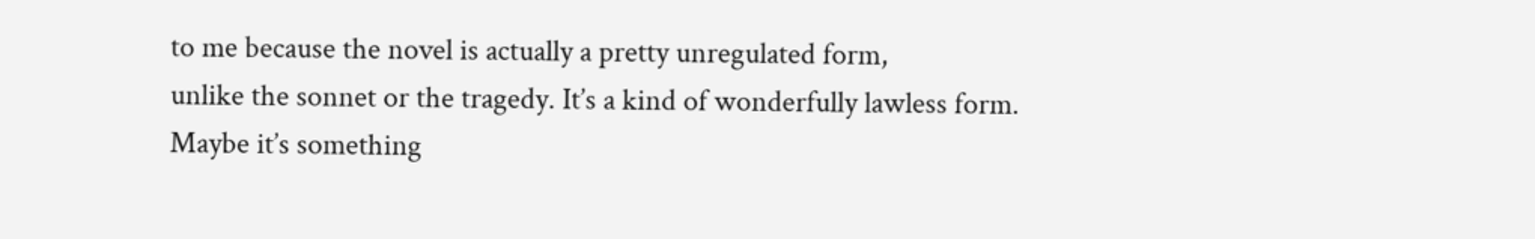to me because the novel is actually a pretty unregulated form,
unlike the sonnet or the tragedy. It’s a kind of wonderfully lawless form.
Maybe it’s something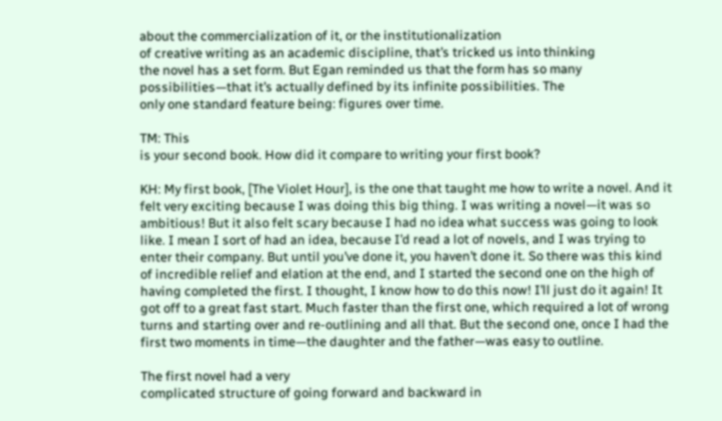about the commercialization of it, or the institutionalization
of creative writing as an academic discipline, that’s tricked us into thinking
the novel has a set form. But Egan reminded us that the form has so many
possibilities—that it’s actually defined by its infinite possibilities. The
only one standard feature being: figures over time.

TM: This
is your second book. How did it compare to writing your first book?

KH: My first book, [The Violet Hour], is the one that taught me how to write a novel. And it felt very exciting because I was doing this big thing. I was writing a novel—it was so ambitious! But it also felt scary because I had no idea what success was going to look like. I mean I sort of had an idea, because I’d read a lot of novels, and I was trying to enter their company. But until you’ve done it, you haven’t done it. So there was this kind of incredible relief and elation at the end, and I started the second one on the high of having completed the first. I thought, I know how to do this now! I’ll just do it again! It got off to a great fast start. Much faster than the first one, which required a lot of wrong turns and starting over and re-outlining and all that. But the second one, once I had the first two moments in time—the daughter and the father—was easy to outline.

The first novel had a very
complicated structure of going forward and backward in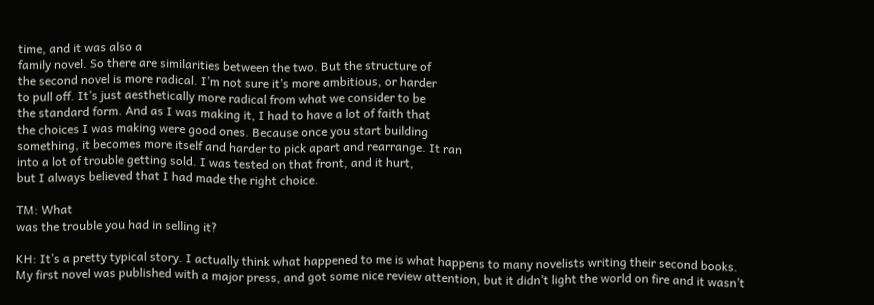time, and it was also a
family novel. So there are similarities between the two. But the structure of
the second novel is more radical. I’m not sure it’s more ambitious, or harder
to pull off. It’s just aesthetically more radical from what we consider to be
the standard form. And as I was making it, I had to have a lot of faith that
the choices I was making were good ones. Because once you start building
something, it becomes more itself and harder to pick apart and rearrange. It ran
into a lot of trouble getting sold. I was tested on that front, and it hurt,
but I always believed that I had made the right choice.

TM: What
was the trouble you had in selling it?

KH: It’s a pretty typical story. I actually think what happened to me is what happens to many novelists writing their second books. My first novel was published with a major press, and got some nice review attention, but it didn’t light the world on fire and it wasn’t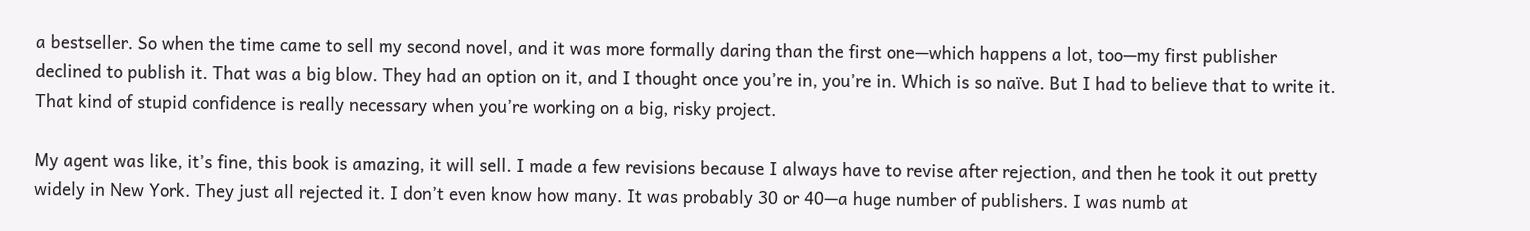a bestseller. So when the time came to sell my second novel, and it was more formally daring than the first one—which happens a lot, too—my first publisher declined to publish it. That was a big blow. They had an option on it, and I thought once you’re in, you’re in. Which is so naïve. But I had to believe that to write it. That kind of stupid confidence is really necessary when you’re working on a big, risky project.

My agent was like, it’s fine, this book is amazing, it will sell. I made a few revisions because I always have to revise after rejection, and then he took it out pretty widely in New York. They just all rejected it. I don’t even know how many. It was probably 30 or 40—a huge number of publishers. I was numb at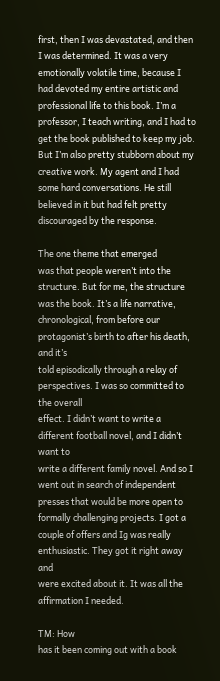first, then I was devastated, and then I was determined. It was a very emotionally volatile time, because I had devoted my entire artistic and professional life to this book. I’m a professor, I teach writing, and I had to get the book published to keep my job. But I’m also pretty stubborn about my creative work. My agent and I had some hard conversations. He still believed in it but had felt pretty discouraged by the response.

The one theme that emerged
was that people weren’t into the structure. But for me, the structure was the book. It’s a life narrative,
chronological, from before our protagonist’s birth to after his death, and it’s
told episodically through a relay of perspectives. I was so committed to the overall
effect. I didn’t want to write a different football novel, and I didn’t want to
write a different family novel. And so I went out in search of independent
presses that would be more open to formally challenging projects. I got a
couple of offers and Ig was really enthusiastic. They got it right away and
were excited about it. It was all the affirmation I needed.

TM: How
has it been coming out with a book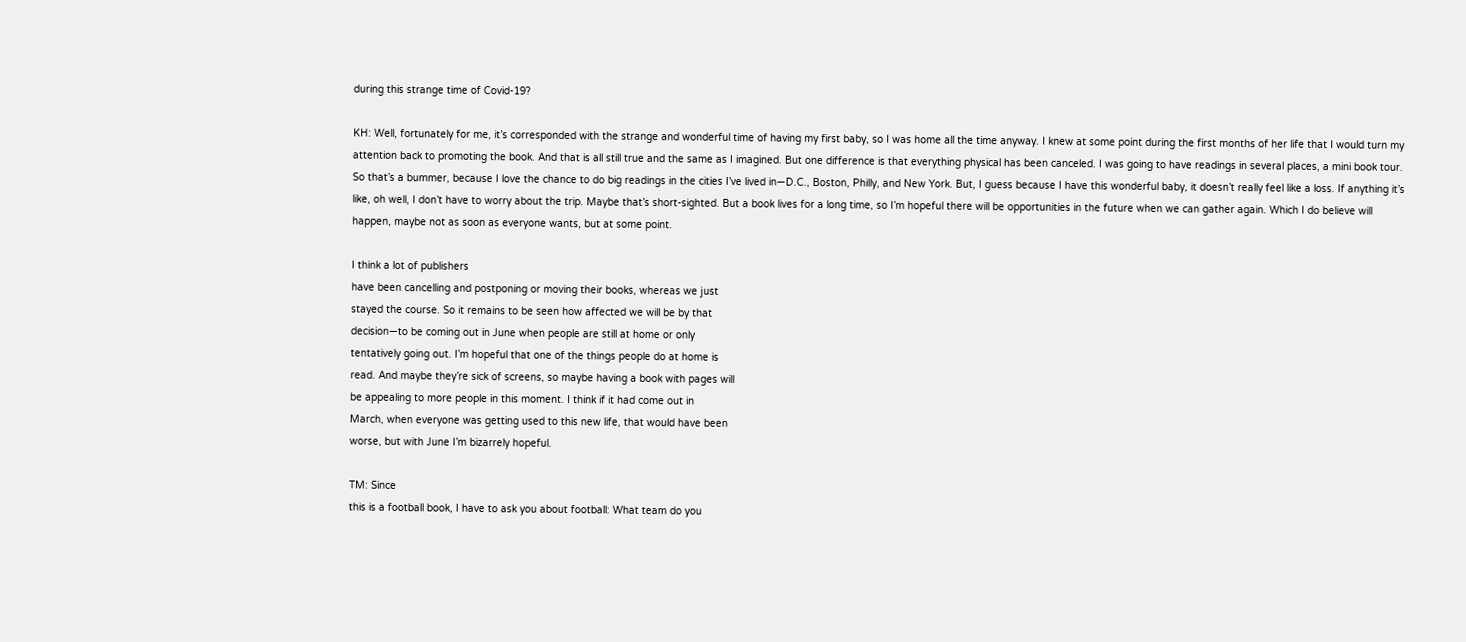during this strange time of Covid-19?

KH: Well, fortunately for me, it’s corresponded with the strange and wonderful time of having my first baby, so I was home all the time anyway. I knew at some point during the first months of her life that I would turn my attention back to promoting the book. And that is all still true and the same as I imagined. But one difference is that everything physical has been canceled. I was going to have readings in several places, a mini book tour. So that’s a bummer, because I love the chance to do big readings in the cities I’ve lived in—D.C., Boston, Philly, and New York. But, I guess because I have this wonderful baby, it doesn’t really feel like a loss. If anything it’s like, oh well, I don’t have to worry about the trip. Maybe that’s short-sighted. But a book lives for a long time, so I’m hopeful there will be opportunities in the future when we can gather again. Which I do believe will happen, maybe not as soon as everyone wants, but at some point.

I think a lot of publishers
have been cancelling and postponing or moving their books, whereas we just
stayed the course. So it remains to be seen how affected we will be by that
decision—to be coming out in June when people are still at home or only
tentatively going out. I’m hopeful that one of the things people do at home is
read. And maybe they’re sick of screens, so maybe having a book with pages will
be appealing to more people in this moment. I think if it had come out in
March, when everyone was getting used to this new life, that would have been
worse, but with June I’m bizarrely hopeful.

TM: Since
this is a football book, I have to ask you about football: What team do you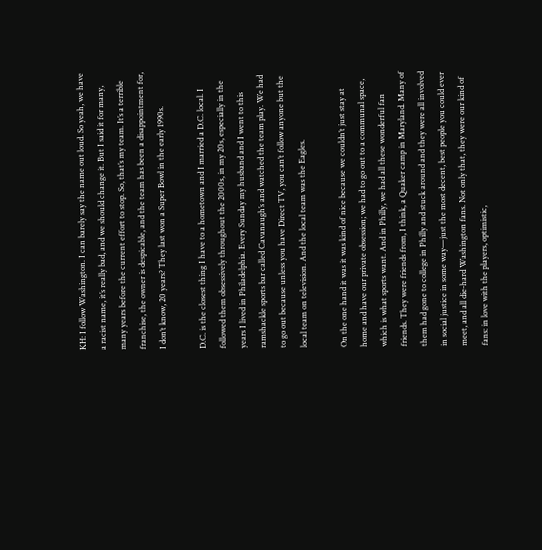KH: I follow Washington. I can barely say the name out loud. So yeah, we have a racist name, it’s really bad, and we should change it. But I said it for many, many years before the current effort to stop. So, that’s my team. It’s a terrible franchise, the owner is despicable, and the team has been a disappointment for, I don’t know, 20 years? They last won a Super Bowl in the early 1990s.

D.C. is the closest thing I have to a hometown and I married a D.C. local. I followed them obsessively throughout the 2000s, in my 20s, especially in the years I lived in Philadelphia. Every Sunday my husband and I went to this ramshackle sports bar called Cavanaugh’s and watched the team play. We had to go out because unless you have Direct TV, you can’t follow anyone but the local team on television. And the local team was the Eagles.

On the one hand it was it was kind of nice because we couldn’t just stay at home and have our private obsession; we had to go out to a communal space, which is what sports want. And in Philly, we had all these wonderful fan friends. They were friends from, I think, a Quaker camp in Maryland. Many of them had gone to college in Philly and stuck around and they were all involved in social justice in some way—just the most decent, best people you could ever meet, and all die-hard Washington fans. Not only that, they were our kind of fans: in love with the players, optimistic,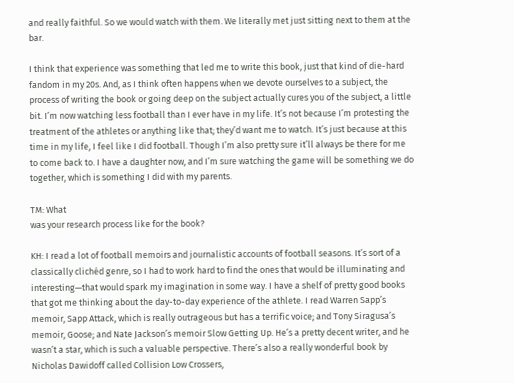and really faithful. So we would watch with them. We literally met just sitting next to them at the bar.

I think that experience was something that led me to write this book, just that kind of die-hard fandom in my 20s. And, as I think often happens when we devote ourselves to a subject, the process of writing the book or going deep on the subject actually cures you of the subject, a little bit. I’m now watching less football than I ever have in my life. It’s not because I’m protesting the treatment of the athletes or anything like that; they’d want me to watch. It’s just because at this time in my life, I feel like I did football. Though I’m also pretty sure it’ll always be there for me to come back to. I have a daughter now, and I’m sure watching the game will be something we do together, which is something I did with my parents.

TM: What
was your research process like for the book?

KH: I read a lot of football memoirs and journalistic accounts of football seasons. It’s sort of a classically clichéd genre, so I had to work hard to find the ones that would be illuminating and interesting—that would spark my imagination in some way. I have a shelf of pretty good books that got me thinking about the day-to-day experience of the athlete. I read Warren Sapp’s memoir, Sapp Attack, which is really outrageous but has a terrific voice; and Tony Siragusa’s memoir, Goose; and Nate Jackson’s memoir Slow Getting Up. He’s a pretty decent writer, and he wasn’t a star, which is such a valuable perspective. There’s also a really wonderful book by Nicholas Dawidoff called Collision Low Crossers,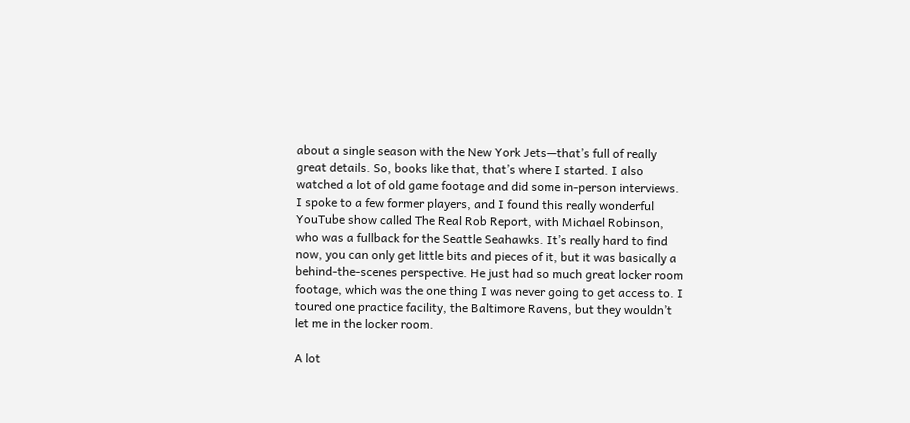about a single season with the New York Jets—that’s full of really great details. So, books like that, that’s where I started. I also watched a lot of old game footage and did some in-person interviews. I spoke to a few former players, and I found this really wonderful YouTube show called The Real Rob Report, with Michael Robinson, who was a fullback for the Seattle Seahawks. It’s really hard to find now, you can only get little bits and pieces of it, but it was basically a behind-the-scenes perspective. He just had so much great locker room footage, which was the one thing I was never going to get access to. I toured one practice facility, the Baltimore Ravens, but they wouldn’t let me in the locker room.

A lot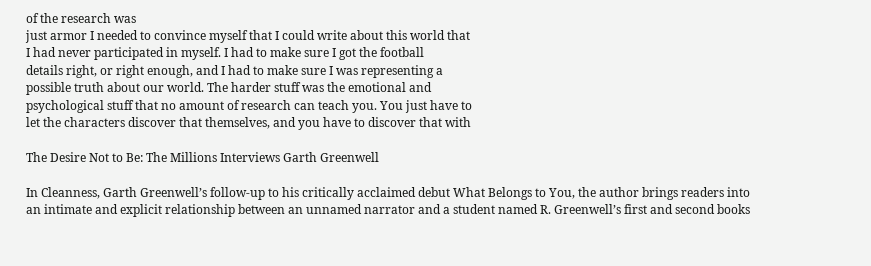of the research was
just armor I needed to convince myself that I could write about this world that
I had never participated in myself. I had to make sure I got the football
details right, or right enough, and I had to make sure I was representing a
possible truth about our world. The harder stuff was the emotional and
psychological stuff that no amount of research can teach you. You just have to
let the characters discover that themselves, and you have to discover that with

The Desire Not to Be: The Millions Interviews Garth Greenwell

In Cleanness, Garth Greenwell’s follow-up to his critically acclaimed debut What Belongs to You, the author brings readers into an intimate and explicit relationship between an unnamed narrator and a student named R. Greenwell’s first and second books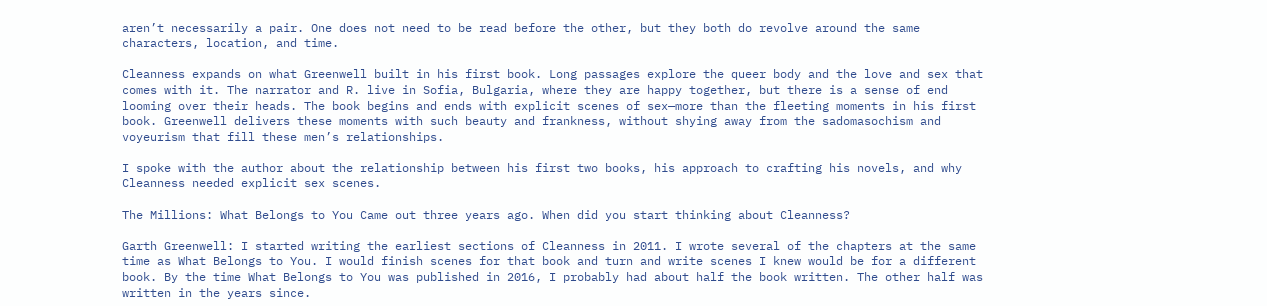aren’t necessarily a pair. One does not need to be read before the other, but they both do revolve around the same characters, location, and time.

Cleanness expands on what Greenwell built in his first book. Long passages explore the queer body and the love and sex that comes with it. The narrator and R. live in Sofia, Bulgaria, where they are happy together, but there is a sense of end looming over their heads. The book begins and ends with explicit scenes of sex—more than the fleeting moments in his first book. Greenwell delivers these moments with such beauty and frankness, without shying away from the sadomasochism and voyeurism that fill these men’s relationships.

I spoke with the author about the relationship between his first two books, his approach to crafting his novels, and why Cleanness needed explicit sex scenes.

The Millions: What Belongs to You Came out three years ago. When did you start thinking about Cleanness?

Garth Greenwell: I started writing the earliest sections of Cleanness in 2011. I wrote several of the chapters at the same time as What Belongs to You. I would finish scenes for that book and turn and write scenes I knew would be for a different book. By the time What Belongs to You was published in 2016, I probably had about half the book written. The other half was written in the years since.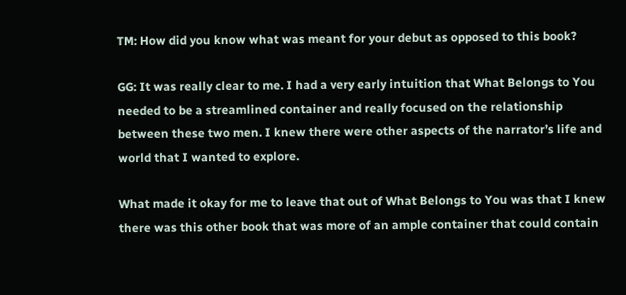TM: How did you know what was meant for your debut as opposed to this book?

GG: It was really clear to me. I had a very early intuition that What Belongs to You needed to be a streamlined container and really focused on the relationship between these two men. I knew there were other aspects of the narrator’s life and world that I wanted to explore.

What made it okay for me to leave that out of What Belongs to You was that I knew there was this other book that was more of an ample container that could contain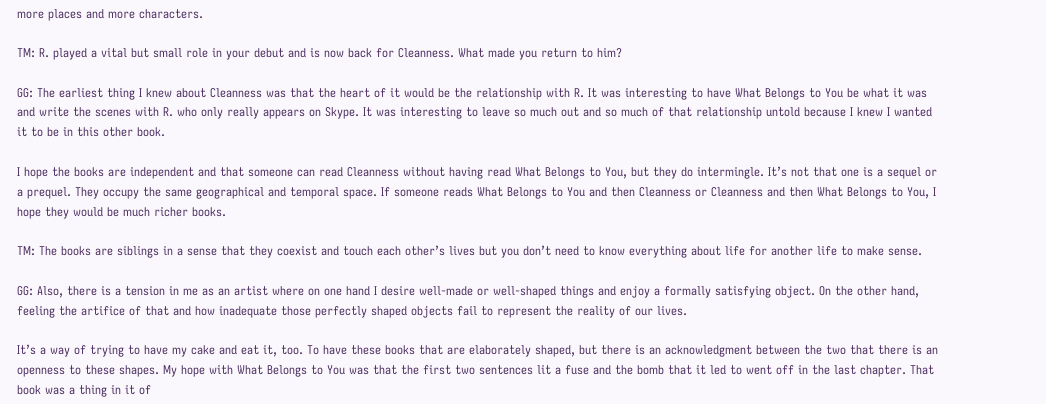more places and more characters.

TM: R. played a vital but small role in your debut and is now back for Cleanness. What made you return to him?

GG: The earliest thing I knew about Cleanness was that the heart of it would be the relationship with R. It was interesting to have What Belongs to You be what it was and write the scenes with R. who only really appears on Skype. It was interesting to leave so much out and so much of that relationship untold because I knew I wanted it to be in this other book.

I hope the books are independent and that someone can read Cleanness without having read What Belongs to You, but they do intermingle. It’s not that one is a sequel or a prequel. They occupy the same geographical and temporal space. If someone reads What Belongs to You and then Cleanness or Cleanness and then What Belongs to You, I hope they would be much richer books.

TM: The books are siblings in a sense that they coexist and touch each other’s lives but you don’t need to know everything about life for another life to make sense.

GG: Also, there is a tension in me as an artist where on one hand I desire well-made or well-shaped things and enjoy a formally satisfying object. On the other hand, feeling the artifice of that and how inadequate those perfectly shaped objects fail to represent the reality of our lives.

It’s a way of trying to have my cake and eat it, too. To have these books that are elaborately shaped, but there is an acknowledgment between the two that there is an openness to these shapes. My hope with What Belongs to You was that the first two sentences lit a fuse and the bomb that it led to went off in the last chapter. That book was a thing in it of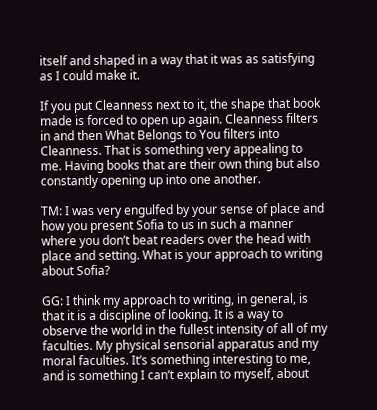itself and shaped in a way that it was as satisfying as I could make it.

If you put Cleanness next to it, the shape that book made is forced to open up again. Cleanness filters in and then What Belongs to You filters into Cleanness. That is something very appealing to me. Having books that are their own thing but also constantly opening up into one another.

TM: I was very engulfed by your sense of place and how you present Sofia to us in such a manner where you don’t beat readers over the head with place and setting. What is your approach to writing about Sofia?

GG: I think my approach to writing, in general, is that it is a discipline of looking. It is a way to observe the world in the fullest intensity of all of my faculties. My physical sensorial apparatus and my moral faculties. It’s something interesting to me, and is something I can’t explain to myself, about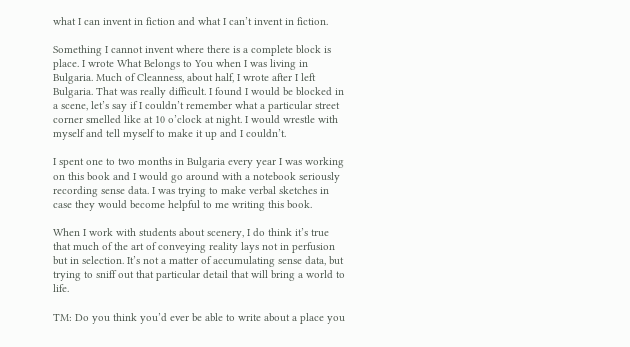what I can invent in fiction and what I can’t invent in fiction.

Something I cannot invent where there is a complete block is place. I wrote What Belongs to You when I was living in Bulgaria. Much of Cleanness, about half, I wrote after I left Bulgaria. That was really difficult. I found I would be blocked in a scene, let’s say if I couldn’t remember what a particular street corner smelled like at 10 o’clock at night. I would wrestle with myself and tell myself to make it up and I couldn’t.

I spent one to two months in Bulgaria every year I was working on this book and I would go around with a notebook seriously recording sense data. I was trying to make verbal sketches in case they would become helpful to me writing this book.

When I work with students about scenery, I do think it’s true that much of the art of conveying reality lays not in perfusion but in selection. It’s not a matter of accumulating sense data, but trying to sniff out that particular detail that will bring a world to life.

TM: Do you think you’d ever be able to write about a place you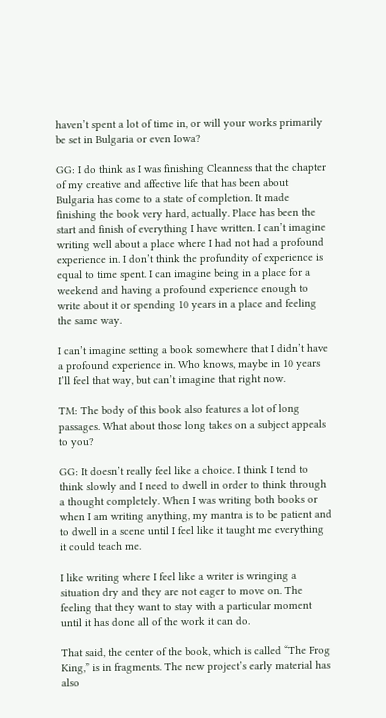haven’t spent a lot of time in, or will your works primarily be set in Bulgaria or even Iowa?

GG: I do think as I was finishing Cleanness that the chapter of my creative and affective life that has been about Bulgaria has come to a state of completion. It made finishing the book very hard, actually. Place has been the start and finish of everything I have written. I can’t imagine writing well about a place where I had not had a profound experience in. I don’t think the profundity of experience is equal to time spent. I can imagine being in a place for a weekend and having a profound experience enough to write about it or spending 10 years in a place and feeling the same way.

I can’t imagine setting a book somewhere that I didn’t have a profound experience in. Who knows, maybe in 10 years I’ll feel that way, but can’t imagine that right now.

TM: The body of this book also features a lot of long passages. What about those long takes on a subject appeals to you?

GG: It doesn’t really feel like a choice. I think I tend to think slowly and I need to dwell in order to think through a thought completely. When I was writing both books or when I am writing anything, my mantra is to be patient and to dwell in a scene until I feel like it taught me everything it could teach me.

I like writing where I feel like a writer is wringing a situation dry and they are not eager to move on. The feeling that they want to stay with a particular moment until it has done all of the work it can do.

That said, the center of the book, which is called “The Frog King,” is in fragments. The new project’s early material has also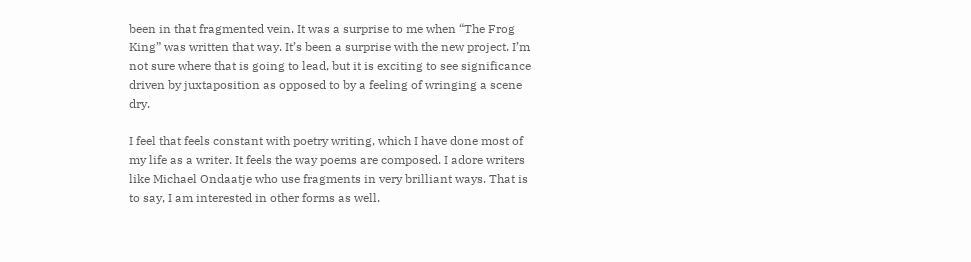been in that fragmented vein. It was a surprise to me when “The Frog King” was written that way. It’s been a surprise with the new project. I’m not sure where that is going to lead, but it is exciting to see significance driven by juxtaposition as opposed to by a feeling of wringing a scene dry.

I feel that feels constant with poetry writing, which I have done most of my life as a writer. It feels the way poems are composed. I adore writers like Michael Ondaatje who use fragments in very brilliant ways. That is to say, I am interested in other forms as well.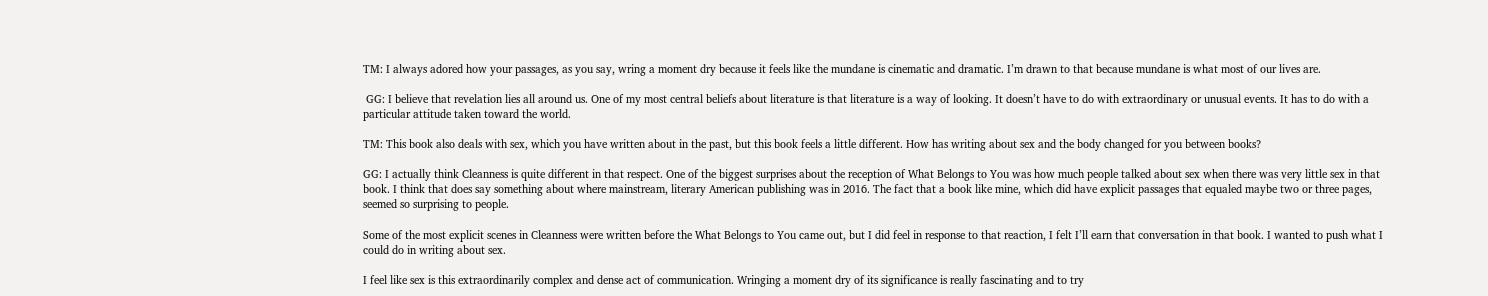TM: I always adored how your passages, as you say, wring a moment dry because it feels like the mundane is cinematic and dramatic. I’m drawn to that because mundane is what most of our lives are.

 GG: I believe that revelation lies all around us. One of my most central beliefs about literature is that literature is a way of looking. It doesn’t have to do with extraordinary or unusual events. It has to do with a particular attitude taken toward the world.

TM: This book also deals with sex, which you have written about in the past, but this book feels a little different. How has writing about sex and the body changed for you between books?

GG: I actually think Cleanness is quite different in that respect. One of the biggest surprises about the reception of What Belongs to You was how much people talked about sex when there was very little sex in that book. I think that does say something about where mainstream, literary American publishing was in 2016. The fact that a book like mine, which did have explicit passages that equaled maybe two or three pages, seemed so surprising to people.

Some of the most explicit scenes in Cleanness were written before the What Belongs to You came out, but I did feel in response to that reaction, I felt I’ll earn that conversation in that book. I wanted to push what I could do in writing about sex.

I feel like sex is this extraordinarily complex and dense act of communication. Wringing a moment dry of its significance is really fascinating and to try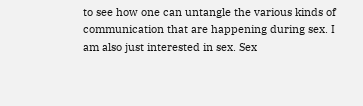to see how one can untangle the various kinds of communication that are happening during sex. I am also just interested in sex. Sex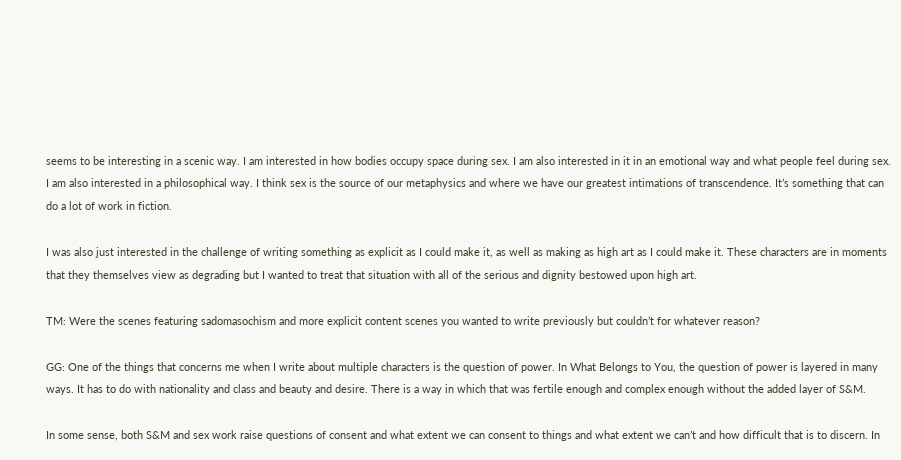seems to be interesting in a scenic way. I am interested in how bodies occupy space during sex. I am also interested in it in an emotional way and what people feel during sex. I am also interested in a philosophical way. I think sex is the source of our metaphysics and where we have our greatest intimations of transcendence. It’s something that can do a lot of work in fiction.

I was also just interested in the challenge of writing something as explicit as I could make it, as well as making as high art as I could make it. These characters are in moments that they themselves view as degrading but I wanted to treat that situation with all of the serious and dignity bestowed upon high art.

TM: Were the scenes featuring sadomasochism and more explicit content scenes you wanted to write previously but couldn’t for whatever reason?

GG: One of the things that concerns me when I write about multiple characters is the question of power. In What Belongs to You, the question of power is layered in many ways. It has to do with nationality and class and beauty and desire. There is a way in which that was fertile enough and complex enough without the added layer of S&M.

In some sense, both S&M and sex work raise questions of consent and what extent we can consent to things and what extent we can’t and how difficult that is to discern. In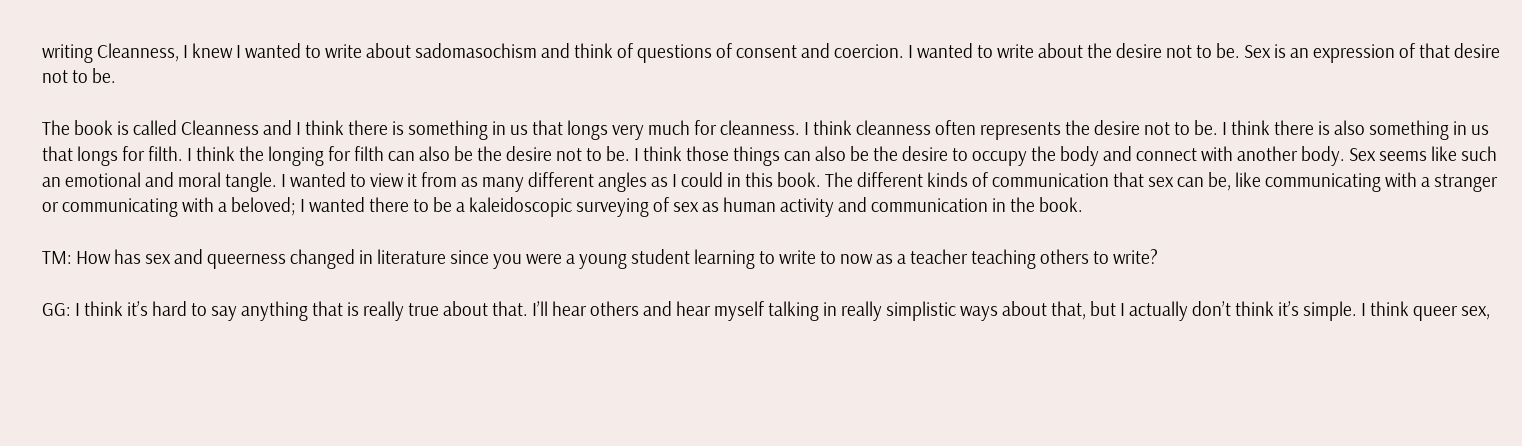writing Cleanness, I knew I wanted to write about sadomasochism and think of questions of consent and coercion. I wanted to write about the desire not to be. Sex is an expression of that desire not to be.

The book is called Cleanness and I think there is something in us that longs very much for cleanness. I think cleanness often represents the desire not to be. I think there is also something in us that longs for filth. I think the longing for filth can also be the desire not to be. I think those things can also be the desire to occupy the body and connect with another body. Sex seems like such an emotional and moral tangle. I wanted to view it from as many different angles as I could in this book. The different kinds of communication that sex can be, like communicating with a stranger or communicating with a beloved; I wanted there to be a kaleidoscopic surveying of sex as human activity and communication in the book.

TM: How has sex and queerness changed in literature since you were a young student learning to write to now as a teacher teaching others to write?

GG: I think it’s hard to say anything that is really true about that. I’ll hear others and hear myself talking in really simplistic ways about that, but I actually don’t think it’s simple. I think queer sex,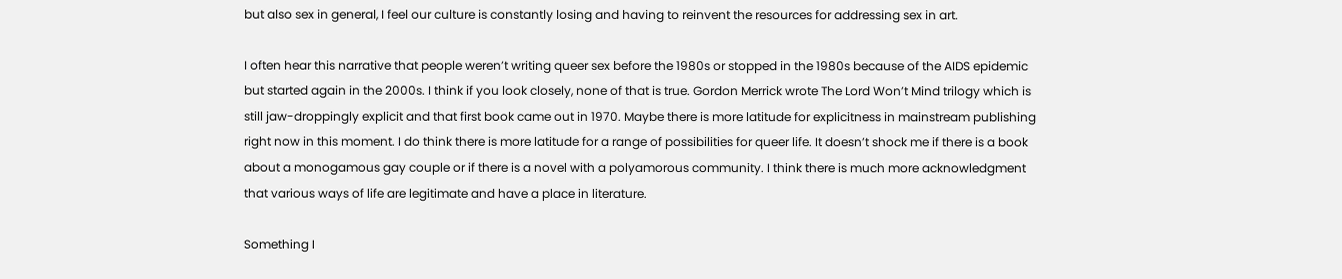but also sex in general, I feel our culture is constantly losing and having to reinvent the resources for addressing sex in art.

I often hear this narrative that people weren’t writing queer sex before the 1980s or stopped in the 1980s because of the AIDS epidemic but started again in the 2000s. I think if you look closely, none of that is true. Gordon Merrick wrote The Lord Won’t Mind trilogy which is still jaw-droppingly explicit and that first book came out in 1970. Maybe there is more latitude for explicitness in mainstream publishing right now in this moment. I do think there is more latitude for a range of possibilities for queer life. It doesn’t shock me if there is a book about a monogamous gay couple or if there is a novel with a polyamorous community. I think there is much more acknowledgment that various ways of life are legitimate and have a place in literature.

Something I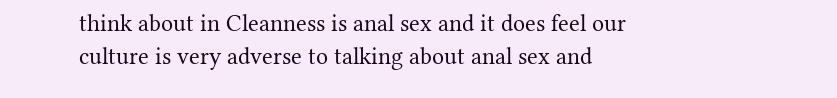think about in Cleanness is anal sex and it does feel our culture is very adverse to talking about anal sex and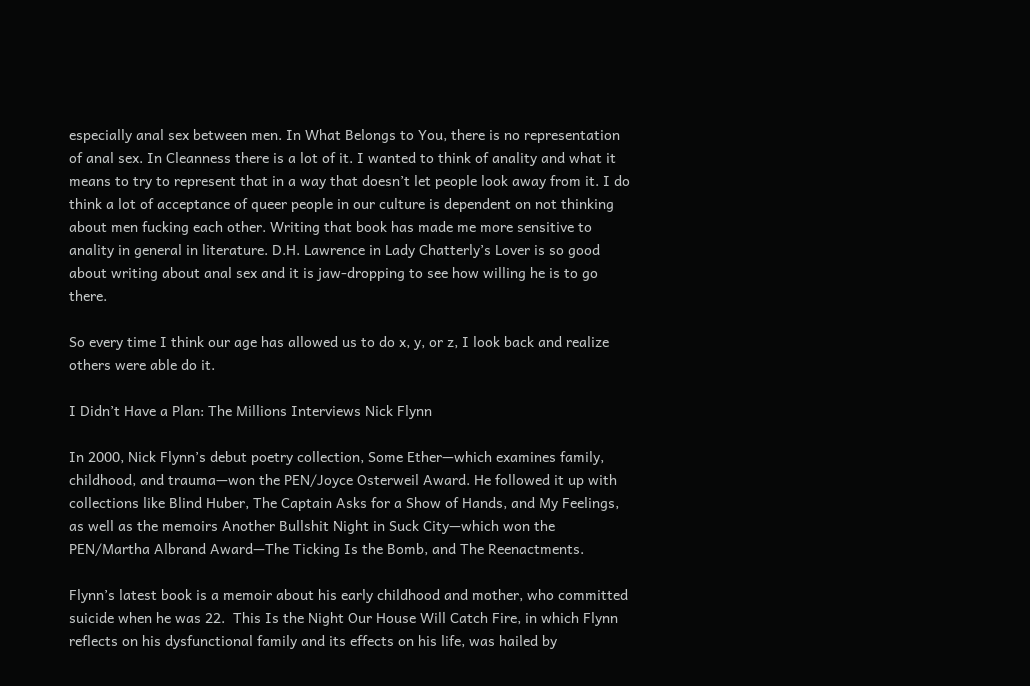especially anal sex between men. In What Belongs to You, there is no representation of anal sex. In Cleanness there is a lot of it. I wanted to think of anality and what it means to try to represent that in a way that doesn’t let people look away from it. I do think a lot of acceptance of queer people in our culture is dependent on not thinking about men fucking each other. Writing that book has made me more sensitive to anality in general in literature. D.H. Lawrence in Lady Chatterly’s Lover is so good about writing about anal sex and it is jaw-dropping to see how willing he is to go there.

So every time I think our age has allowed us to do x, y, or z, I look back and realize others were able do it.

I Didn’t Have a Plan: The Millions Interviews Nick Flynn

In 2000, Nick Flynn’s debut poetry collection, Some Ether—which examines family, childhood, and trauma—won the PEN/Joyce Osterweil Award. He followed it up with collections like Blind Huber, The Captain Asks for a Show of Hands, and My Feelings, as well as the memoirs Another Bullshit Night in Suck City—which won the PEN/Martha Albrand Award—The Ticking Is the Bomb, and The Reenactments.

Flynn’s latest book is a memoir about his early childhood and mother, who committed suicide when he was 22.  This Is the Night Our House Will Catch Fire, in which Flynn reflects on his dysfunctional family and its effects on his life, was hailed by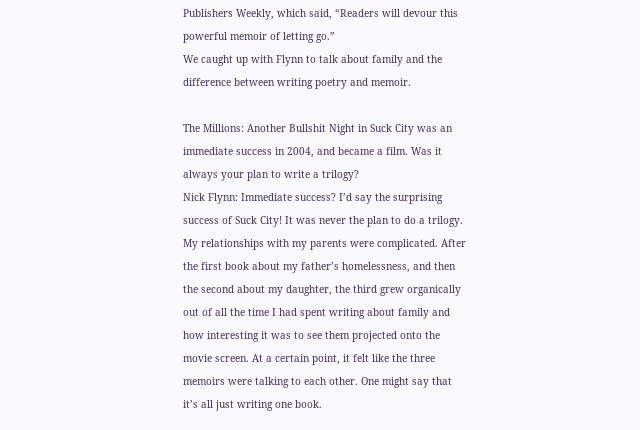Publishers Weekly, which said, “Readers will devour this powerful memoir of letting go.”
We caught up with Flynn to talk about family and the difference between writing poetry and memoir.

The Millions: Another Bullshit Night in Suck City was an immediate success in 2004, and became a film. Was it always your plan to write a trilogy?
Nick Flynn: Immediate success? I’d say the surprising success of Suck City! It was never the plan to do a trilogy. My relationships with my parents were complicated. After the first book about my father’s homelessness, and then the second about my daughter, the third grew organically out of all the time I had spent writing about family and how interesting it was to see them projected onto the movie screen. At a certain point, it felt like the three memoirs were talking to each other. One might say that it’s all just writing one book.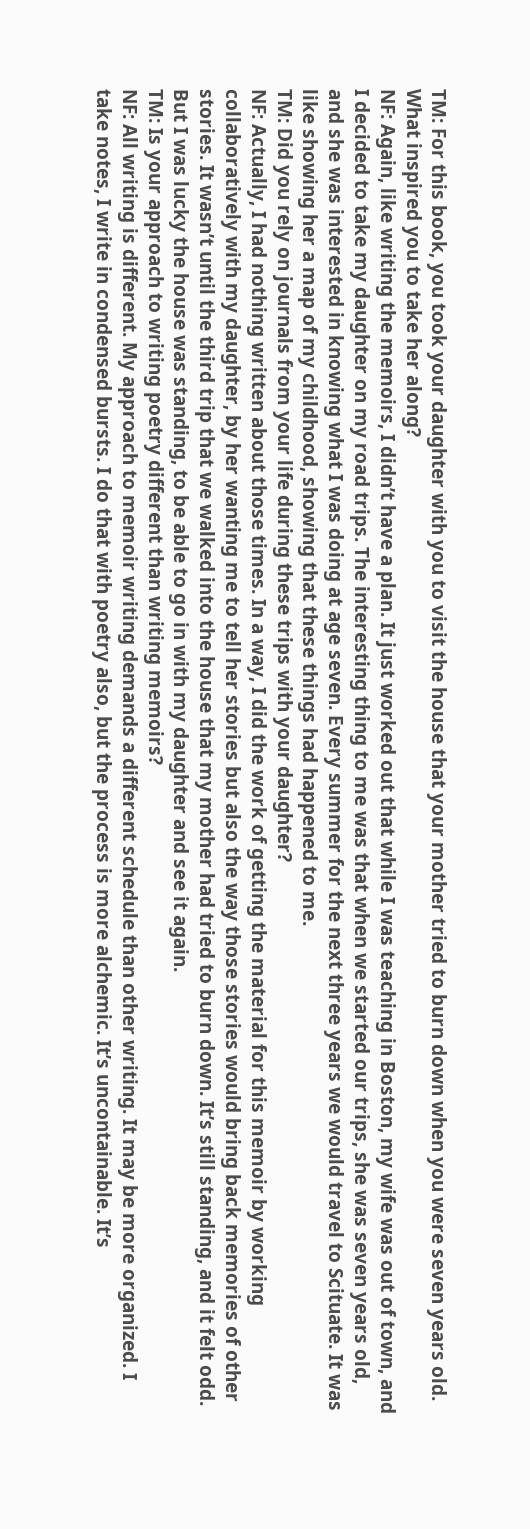TM: For this book, you took your daughter with you to visit the house that your mother tried to burn down when you were seven years old. What inspired you to take her along?
NF: Again, like writing the memoirs, I didn’t have a plan. It just worked out that while I was teaching in Boston, my wife was out of town, and I decided to take my daughter on my road trips. The interesting thing to me was that when we started our trips, she was seven years old, and she was interested in knowing what I was doing at age seven. Every summer for the next three years we would travel to Scituate. It was like showing her a map of my childhood, showing that these things had happened to me.
TM: Did you rely on journals from your life during these trips with your daughter?
NF: Actually, I had nothing written about those times. In a way, I did the work of getting the material for this memoir by working collaboratively with my daughter, by her wanting me to tell her stories but also the way those stories would bring back memories of other stories. It wasn’t until the third trip that we walked into the house that my mother had tried to burn down. It’s still standing, and it felt odd. But I was lucky the house was standing, to be able to go in with my daughter and see it again.
TM: Is your approach to writing poetry different than writing memoirs?
NF: All writing is different. My approach to memoir writing demands a different schedule than other writing. It may be more organized. I take notes, I write in condensed bursts. I do that with poetry also, but the process is more alchemic. It’s uncontainable. It’s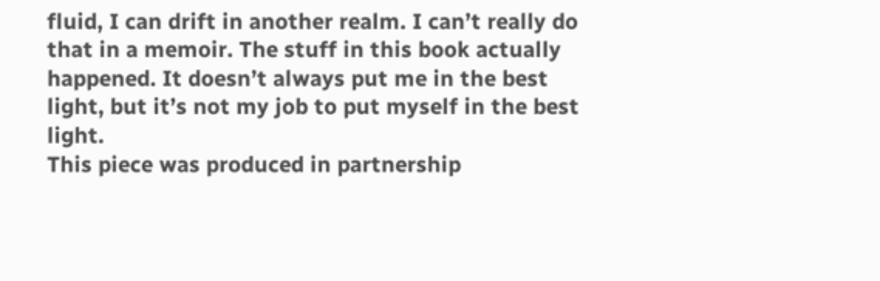fluid, I can drift in another realm. I can’t really do that in a memoir. The stuff in this book actually happened. It doesn’t always put me in the best light, but it’s not my job to put myself in the best light.
This piece was produced in partnership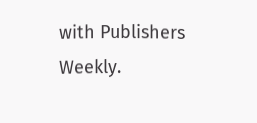with Publishers Weekly.